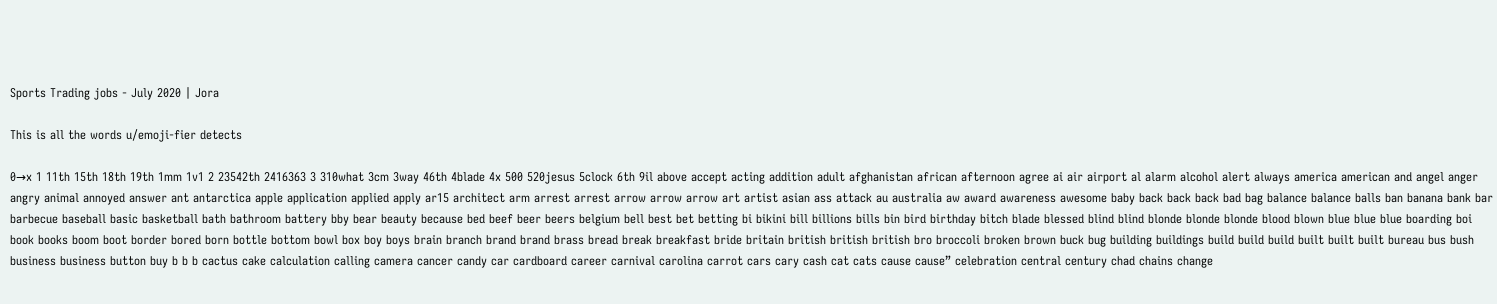Sports Trading jobs - July 2020 | Jora

This is all the words u/emoji-fier detects

0→x 1 11th 15th 18th 19th 1mm 1v1 2 23542th 2416363 3 310what 3cm 3way 46th 4blade 4x 500 520jesus 5clock 6th 9il above accept acting addition adult afghanistan african afternoon agree ai air airport al alarm alcohol alert always america american and angel anger angry animal annoyed answer ant antarctica apple application applied apply ar15 architect arm arrest arrest arrow arrow arrow art artist asian ass attack au australia aw award awareness awesome baby back back back bad bag balance balance balls ban banana bank bar barbecue baseball basic basketball bath bathroom battery bby bear beauty because bed beef beer beers belgium bell best bet betting bi bikini bill billions bills bin bird birthday bitch blade blessed blind blind blonde blonde blonde blood blown blue blue blue boarding boi book books boom boot border bored born bottle bottom bowl box boy boys brain branch brand brand brass bread break breakfast bride britain british british british bro broccoli broken brown buck bug building buildings build build build built built built bureau bus bush business business button buy b b b cactus cake calculation calling camera cancer candy car cardboard career carnival carolina carrot cars cary cash cat cats cause cause” celebration central century chad chains change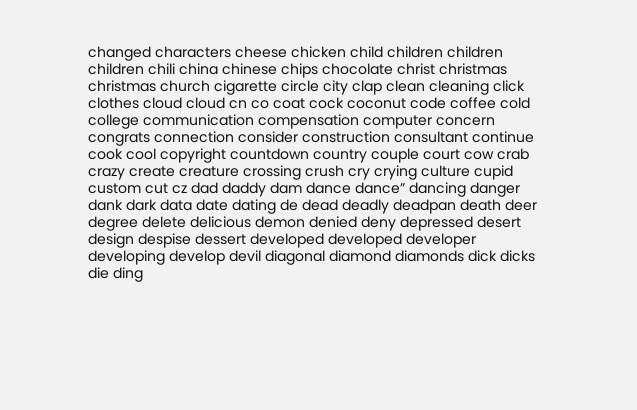changed characters cheese chicken child children children children chili china chinese chips chocolate christ christmas christmas church cigarette circle city clap clean cleaning click clothes cloud cloud cn co coat cock coconut code coffee cold college communication compensation computer concern congrats connection consider construction consultant continue cook cool copyright countdown country couple court cow crab crazy create creature crossing crush cry crying culture cupid custom cut cz dad daddy dam dance dance” dancing danger dank dark data date dating de dead deadly deadpan death deer degree delete delicious demon denied deny depressed desert design despise dessert developed developed developer developing develop devil diagonal diamond diamonds dick dicks die ding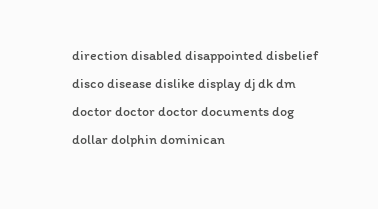direction disabled disappointed disbelief disco disease dislike display dj dk dm doctor doctor doctor documents dog dollar dolphin dominican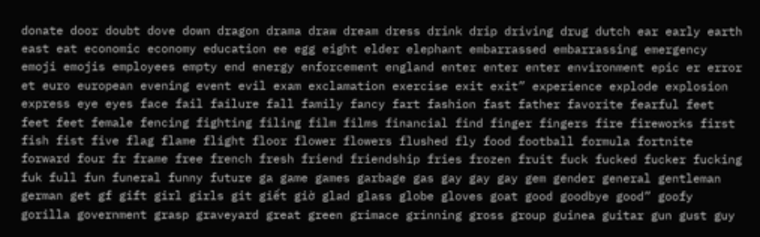donate door doubt dove down dragon drama draw dream dress drink drip driving drug dutch ear early earth east eat economic economy education ee egg eight elder elephant embarrassed embarrassing emergency emoji emojis employees empty end energy enforcement england enter enter enter environment epic er error et euro european evening event evil exam exclamation exercise exit exit” experience explode explosion express eye eyes face fail failure fall family fancy fart fashion fast father favorite fearful feet feet feet female fencing fighting filing film films financial find finger fingers fire fireworks first fish fist five flag flame flight floor flower flowers flushed fly food football formula fortnite forward four fr frame free french fresh friend friendship fries frozen fruit fuck fucked fucker fucking fuk full fun funeral funny future ga game games garbage gas gay gay gay gem gender general gentleman german get gf gift girl girls git giết giờ glad glass globe gloves goat good goodbye good” goofy gorilla government grasp graveyard great green grimace grinning gross group guinea guitar gun gust guy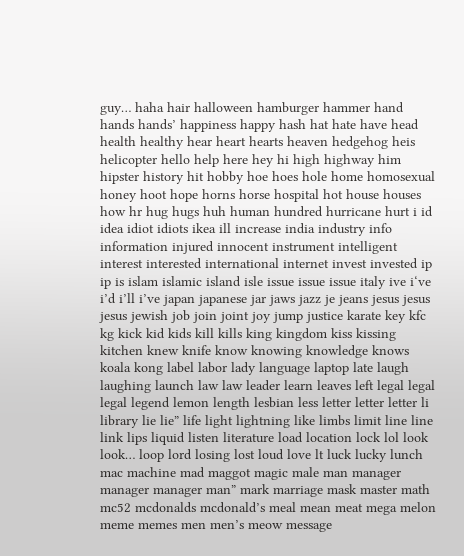guy… haha hair halloween hamburger hammer hand hands hands’ happiness happy hash hat hate have head health healthy hear heart hearts heaven hedgehog heis helicopter hello help here hey hi high highway him hipster history hit hobby hoe hoes hole home homosexual honey hoot hope horns horse hospital hot house houses how hr hug hugs huh human hundred hurricane hurt i id idea idiot idiots ikea ill increase india industry info information injured innocent instrument intelligent interest interested international internet invest invested ip ip is islam islamic island isle issue issue issue italy ive i‘ve i’d i’ll i’ve japan japanese jar jaws jazz je jeans jesus jesus jesus jewish job join joint joy jump justice karate key kfc kg kick kid kids kill kills king kingdom kiss kissing kitchen knew knife know knowing knowledge knows koala kong label labor lady language laptop late laugh laughing launch law law leader learn leaves left legal legal legal legend lemon length lesbian less letter letter letter li library lie lie” life light lightning like limbs limit line line link lips liquid listen literature load location lock lol look look… loop lord losing lost loud love lt luck lucky lunch mac machine mad maggot magic male man manager manager manager man” mark marriage mask master math mc52 mcdonalds mcdonald’s meal mean meat mega melon meme memes men men’s meow message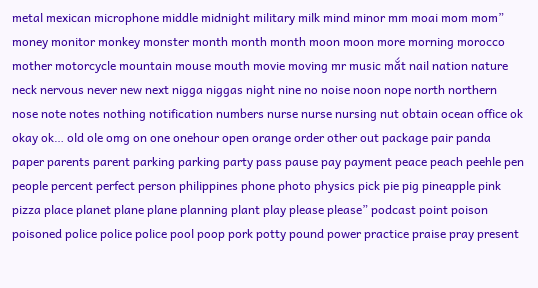metal mexican microphone middle midnight military milk mind minor mm moai mom mom” money monitor monkey monster month month month moon moon more morning morocco mother motorcycle mountain mouse mouth movie moving mr music mắt nail nation nature neck nervous never new next nigga niggas night nine no noise noon nope north northern nose note notes nothing notification numbers nurse nurse nursing nut obtain ocean office ok okay ok… old ole omg on one onehour open orange order other out package pair panda paper parents parent parking parking party pass pause pay payment peace peach peehle pen people percent perfect person philippines phone photo physics pick pie pig pineapple pink pizza place planet plane plane planning plant play please please” podcast point poison poisoned police police police pool poop pork potty pound power practice praise pray present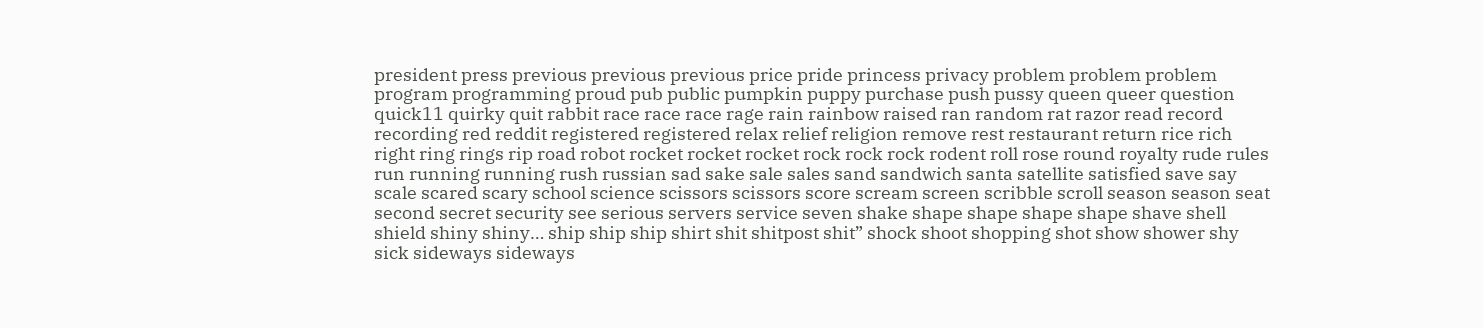president press previous previous previous price pride princess privacy problem problem problem program programming proud pub public pumpkin puppy purchase push pussy queen queer question quick11 quirky quit rabbit race race race rage rain rainbow raised ran random rat razor read record recording red reddit registered registered relax relief religion remove rest restaurant return rice rich right ring rings rip road robot rocket rocket rocket rock rock rock rodent roll rose round royalty rude rules run running running rush russian sad sake sale sales sand sandwich santa satellite satisfied save say scale scared scary school science scissors scissors score scream screen scribble scroll season season seat second secret security see serious servers service seven shake shape shape shape shape shave shell shield shiny shiny… ship ship ship shirt shit shitpost shit” shock shoot shopping shot show shower shy sick sideways sideways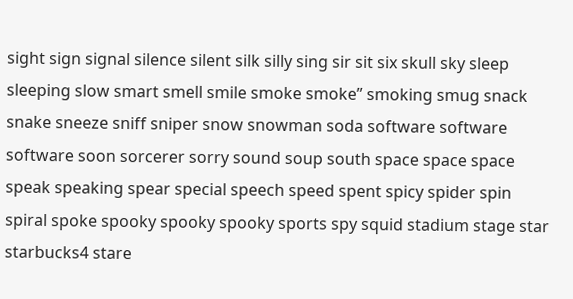sight sign signal silence silent silk silly sing sir sit six skull sky sleep sleeping slow smart smell smile smoke smoke” smoking smug snack snake sneeze sniff sniper snow snowman soda software software software soon sorcerer sorry sound soup south space space space speak speaking spear special speech speed spent spicy spider spin spiral spoke spooky spooky spooky sports spy squid stadium stage star starbucks4 stare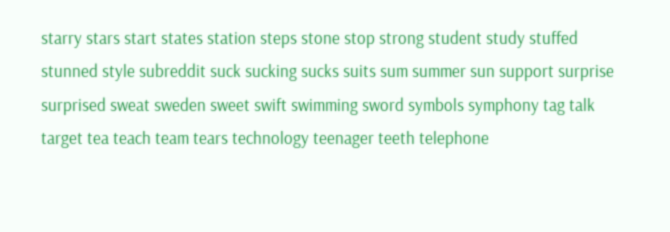starry stars start states station steps stone stop strong student study stuffed stunned style subreddit suck sucking sucks suits sum summer sun support surprise surprised sweat sweden sweet swift swimming sword symbols symphony tag talk target tea teach team tears technology teenager teeth telephone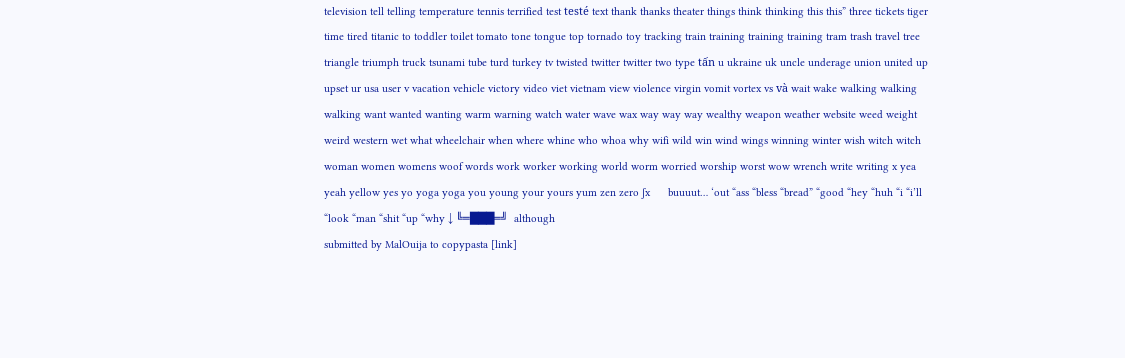television tell telling temperature tennis terrified test testé text thank thanks theater things think thinking this this” three tickets tiger time tired titanic to toddler toilet tomato tone tongue top tornado toy tracking train training training training tram trash travel tree triangle triumph truck tsunami tube turd turkey tv twisted twitter twitter two type tấn u ukraine uk uncle underage union united up upset ur usa user v vacation vehicle victory video viet vietnam view violence virgin vomit vortex vs và wait wake walking walking walking want wanted wanting warm warning watch water wave wax way way way wealthy weapon weather website weed weight weird western wet what wheelchair when where whine who whoa why wifi wild win wind wings winning winter wish witch witch woman women womens woof words work worker working world worm worried worship worst wow wrench write writing x yea yeah yellow yes yo yoga yoga you young your yours yum zen zero ʃx      buuuut… ‘out “ass “bless “bread” “good “hey “huh “i “i’ll “look “man “shit “up “why ↓ ╚═███═╝  although
submitted by MalOuija to copypasta [link]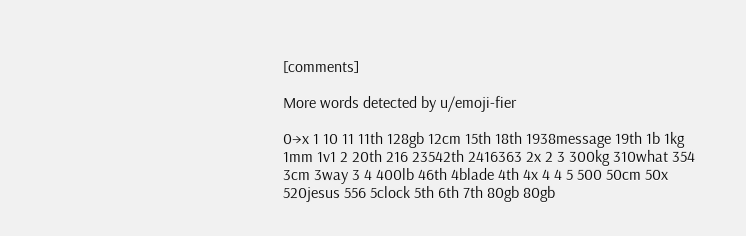[comments]

More words detected by u/emoji-fier

0→x 1 10 11 11th 128gb 12cm 15th 18th 1938message 19th 1b 1kg 1mm 1v1 2 20th 216 23542th 2416363 2x 2 3 300kg 310what 354 3cm 3way 3 4 400lb 46th 4blade 4th 4x 4 4 5 500 50cm 50x 520jesus 556 5clock 5th 6th 7th 80gb 80gb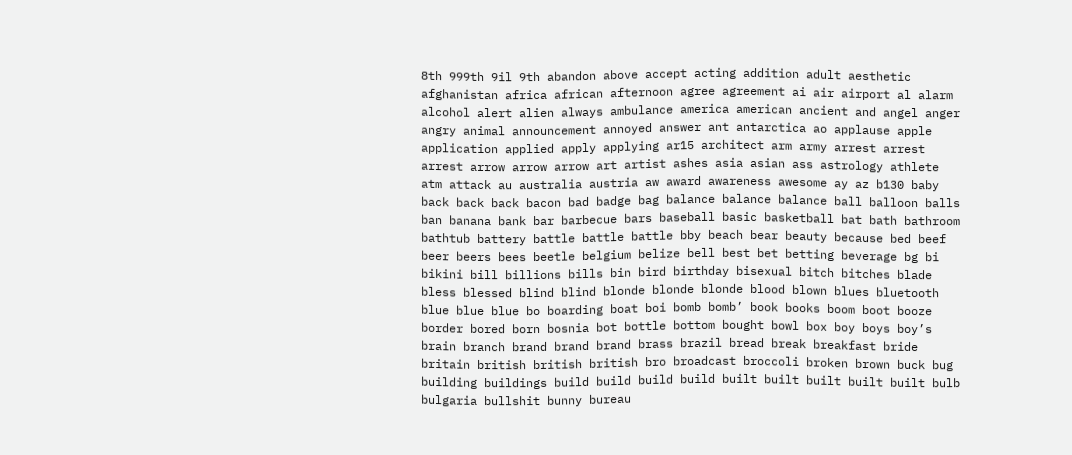8th 999th 9il 9th abandon above accept acting addition adult aesthetic afghanistan africa african afternoon agree agreement ai air airport al alarm alcohol alert alien always ambulance america american ancient and angel anger angry animal announcement annoyed answer ant antarctica ao applause apple application applied apply applying ar15 architect arm army arrest arrest arrest arrow arrow arrow art artist ashes asia asian ass astrology athlete atm attack au australia austria aw award awareness awesome ay az b130 baby back back back bacon bad badge bag balance balance balance ball balloon balls ban banana bank bar barbecue bars baseball basic basketball bat bath bathroom bathtub battery battle battle battle bby beach bear beauty because bed beef beer beers bees beetle belgium belize bell best bet betting beverage bg bi bikini bill billions bills bin bird birthday bisexual bitch bitches blade bless blessed blind blind blonde blonde blonde blood blown blues bluetooth blue blue blue bo boarding boat boi bomb bomb’ book books boom boot booze border bored born bosnia bot bottle bottom bought bowl box boy boys boy’s brain branch brand brand brand brass brazil bread break breakfast bride britain british british british bro broadcast broccoli broken brown buck bug building buildings build build build build built built built built built bulb bulgaria bullshit bunny bureau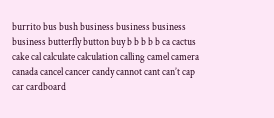burrito bus bush business business business business butterfly button buy b b b b b ca cactus cake cal calculate calculation calling camel camera canada cancel cancer candy cannot cant can’t cap car cardboard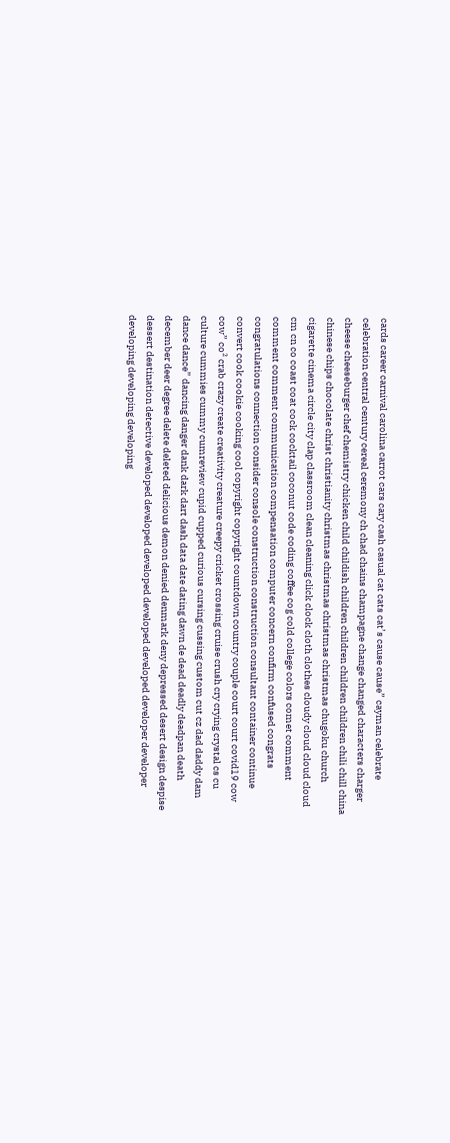cards career carnival carolina carrot cars cary cash casual cat cats cat’s cause cause” cayman celebrate celebration central century cereal ceremony ch chad chains champagne change changed characters charger cheese cheeseburger chef chemistry chicken child childish children children children children chili chill china chinese chips chocolate christ christianity christmas christmas christmas christmas chugoku church cigarette cinema circle city clap classroom clean cleaning click clock cloth clothes cloudy cloud cloud cloud cm cn co coast coat cock cocktail coconut code coding coffee cog cold college colors comet comment comment comment communication compensation computer concern confirm confused congrats congratulations connection consider console construction construction consultant container continue convert cook cookie cooking cool copyright copyright countdown country couple court court covid19 cow cow” co² crab crazy create creativity creature creepy cricket crossing cruise crush cry crying crystal cs cu culture cummies cummy cumreview cupid cupped curious cursing cussing custom cut cz dad daddy dam dance dance” dancing danger dank dark dart dash data date dating dawn de dead deadly deadpan death december deer degree delete deleted delicious demon denied denmark deny depressed desert design despise dessert destination detective developed developed developed developed developed developer developer developing developing developing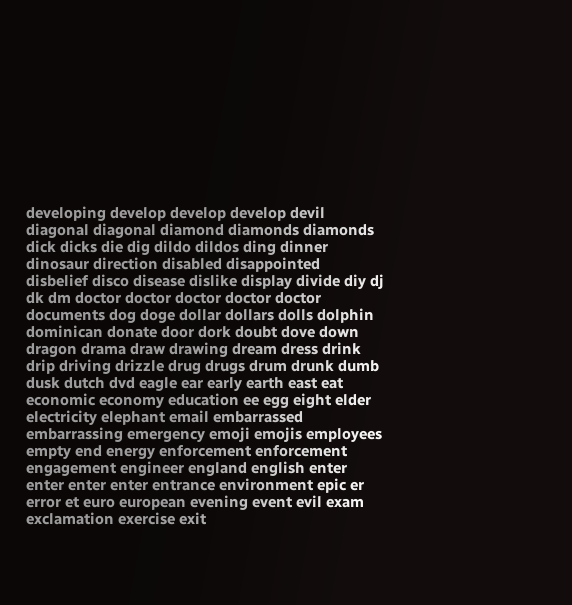developing develop develop develop devil diagonal diagonal diamond diamonds diamonds dick dicks die dig dildo dildos ding dinner dinosaur direction disabled disappointed disbelief disco disease dislike display divide diy dj dk dm doctor doctor doctor doctor doctor documents dog doge dollar dollars dolls dolphin dominican donate door dork doubt dove down dragon drama draw drawing dream dress drink drip driving drizzle drug drugs drum drunk dumb dusk dutch dvd eagle ear early earth east eat economic economy education ee egg eight elder electricity elephant email embarrassed embarrassing emergency emoji emojis employees empty end energy enforcement enforcement engagement engineer england english enter enter enter enter entrance environment epic er error et euro european evening event evil exam exclamation exercise exit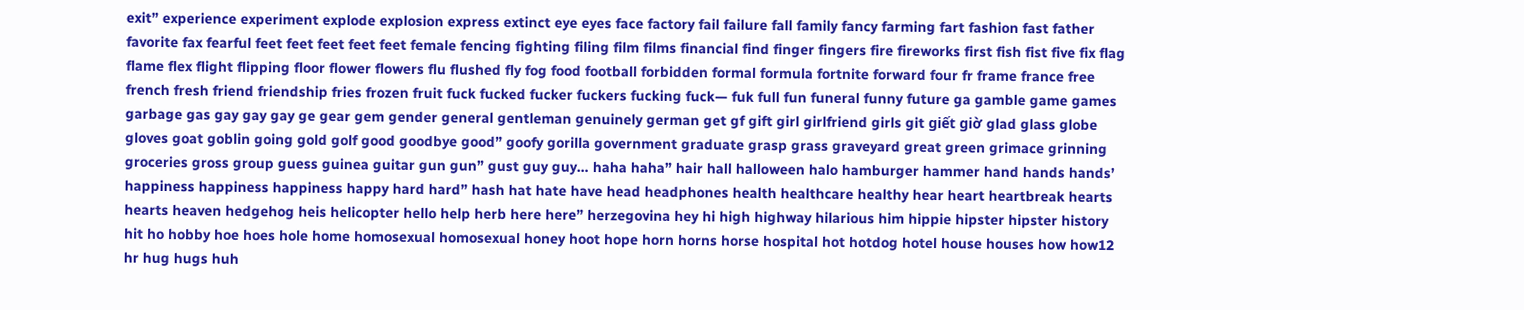exit” experience experiment explode explosion express extinct eye eyes face factory fail failure fall family fancy farming fart fashion fast father favorite fax fearful feet feet feet feet feet female fencing fighting filing film films financial find finger fingers fire fireworks first fish fist five fix flag flame flex flight flipping floor flower flowers flu flushed fly fog food football forbidden formal formula fortnite forward four fr frame france free french fresh friend friendship fries frozen fruit fuck fucked fucker fuckers fucking fuck— fuk full fun funeral funny future ga gamble game games garbage gas gay gay gay ge gear gem gender general gentleman genuinely german get gf gift girl girlfriend girls git giết giờ glad glass globe gloves goat goblin going gold golf good goodbye good” goofy gorilla government graduate grasp grass graveyard great green grimace grinning groceries gross group guess guinea guitar gun gun” gust guy guy… haha haha” hair hall halloween halo hamburger hammer hand hands hands’ happiness happiness happiness happy hard hard” hash hat hate have head headphones health healthcare healthy hear heart heartbreak hearts hearts heaven hedgehog heis helicopter hello help herb here here” herzegovina hey hi high highway hilarious him hippie hipster hipster history hit ho hobby hoe hoes hole home homosexual homosexual honey hoot hope horn horns horse hospital hot hotdog hotel house houses how how12 hr hug hugs huh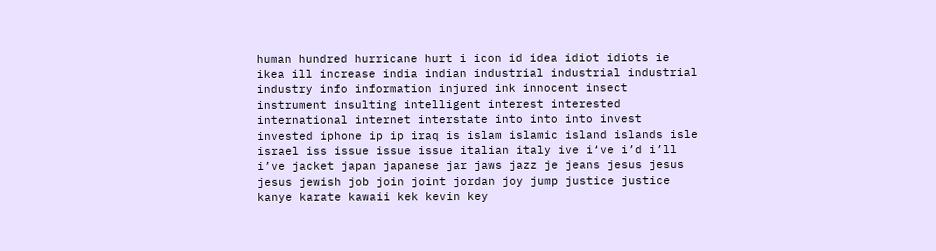human hundred hurricane hurt i icon id idea idiot idiots ie ikea ill increase india indian industrial industrial industrial industry info information injured ink innocent insect instrument insulting intelligent interest interested international internet interstate into into into invest invested iphone ip ip iraq is islam islamic island islands isle israel iss issue issue issue italian italy ive i‘ve i’d i’ll i’ve jacket japan japanese jar jaws jazz je jeans jesus jesus jesus jewish job join joint jordan joy jump justice justice kanye karate kawaii kek kevin key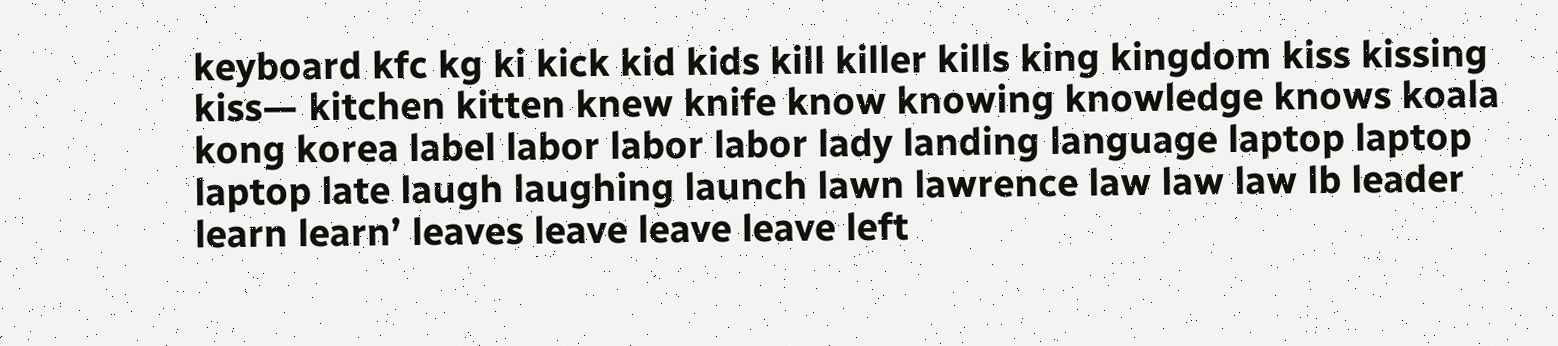keyboard kfc kg ki kick kid kids kill killer kills king kingdom kiss kissing kiss— kitchen kitten knew knife know knowing knowledge knows koala kong korea label labor labor labor lady landing language laptop laptop laptop late laugh laughing launch lawn lawrence law law law lb leader learn learn’ leaves leave leave leave left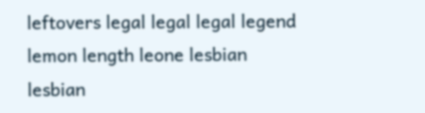leftovers legal legal legal legend lemon length leone lesbian lesbian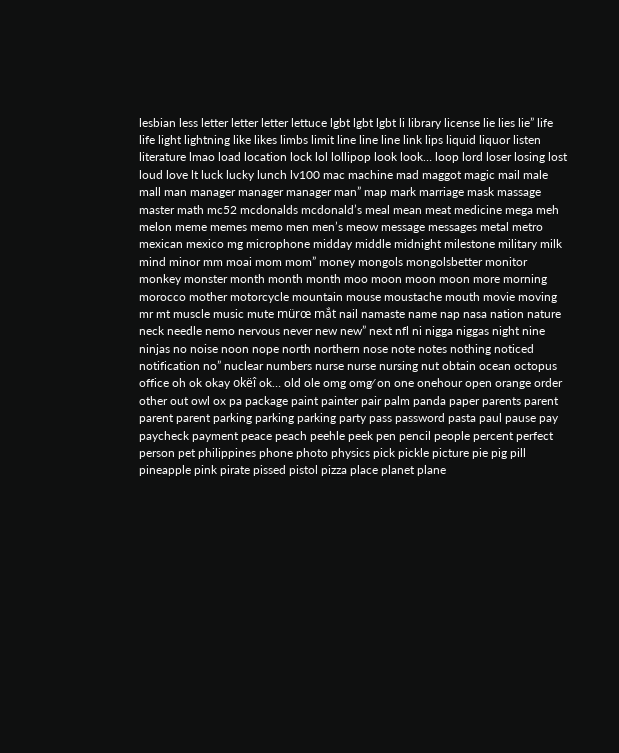lesbian less letter letter letter lettuce lgbt lgbt lgbt li library license lie lies lie” life life light lightning like likes limbs limit line line line link lips liquid liquor listen literature lmao load location lock lol lollipop look look… loop lord loser losing lost loud love lt luck lucky lunch lv100 mac machine mad maggot magic mail male mall man manager manager manager man” map mark marriage mask massage master math mc52 mcdonalds mcdonald’s meal mean meat medicine mega meh melon meme memes memo men men’s meow message messages metal metro mexican mexico mg microphone midday middle midnight milestone military milk mind minor mm moai mom mom” money mongols mongolsbetter monitor monkey monster month month month moo moon moon moon more morning morocco mother motorcycle mountain mouse moustache mouth movie moving mr mt muscle music mute mürœ mắt nail namaste name nap nasa nation nature neck needle nemo nervous never new new” next nfl ni nigga niggas night nine ninjas no noise noon nope north northern nose note notes nothing noticed notification no” nuclear numbers nurse nurse nursing nut obtain ocean octopus office oh ok okay okëî ok… old ole omg omg⁄ on one onehour open orange order other out owl ox pa package paint painter pair palm panda paper parents parent parent parent parking parking parking party pass password pasta paul pause pay paycheck payment peace peach peehle peek pen pencil people percent perfect person pet philippines phone photo physics pick pickle picture pie pig pill pineapple pink pirate pissed pistol pizza place planet plane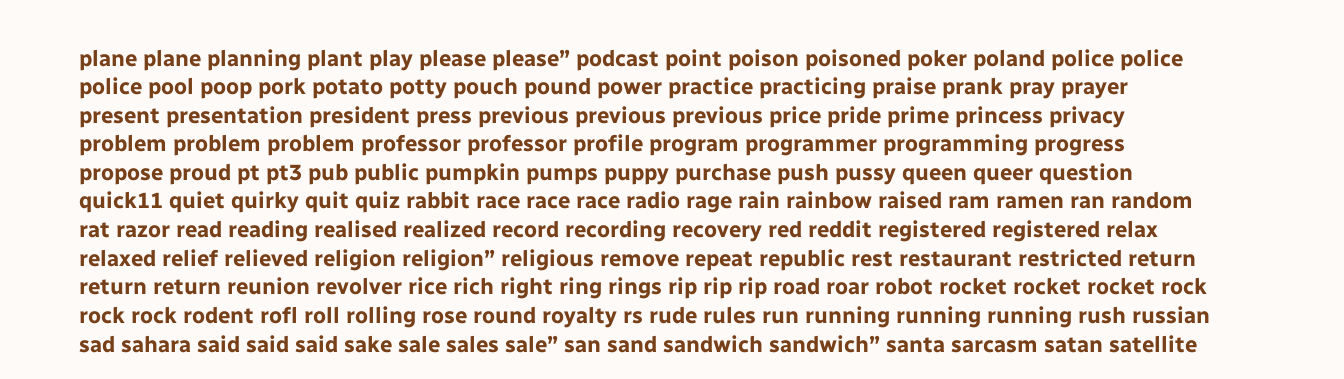plane plane planning plant play please please” podcast point poison poisoned poker poland police police police pool poop pork potato potty pouch pound power practice practicing praise prank pray prayer present presentation president press previous previous previous price pride prime princess privacy problem problem problem professor professor profile program programmer programming progress propose proud pt pt3 pub public pumpkin pumps puppy purchase push pussy queen queer question quick11 quiet quirky quit quiz rabbit race race race radio rage rain rainbow raised ram ramen ran random rat razor read reading realised realized record recording recovery red reddit registered registered relax relaxed relief relieved religion religion” religious remove repeat republic rest restaurant restricted return return return reunion revolver rice rich right ring rings rip rip rip road roar robot rocket rocket rocket rock rock rock rodent rofl roll rolling rose round royalty rs rude rules run running running running rush russian sad sahara said said said sake sale sales sale” san sand sandwich sandwich” santa sarcasm satan satellite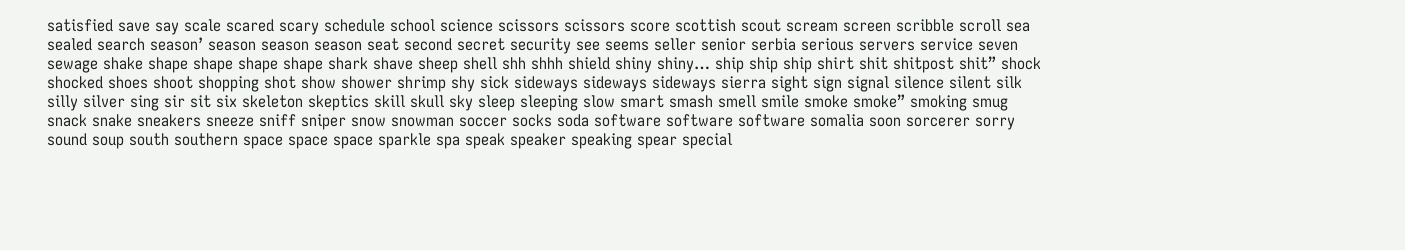satisfied save say scale scared scary schedule school science scissors scissors score scottish scout scream screen scribble scroll sea sealed search season’ season season season seat second secret security see seems seller senior serbia serious servers service seven sewage shake shape shape shape shape shark shave sheep shell shh shhh shield shiny shiny… ship ship ship shirt shit shitpost shit” shock shocked shoes shoot shopping shot show shower shrimp shy sick sideways sideways sideways sierra sight sign signal silence silent silk silly silver sing sir sit six skeleton skeptics skill skull sky sleep sleeping slow smart smash smell smile smoke smoke” smoking smug snack snake sneakers sneeze sniff sniper snow snowman soccer socks soda software software software somalia soon sorcerer sorry sound soup south southern space space space sparkle spa speak speaker speaking spear special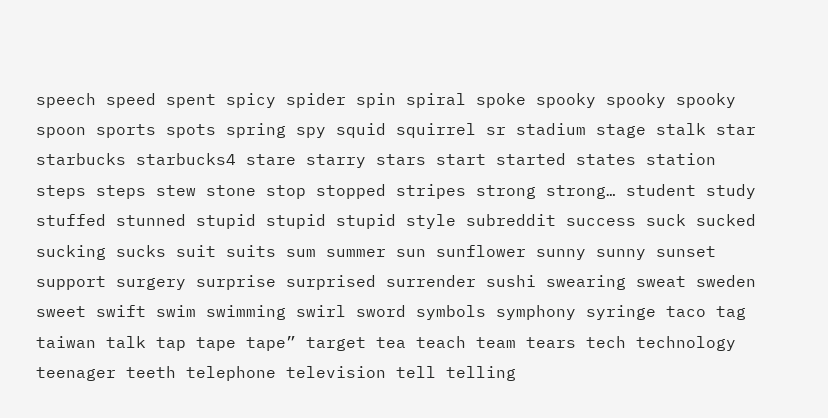speech speed spent spicy spider spin spiral spoke spooky spooky spooky spoon sports spots spring spy squid squirrel sr stadium stage stalk star starbucks starbucks4 stare starry stars start started states station steps steps stew stone stop stopped stripes strong strong… student study stuffed stunned stupid stupid stupid style subreddit success suck sucked sucking sucks suit suits sum summer sun sunflower sunny sunny sunset support surgery surprise surprised surrender sushi swearing sweat sweden sweet swift swim swimming swirl sword symbols symphony syringe taco tag taiwan talk tap tape tape” target tea teach team tears tech technology teenager teeth telephone television tell telling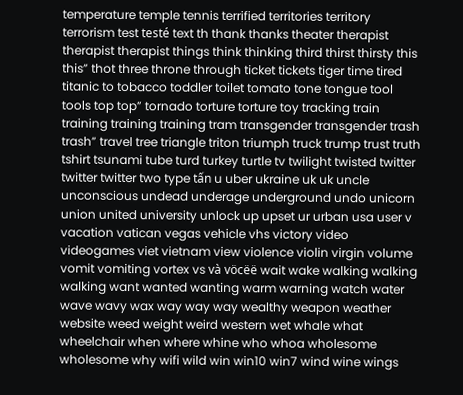temperature temple tennis terrified territories territory terrorism test testé text th thank thanks theater therapist therapist therapist things think thinking third thirst thirsty this this” thot three throne through ticket tickets tiger time tired titanic to tobacco toddler toilet tomato tone tongue tool tools top top” tornado torture torture toy tracking train training training training tram transgender transgender trash trash” travel tree triangle triton triumph truck trump trust truth tshirt tsunami tube turd turkey turtle tv twilight twisted twitter twitter twitter two type tấn u uber ukraine uk uk uncle unconscious undead underage underground undo unicorn union united university unlock up upset ur urban usa user v vacation vatican vegas vehicle vhs victory video videogames viet vietnam view violence violin virgin volume vomit vomiting vortex vs và vöcëë wait wake walking walking walking want wanted wanting warm warning watch water wave wavy wax way way way wealthy weapon weather website weed weight weird western wet whale what wheelchair when where whine who whoa wholesome wholesome why wifi wild win win10 win7 wind wine wings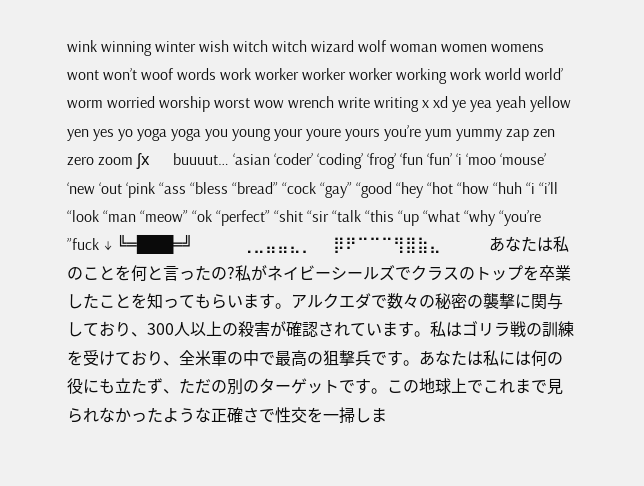wink winning winter wish witch witch wizard wolf woman women womens wont won’t woof words work worker worker worker working work world world’ worm worried worship worst wow wrench write writing x xd ye yea yeah yellow yen yes yo yoga yoga you young your youre yours you’re yum yummy zap zen zero zoom ʃx      buuuut… ‘asian ‘coder’ ‘coding’ ‘frog’ ‘fun ‘fun’ ‘i ‘moo ‘mouse’ ‘new ‘out ‘pink “ass “bless “bread” “cock “gay” “good “hey “hot “how “huh “i “i’ll “look “man “meow” “ok “perfect” “shit “sir “talk “this “up “what “why “you’re ”fuck ↓ ╚═███═╝            ⢀⣀⣤⣤⣄⡀     ⡿⠟⠉⠉⠉⢻⣿⣷⣄            あなたは私のことを何と言ったの?私がネイビーシールズでクラスのトップを卒業したことを知ってもらいます。アルクエダで数々の秘密の襲撃に関与しており、300人以上の殺害が確認されています。私はゴリラ戦の訓練を受けており、全米軍の中で最高の狙撃兵です。あなたは私には何の役にも立たず、ただの別のターゲットです。この地球上でこれまで見られなかったような正確さで性交を一掃しま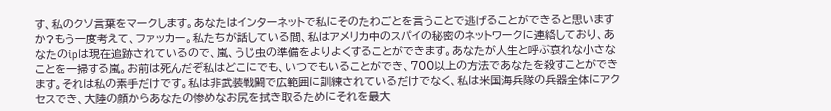す、私のクソ言葉をマークします。あなたはインターネットで私にそのたわごとを言うことで逃げることができると思いますか?もう一度考えて、ファッカー。私たちが話している間、私はアメリカ中のスパイの秘密のネットワークに連絡しており、あなたのipは現在追跡されているので、嵐、うじ虫の準備をよりよくすることができます。あなたが人生と呼ぶ哀れな小さなことを一掃する嵐。お前は死んだぞ私はどこにでも、いつでもいることができ、700以上の方法であなたを殺すことができます。それは私の素手だけです。私は非武装戦闘で広範囲に訓練されているだけでなく、私は米国海兵隊の兵器全体にアクセスでき、大陸の顔からあなたの惨めなお尻を拭き取るためにそれを最大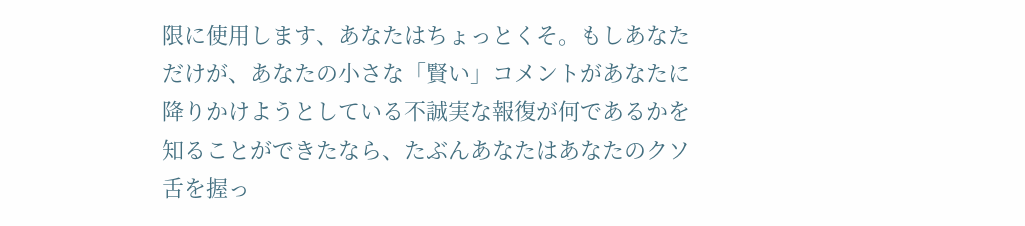限に使用します、あなたはちょっとくそ。もしあなただけが、あなたの小さな「賢い」コメントがあなたに降りかけようとしている不誠実な報復が何であるかを知ることができたなら、たぶんあなたはあなたのクソ舌を握っ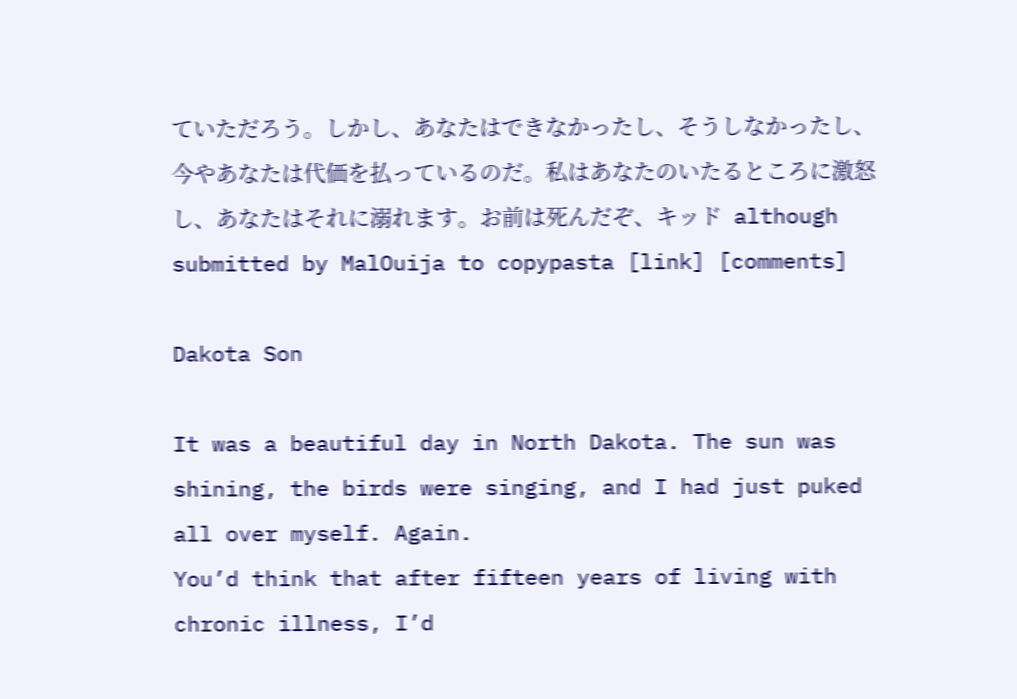ていただろう。しかし、あなたはできなかったし、そうしなかったし、今やあなたは代価を払っているのだ。私はあなたのいたるところに激怒し、あなたはそれに溺れます。お前は死んだぞ、キッド  although
submitted by MalOuija to copypasta [link] [comments]

Dakota Son

It was a beautiful day in North Dakota. The sun was shining, the birds were singing, and I had just puked all over myself. Again.
You’d think that after fifteen years of living with chronic illness, I’d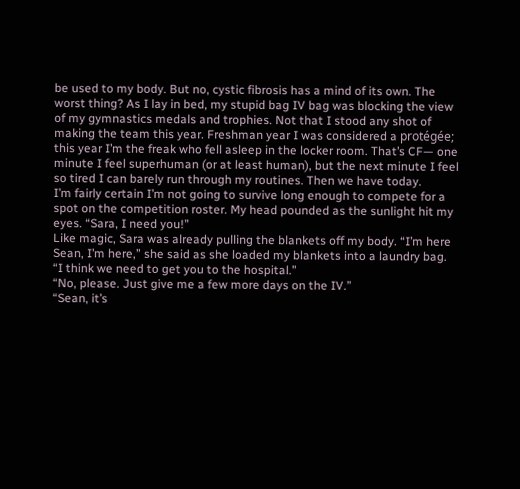be used to my body. But no, cystic fibrosis has a mind of its own. The worst thing? As I lay in bed, my stupid bag IV bag was blocking the view of my gymnastics medals and trophies. Not that I stood any shot of making the team this year. Freshman year I was considered a protégée; this year I’m the freak who fell asleep in the locker room. That’s CF— one minute I feel superhuman (or at least human), but the next minute I feel so tired I can barely run through my routines. Then we have today.
I’m fairly certain I’m not going to survive long enough to compete for a spot on the competition roster. My head pounded as the sunlight hit my eyes. “Sara, I need you!”
Like magic, Sara was already pulling the blankets off my body. “I’m here Sean, I’m here,” she said as she loaded my blankets into a laundry bag. “I think we need to get you to the hospital.”
“No, please. Just give me a few more days on the IV.”
“Sean, it’s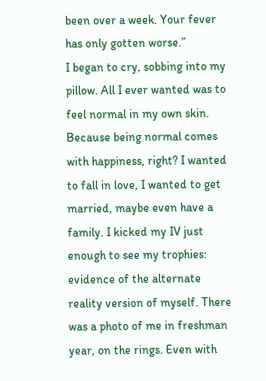been over a week. Your fever has only gotten worse.”
I began to cry, sobbing into my pillow. All I ever wanted was to feel normal in my own skin. Because being normal comes with happiness, right? I wanted to fall in love, I wanted to get married, maybe even have a family. I kicked my IV just enough to see my trophies: evidence of the alternate reality version of myself. There was a photo of me in freshman year, on the rings. Even with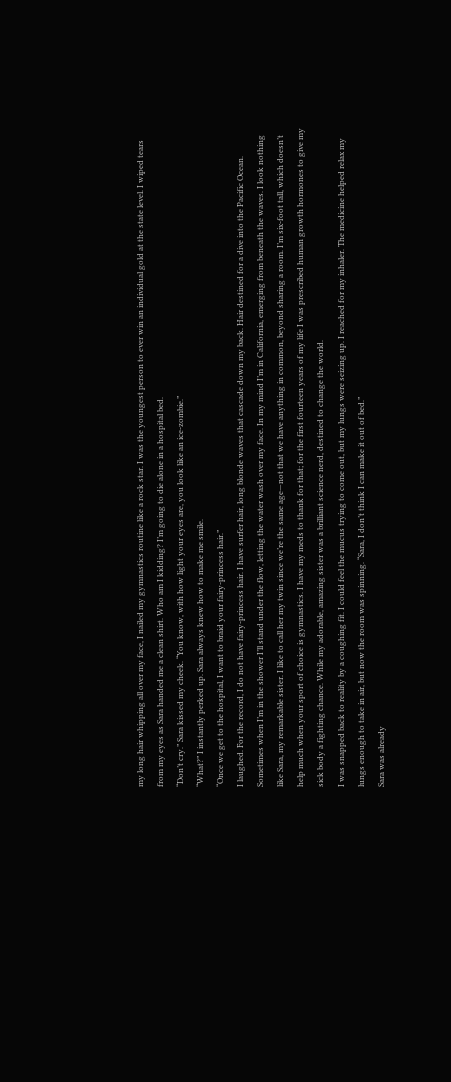my long hair whipping all over my face, I nailed my gymnastics routine like a rock star. I was the youngest person to ever win an individual gold at the state level. I wiped tears from my eyes as Sara handed me a clean shirt. Who am I kidding? I’m going to die alone in a hospital bed.
“Don’t cry.” Sara kissed my cheek. “You know, with how light your eyes are, you look like an ice-zombie.”
“What?” I instantly perked up. Sara always knew how to make me smile.
“Once we get to the hospital, I want to braid your fairy-princess hair.”
I laughed. For the record, I do not have fairy-princess hair. I have surfer hair, long blonde waves that cascade down my back. Hair destined for a dive into the Pacific Ocean. Sometimes when I’m in the shower I’ll stand under the flow, letting the water wash over my face. In my mind I’m in California, emerging from beneath the waves. I look nothing like Sara, my remarkable sister. I like to call her my twin since we’re the same age—not that we have anything in common, beyond sharing a room. I’m six-foot tall, which doesn’t help much when your sport of choice is gymnastics. I have my meds to thank for that; for the first fourteen years of my life I was prescribed human growth hormones to give my sick body a fighting chance. While my adorable, amazing sister was a brilliant science nerd, destined to change the world.
I was snapped back to reality by a coughing fit. I could feel the mucus trying to come out, but my lungs were seizing up. I reached for my inhaler. The medicine helped relax my lungs enough to take in air, but now the room was spinning. “Sara, I don’t think I can make it out of bed.”
Sara was already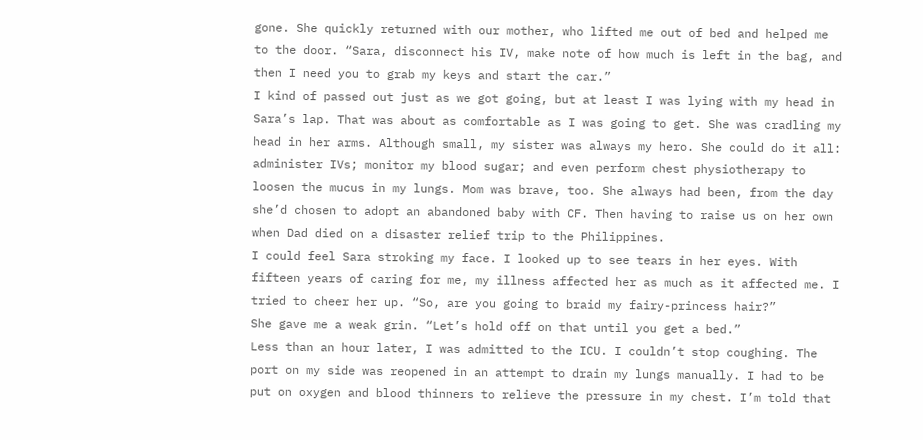gone. She quickly returned with our mother, who lifted me out of bed and helped me to the door. “Sara, disconnect his IV, make note of how much is left in the bag, and then I need you to grab my keys and start the car.”
I kind of passed out just as we got going, but at least I was lying with my head in Sara’s lap. That was about as comfortable as I was going to get. She was cradling my head in her arms. Although small, my sister was always my hero. She could do it all: administer IVs; monitor my blood sugar; and even perform chest physiotherapy to loosen the mucus in my lungs. Mom was brave, too. She always had been, from the day she’d chosen to adopt an abandoned baby with CF. Then having to raise us on her own when Dad died on a disaster relief trip to the Philippines.
I could feel Sara stroking my face. I looked up to see tears in her eyes. With fifteen years of caring for me, my illness affected her as much as it affected me. I tried to cheer her up. “So, are you going to braid my fairy-princess hair?”
She gave me a weak grin. “Let’s hold off on that until you get a bed.”
Less than an hour later, I was admitted to the ICU. I couldn’t stop coughing. The port on my side was reopened in an attempt to drain my lungs manually. I had to be put on oxygen and blood thinners to relieve the pressure in my chest. I’m told that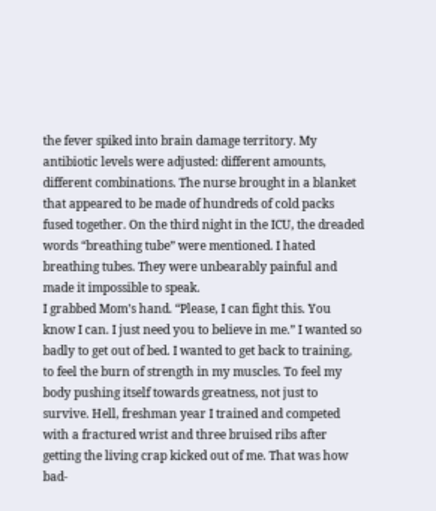the fever spiked into brain damage territory. My antibiotic levels were adjusted: different amounts, different combinations. The nurse brought in a blanket that appeared to be made of hundreds of cold packs fused together. On the third night in the ICU, the dreaded words “breathing tube” were mentioned. I hated breathing tubes. They were unbearably painful and made it impossible to speak.
I grabbed Mom’s hand. “Please, I can fight this. You know I can. I just need you to believe in me.” I wanted so badly to get out of bed. I wanted to get back to training, to feel the burn of strength in my muscles. To feel my body pushing itself towards greatness, not just to survive. Hell, freshman year I trained and competed with a fractured wrist and three bruised ribs after getting the living crap kicked out of me. That was how bad-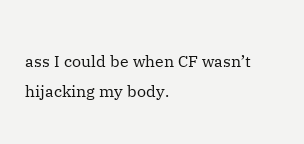ass I could be when CF wasn’t hijacking my body.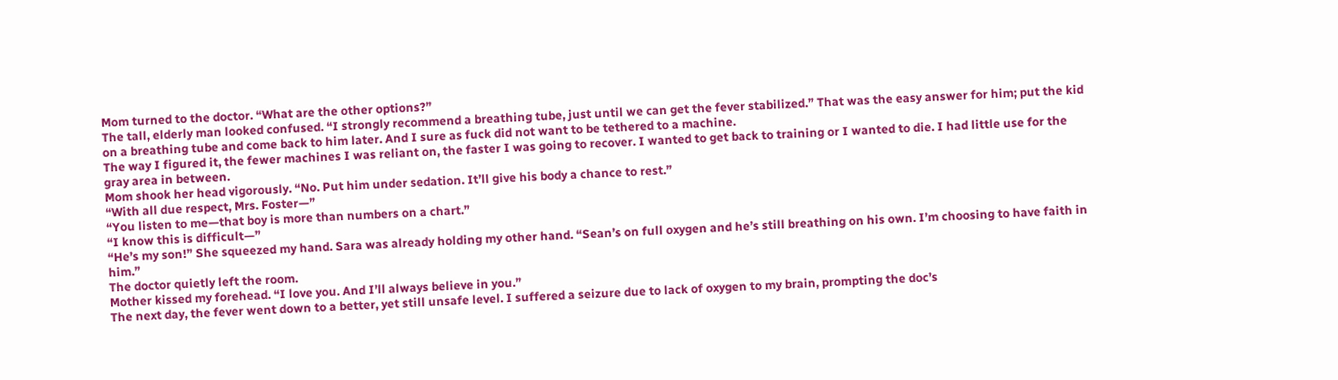Mom turned to the doctor. “What are the other options?”
The tall, elderly man looked confused. “I strongly recommend a breathing tube, just until we can get the fever stabilized.” That was the easy answer for him; put the kid on a breathing tube and come back to him later. And I sure as fuck did not want to be tethered to a machine.
The way I figured it, the fewer machines I was reliant on, the faster I was going to recover. I wanted to get back to training or I wanted to die. I had little use for the gray area in between.
Mom shook her head vigorously. “No. Put him under sedation. It’ll give his body a chance to rest.”
“With all due respect, Mrs. Foster—”
“You listen to me—that boy is more than numbers on a chart.”
“I know this is difficult—”
“He’s my son!” She squeezed my hand. Sara was already holding my other hand. “Sean’s on full oxygen and he’s still breathing on his own. I’m choosing to have faith in him.”
The doctor quietly left the room.
Mother kissed my forehead. “I love you. And I’ll always believe in you.”
The next day, the fever went down to a better, yet still unsafe level. I suffered a seizure due to lack of oxygen to my brain, prompting the doc’s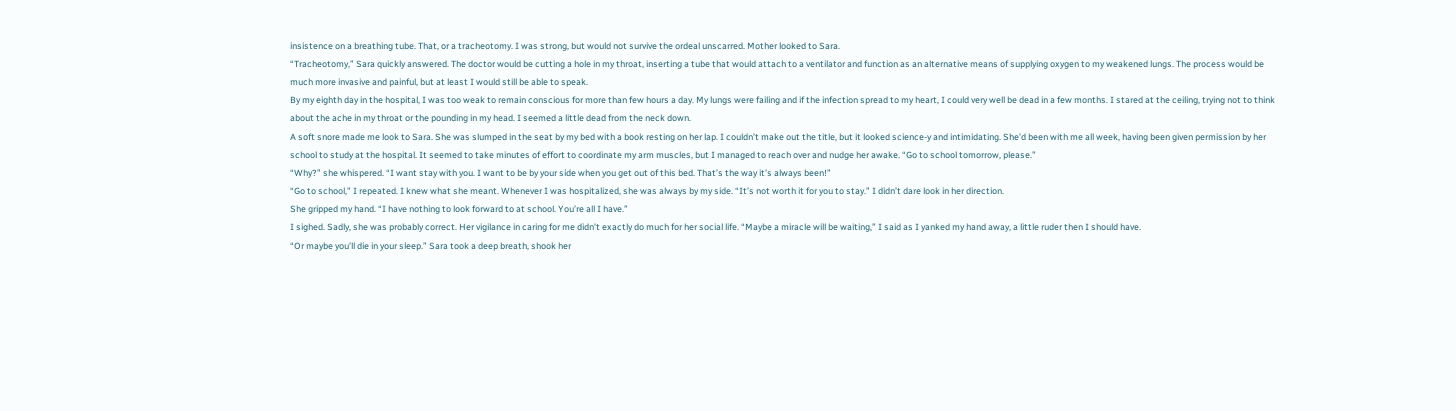insistence on a breathing tube. That, or a tracheotomy. I was strong, but would not survive the ordeal unscarred. Mother looked to Sara.
“Tracheotomy,” Sara quickly answered. The doctor would be cutting a hole in my throat, inserting a tube that would attach to a ventilator and function as an alternative means of supplying oxygen to my weakened lungs. The process would be much more invasive and painful, but at least I would still be able to speak.
By my eighth day in the hospital, I was too weak to remain conscious for more than few hours a day. My lungs were failing and if the infection spread to my heart, I could very well be dead in a few months. I stared at the ceiling, trying not to think about the ache in my throat or the pounding in my head. I seemed a little dead from the neck down.
A soft snore made me look to Sara. She was slumped in the seat by my bed with a book resting on her lap. I couldn’t make out the title, but it looked science-y and intimidating. She’d been with me all week, having been given permission by her school to study at the hospital. It seemed to take minutes of effort to coordinate my arm muscles, but I managed to reach over and nudge her awake. “Go to school tomorrow, please.”
“Why?” she whispered. “I want stay with you. I want to be by your side when you get out of this bed. That’s the way it’s always been!”
“Go to school,” I repeated. I knew what she meant. Whenever I was hospitalized, she was always by my side. “It’s not worth it for you to stay.” I didn’t dare look in her direction.
She gripped my hand. “I have nothing to look forward to at school. You’re all I have.”
I sighed. Sadly, she was probably correct. Her vigilance in caring for me didn’t exactly do much for her social life. “Maybe a miracle will be waiting,” I said as I yanked my hand away, a little ruder then I should have.
“Or maybe you’ll die in your sleep.” Sara took a deep breath, shook her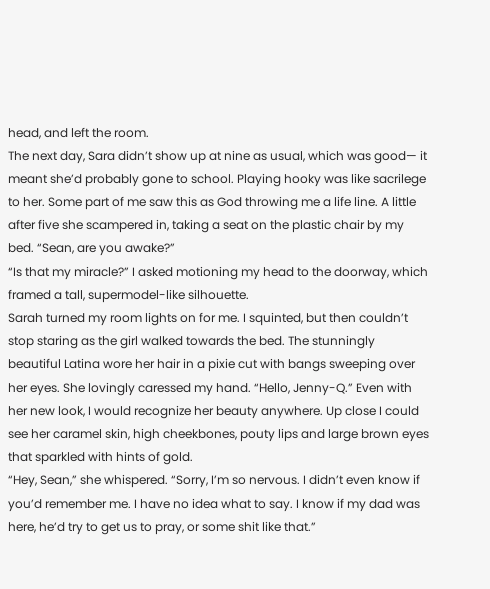head, and left the room.
The next day, Sara didn’t show up at nine as usual, which was good— it meant she’d probably gone to school. Playing hooky was like sacrilege to her. Some part of me saw this as God throwing me a life line. A little after five she scampered in, taking a seat on the plastic chair by my bed. “Sean, are you awake?”
“Is that my miracle?” I asked motioning my head to the doorway, which framed a tall, supermodel-like silhouette.
Sarah turned my room lights on for me. I squinted, but then couldn’t stop staring as the girl walked towards the bed. The stunningly beautiful Latina wore her hair in a pixie cut with bangs sweeping over her eyes. She lovingly caressed my hand. “Hello, Jenny-Q.” Even with her new look, I would recognize her beauty anywhere. Up close I could see her caramel skin, high cheekbones, pouty lips and large brown eyes that sparkled with hints of gold.
“Hey, Sean,” she whispered. “Sorry, I’m so nervous. I didn’t even know if you’d remember me. I have no idea what to say. I know if my dad was here, he’d try to get us to pray, or some shit like that.”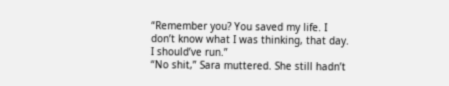“Remember you? You saved my life. I don’t know what I was thinking, that day. I should’ve run.”
“No shit,” Sara muttered. She still hadn’t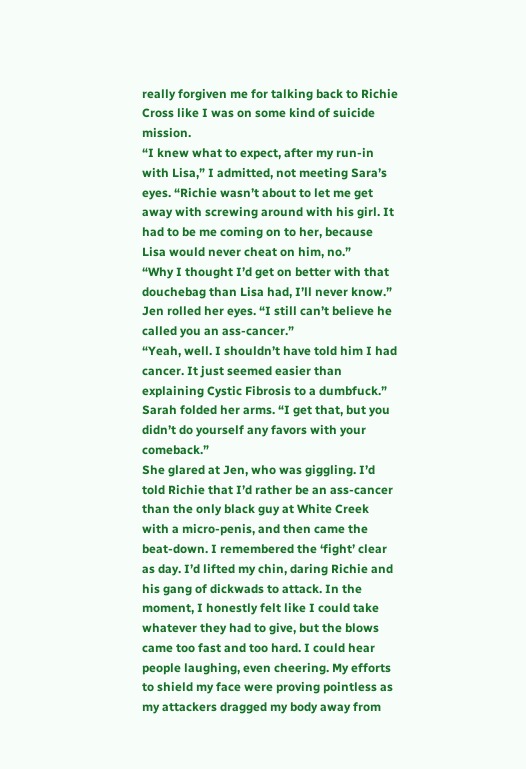really forgiven me for talking back to Richie Cross like I was on some kind of suicide mission.
“I knew what to expect, after my run-in with Lisa,” I admitted, not meeting Sara’s eyes. “Richie wasn’t about to let me get away with screwing around with his girl. It had to be me coming on to her, because Lisa would never cheat on him, no.”
“Why I thought I’d get on better with that douchebag than Lisa had, I’ll never know.” Jen rolled her eyes. “I still can’t believe he called you an ass-cancer.”
“Yeah, well. I shouldn’t have told him I had cancer. It just seemed easier than explaining Cystic Fibrosis to a dumbfuck.”
Sarah folded her arms. “I get that, but you didn’t do yourself any favors with your comeback.”
She glared at Jen, who was giggling. I’d told Richie that I’d rather be an ass-cancer than the only black guy at White Creek with a micro-penis, and then came the beat-down. I remembered the ‘fight’ clear as day. I’d lifted my chin, daring Richie and his gang of dickwads to attack. In the moment, I honestly felt like I could take whatever they had to give, but the blows came too fast and too hard. I could hear people laughing, even cheering. My efforts to shield my face were proving pointless as my attackers dragged my body away from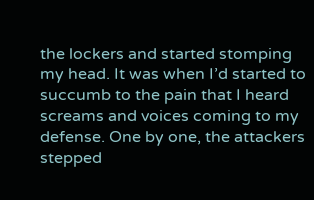the lockers and started stomping my head. It was when I’d started to succumb to the pain that I heard screams and voices coming to my defense. One by one, the attackers stepped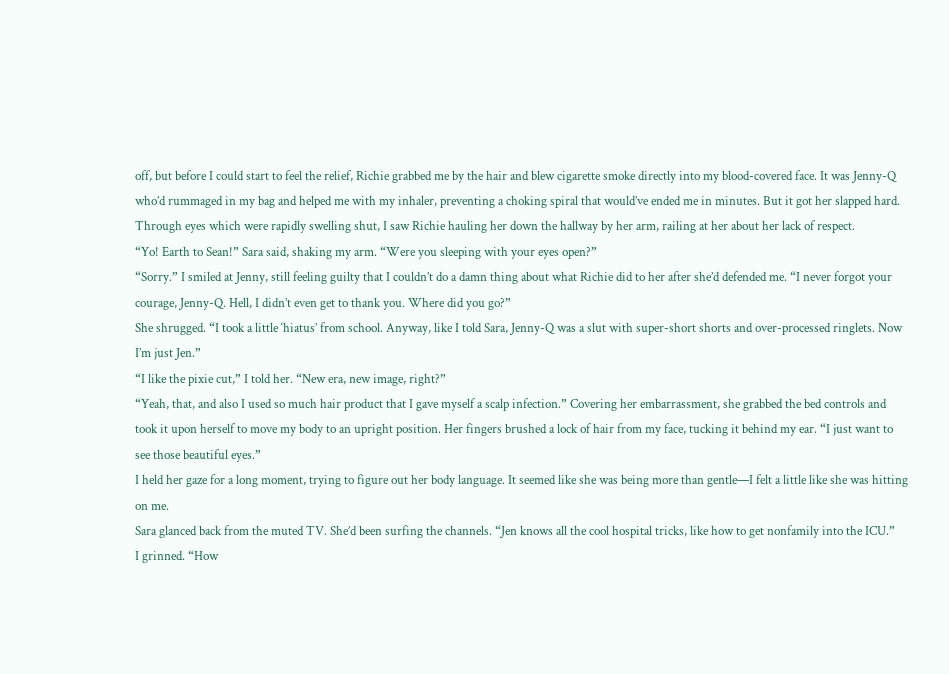off, but before I could start to feel the relief, Richie grabbed me by the hair and blew cigarette smoke directly into my blood-covered face. It was Jenny-Q who’d rummaged in my bag and helped me with my inhaler, preventing a choking spiral that would’ve ended me in minutes. But it got her slapped hard. Through eyes which were rapidly swelling shut, I saw Richie hauling her down the hallway by her arm, railing at her about her lack of respect.
“Yo! Earth to Sean!” Sara said, shaking my arm. “Were you sleeping with your eyes open?”
“Sorry.” I smiled at Jenny, still feeling guilty that I couldn’t do a damn thing about what Richie did to her after she’d defended me. “I never forgot your courage, Jenny-Q. Hell, I didn’t even get to thank you. Where did you go?”
She shrugged. “I took a little ‘hiatus’ from school. Anyway, like I told Sara, Jenny-Q was a slut with super-short shorts and over-processed ringlets. Now I’m just Jen.”
“I like the pixie cut,” I told her. “New era, new image, right?”
“Yeah, that, and also I used so much hair product that I gave myself a scalp infection.” Covering her embarrassment, she grabbed the bed controls and took it upon herself to move my body to an upright position. Her fingers brushed a lock of hair from my face, tucking it behind my ear. “I just want to see those beautiful eyes.”
I held her gaze for a long moment, trying to figure out her body language. It seemed like she was being more than gentle—I felt a little like she was hitting on me.
Sara glanced back from the muted TV. She’d been surfing the channels. “Jen knows all the cool hospital tricks, like how to get nonfamily into the ICU.”
I grinned. “How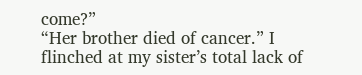come?”
“Her brother died of cancer.” I flinched at my sister’s total lack of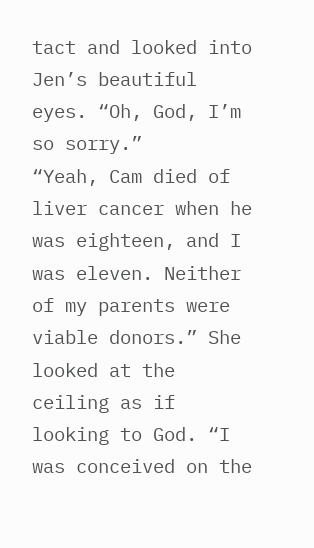tact and looked into Jen’s beautiful eyes. “Oh, God, I’m so sorry.”
“Yeah, Cam died of liver cancer when he was eighteen, and I was eleven. Neither of my parents were viable donors.” She looked at the ceiling as if looking to God. “I was conceived on the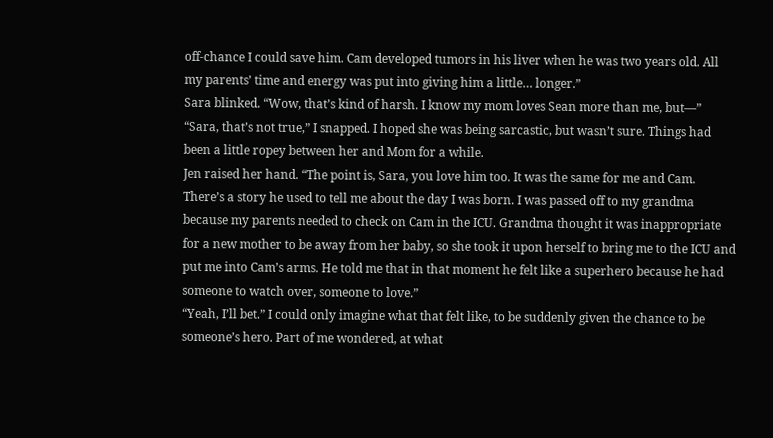off-chance I could save him. Cam developed tumors in his liver when he was two years old. All my parents’ time and energy was put into giving him a little… longer.”
Sara blinked. “Wow, that’s kind of harsh. I know my mom loves Sean more than me, but—”
“Sara, that’s not true,” I snapped. I hoped she was being sarcastic, but wasn’t sure. Things had been a little ropey between her and Mom for a while.
Jen raised her hand. “The point is, Sara, you love him too. It was the same for me and Cam. There’s a story he used to tell me about the day I was born. I was passed off to my grandma because my parents needed to check on Cam in the ICU. Grandma thought it was inappropriate for a new mother to be away from her baby, so she took it upon herself to bring me to the ICU and put me into Cam’s arms. He told me that in that moment he felt like a superhero because he had someone to watch over, someone to love.”
“Yeah, I’ll bet.” I could only imagine what that felt like, to be suddenly given the chance to be someone’s hero. Part of me wondered, at what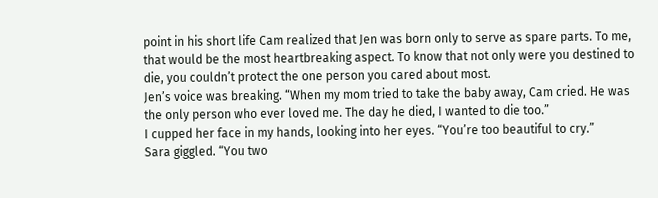point in his short life Cam realized that Jen was born only to serve as spare parts. To me, that would be the most heartbreaking aspect. To know that not only were you destined to die, you couldn’t protect the one person you cared about most.
Jen’s voice was breaking. “When my mom tried to take the baby away, Cam cried. He was the only person who ever loved me. The day he died, I wanted to die too.”
I cupped her face in my hands, looking into her eyes. “You’re too beautiful to cry.”
Sara giggled. “You two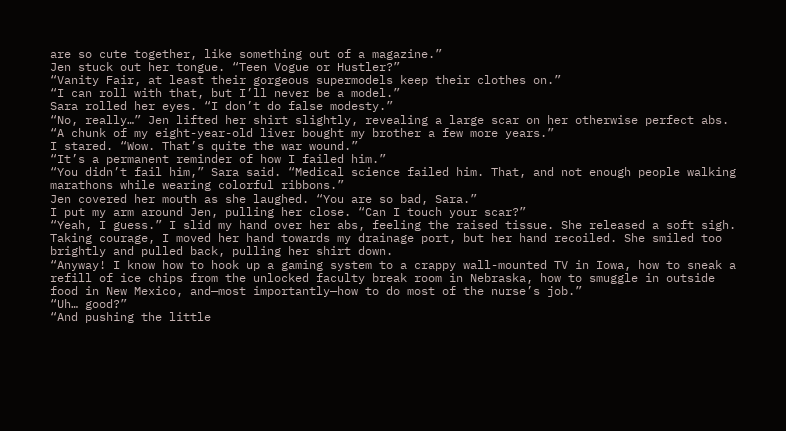are so cute together, like something out of a magazine.”
Jen stuck out her tongue. “Teen Vogue or Hustler?”
“Vanity Fair, at least their gorgeous supermodels keep their clothes on.”
“I can roll with that, but I’ll never be a model.”
Sara rolled her eyes. “I don’t do false modesty.”
“No, really…” Jen lifted her shirt slightly, revealing a large scar on her otherwise perfect abs. “A chunk of my eight-year-old liver bought my brother a few more years.”
I stared. “Wow. That’s quite the war wound.”
“It’s a permanent reminder of how I failed him.”
“You didn’t fail him,” Sara said. “Medical science failed him. That, and not enough people walking marathons while wearing colorful ribbons.”
Jen covered her mouth as she laughed. “You are so bad, Sara.”
I put my arm around Jen, pulling her close. “Can I touch your scar?”
“Yeah, I guess.” I slid my hand over her abs, feeling the raised tissue. She released a soft sigh. Taking courage, I moved her hand towards my drainage port, but her hand recoiled. She smiled too brightly and pulled back, pulling her shirt down.
“Anyway! I know how to hook up a gaming system to a crappy wall-mounted TV in Iowa, how to sneak a refill of ice chips from the unlocked faculty break room in Nebraska, how to smuggle in outside food in New Mexico, and—most importantly—how to do most of the nurse’s job.”
“Uh… good?”
“And pushing the little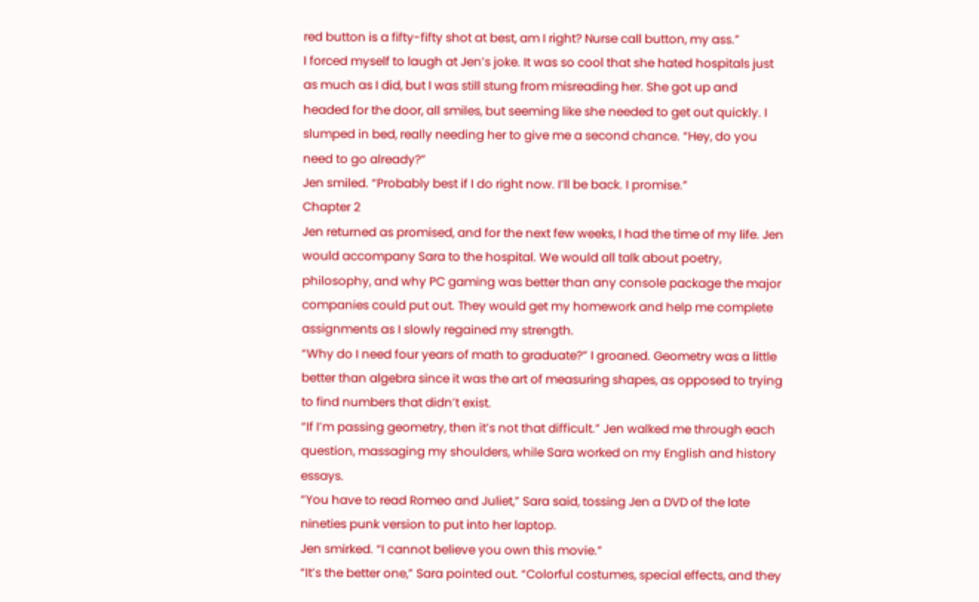red button is a fifty-fifty shot at best, am I right? Nurse call button, my ass.”
I forced myself to laugh at Jen’s joke. It was so cool that she hated hospitals just as much as I did, but I was still stung from misreading her. She got up and headed for the door, all smiles, but seeming like she needed to get out quickly. I slumped in bed, really needing her to give me a second chance. “Hey, do you need to go already?”
Jen smiled. “Probably best if I do right now. I’ll be back. I promise.”
Chapter 2
Jen returned as promised, and for the next few weeks, I had the time of my life. Jen would accompany Sara to the hospital. We would all talk about poetry, philosophy, and why PC gaming was better than any console package the major companies could put out. They would get my homework and help me complete assignments as I slowly regained my strength.
“Why do I need four years of math to graduate?” I groaned. Geometry was a little better than algebra since it was the art of measuring shapes, as opposed to trying to find numbers that didn’t exist.
“If I’m passing geometry, then it’s not that difficult.” Jen walked me through each question, massaging my shoulders, while Sara worked on my English and history essays.
“You have to read Romeo and Juliet,” Sara said, tossing Jen a DVD of the late nineties punk version to put into her laptop.
Jen smirked. “I cannot believe you own this movie.”
“It’s the better one,” Sara pointed out. “Colorful costumes, special effects, and they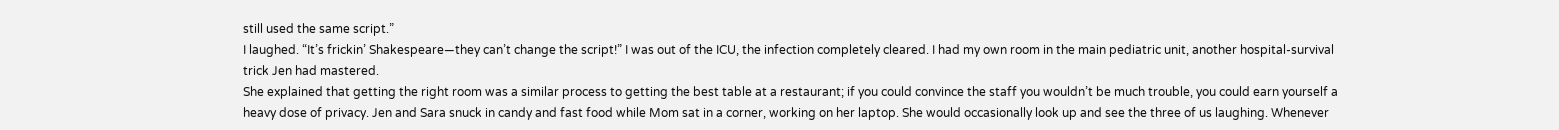still used the same script.”
I laughed. “It’s frickin’ Shakespeare—they can’t change the script!” I was out of the ICU, the infection completely cleared. I had my own room in the main pediatric unit, another hospital-survival trick Jen had mastered.
She explained that getting the right room was a similar process to getting the best table at a restaurant; if you could convince the staff you wouldn’t be much trouble, you could earn yourself a heavy dose of privacy. Jen and Sara snuck in candy and fast food while Mom sat in a corner, working on her laptop. She would occasionally look up and see the three of us laughing. Whenever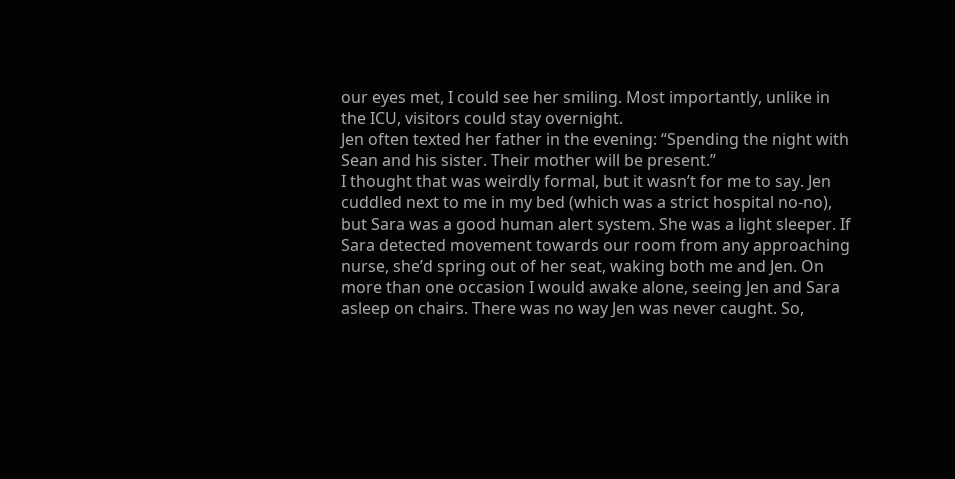our eyes met, I could see her smiling. Most importantly, unlike in the ICU, visitors could stay overnight.
Jen often texted her father in the evening: “Spending the night with Sean and his sister. Their mother will be present.”
I thought that was weirdly formal, but it wasn’t for me to say. Jen cuddled next to me in my bed (which was a strict hospital no-no), but Sara was a good human alert system. She was a light sleeper. If Sara detected movement towards our room from any approaching nurse, she’d spring out of her seat, waking both me and Jen. On more than one occasion I would awake alone, seeing Jen and Sara asleep on chairs. There was no way Jen was never caught. So,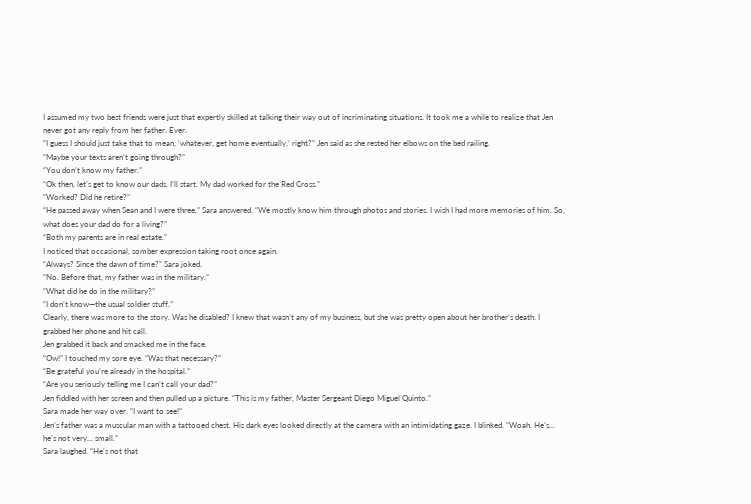I assumed my two best friends were just that expertly skilled at talking their way out of incriminating situations. It took me a while to realize that Jen never got any reply from her father. Ever.
“I guess I should just take that to mean, ‘whatever, get home eventually,’ right?” Jen said as she rested her elbows on the bed railing.
“Maybe your texts aren’t going through?”
“You don’t know my father.”
“Ok then, let’s get to know our dads. I’ll start. My dad worked for the Red Cross.”
“Worked? Did he retire?”
“He passed away when Sean and I were three,” Sara answered. “We mostly know him through photos and stories. I wish I had more memories of him. So, what does your dad do for a living?”
“Both my parents are in real estate.”
I noticed that occasional, somber expression taking root once again.
“Always? Since the dawn of time?” Sara joked.
“No. Before that, my father was in the military.”
“What did he do in the military?”
“I don’t know—the usual soldier stuff.”
Clearly, there was more to the story. Was he disabled? I knew that wasn’t any of my business, but she was pretty open about her brother’s death. I grabbed her phone and hit call.
Jen grabbed it back and smacked me in the face.
“Ow!” I touched my sore eye. “Was that necessary?”
“Be grateful you’re already in the hospital.”
“Are you seriously telling me I can’t call your dad?”
Jen fiddled with her screen and then pulled up a picture. “This is my father, Master Sergeant Diego Miguel Quinto.”
Sara made her way over. “I want to see!”
Jen’s father was a muscular man with a tattooed chest. His dark eyes looked directly at the camera with an intimidating gaze. I blinked. “Woah. He’s… he’s not very… small.”
Sara laughed. “He’s not that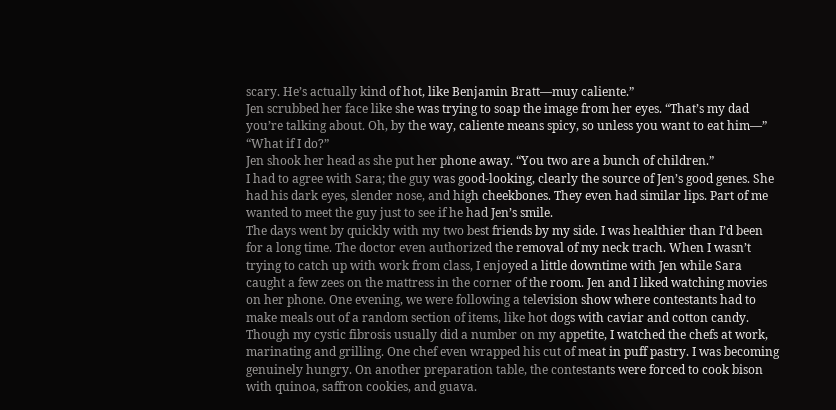scary. He’s actually kind of hot, like Benjamin Bratt—muy caliente.”
Jen scrubbed her face like she was trying to soap the image from her eyes. “That’s my dad you’re talking about. Oh, by the way, caliente means spicy, so unless you want to eat him—”
“What if I do?”
Jen shook her head as she put her phone away. “You two are a bunch of children.”
I had to agree with Sara; the guy was good-looking, clearly the source of Jen’s good genes. She had his dark eyes, slender nose, and high cheekbones. They even had similar lips. Part of me wanted to meet the guy just to see if he had Jen’s smile.
The days went by quickly with my two best friends by my side. I was healthier than I’d been for a long time. The doctor even authorized the removal of my neck trach. When I wasn’t trying to catch up with work from class, I enjoyed a little downtime with Jen while Sara caught a few zees on the mattress in the corner of the room. Jen and I liked watching movies on her phone. One evening, we were following a television show where contestants had to make meals out of a random section of items, like hot dogs with caviar and cotton candy. Though my cystic fibrosis usually did a number on my appetite, I watched the chefs at work, marinating and grilling. One chef even wrapped his cut of meat in puff pastry. I was becoming genuinely hungry. On another preparation table, the contestants were forced to cook bison with quinoa, saffron cookies, and guava.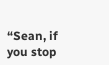“Sean, if you stop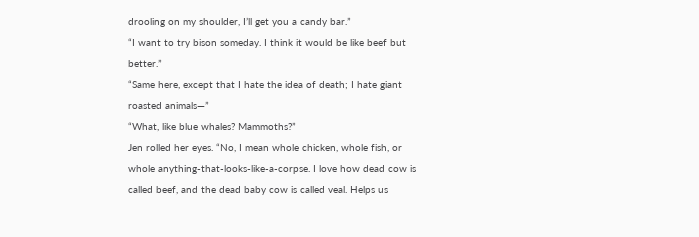drooling on my shoulder, I’ll get you a candy bar.”
“I want to try bison someday. I think it would be like beef but better.”
“Same here, except that I hate the idea of death; I hate giant roasted animals—”
“What, like blue whales? Mammoths?”
Jen rolled her eyes. “No, I mean whole chicken, whole fish, or whole anything-that-looks-like-a-corpse. I love how dead cow is called beef, and the dead baby cow is called veal. Helps us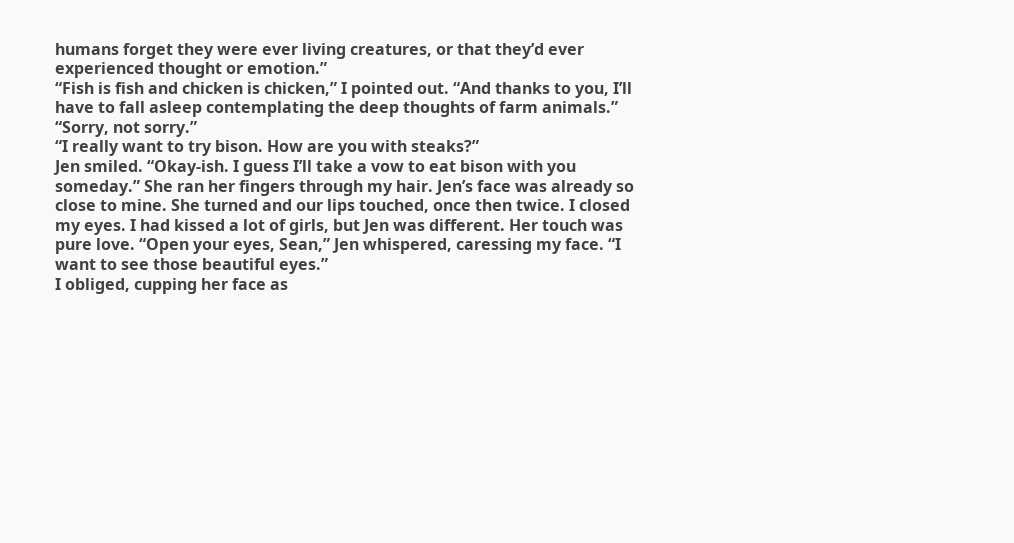humans forget they were ever living creatures, or that they’d ever experienced thought or emotion.”
“Fish is fish and chicken is chicken,” I pointed out. “And thanks to you, I’ll have to fall asleep contemplating the deep thoughts of farm animals.”
“Sorry, not sorry.”
“I really want to try bison. How are you with steaks?”
Jen smiled. “Okay-ish. I guess I’ll take a vow to eat bison with you someday.” She ran her fingers through my hair. Jen’s face was already so close to mine. She turned and our lips touched, once then twice. I closed my eyes. I had kissed a lot of girls, but Jen was different. Her touch was pure love. “Open your eyes, Sean,” Jen whispered, caressing my face. “I want to see those beautiful eyes.”
I obliged, cupping her face as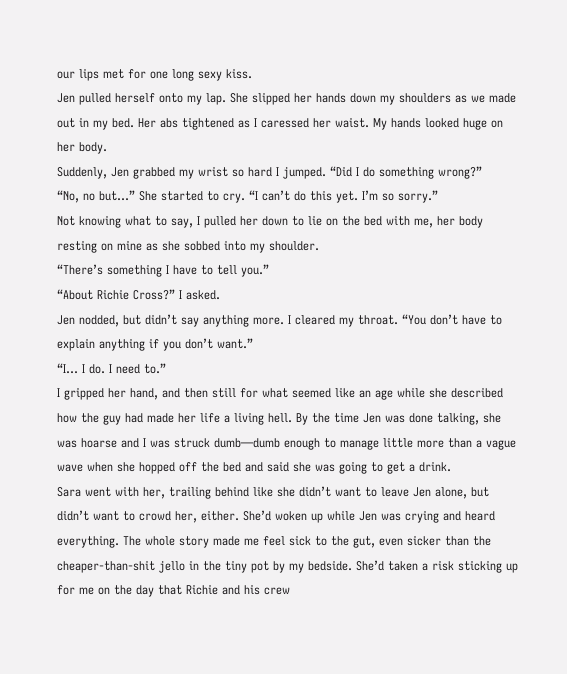our lips met for one long sexy kiss.
Jen pulled herself onto my lap. She slipped her hands down my shoulders as we made out in my bed. Her abs tightened as I caressed her waist. My hands looked huge on her body.
Suddenly, Jen grabbed my wrist so hard I jumped. “Did I do something wrong?”
“No, no but…” She started to cry. “I can’t do this yet. I’m so sorry.”
Not knowing what to say, I pulled her down to lie on the bed with me, her body resting on mine as she sobbed into my shoulder.
“There’s something I have to tell you.”
“About Richie Cross?” I asked.
Jen nodded, but didn’t say anything more. I cleared my throat. “You don’t have to explain anything if you don’t want.”
“I… I do. I need to.”
I gripped her hand, and then still for what seemed like an age while she described how the guy had made her life a living hell. By the time Jen was done talking, she was hoarse and I was struck dumb—dumb enough to manage little more than a vague wave when she hopped off the bed and said she was going to get a drink.
Sara went with her, trailing behind like she didn’t want to leave Jen alone, but didn’t want to crowd her, either. She’d woken up while Jen was crying and heard everything. The whole story made me feel sick to the gut, even sicker than the cheaper-than-shit jello in the tiny pot by my bedside. She’d taken a risk sticking up for me on the day that Richie and his crew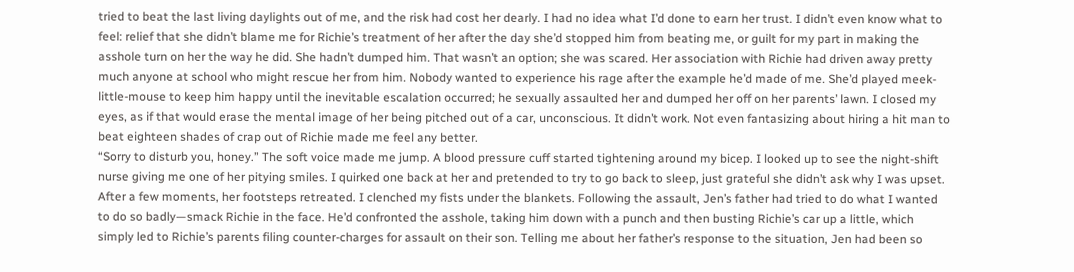tried to beat the last living daylights out of me, and the risk had cost her dearly. I had no idea what I’d done to earn her trust. I didn’t even know what to feel: relief that she didn’t blame me for Richie’s treatment of her after the day she’d stopped him from beating me, or guilt for my part in making the asshole turn on her the way he did. She hadn’t dumped him. That wasn’t an option; she was scared. Her association with Richie had driven away pretty much anyone at school who might rescue her from him. Nobody wanted to experience his rage after the example he’d made of me. She’d played meek-little-mouse to keep him happy until the inevitable escalation occurred; he sexually assaulted her and dumped her off on her parents’ lawn. I closed my eyes, as if that would erase the mental image of her being pitched out of a car, unconscious. It didn’t work. Not even fantasizing about hiring a hit man to beat eighteen shades of crap out of Richie made me feel any better.
“Sorry to disturb you, honey.” The soft voice made me jump. A blood pressure cuff started tightening around my bicep. I looked up to see the night-shift nurse giving me one of her pitying smiles. I quirked one back at her and pretended to try to go back to sleep, just grateful she didn’t ask why I was upset.
After a few moments, her footsteps retreated. I clenched my fists under the blankets. Following the assault, Jen’s father had tried to do what I wanted to do so badly—smack Richie in the face. He’d confronted the asshole, taking him down with a punch and then busting Richie’s car up a little, which simply led to Richie’s parents filing counter-charges for assault on their son. Telling me about her father’s response to the situation, Jen had been so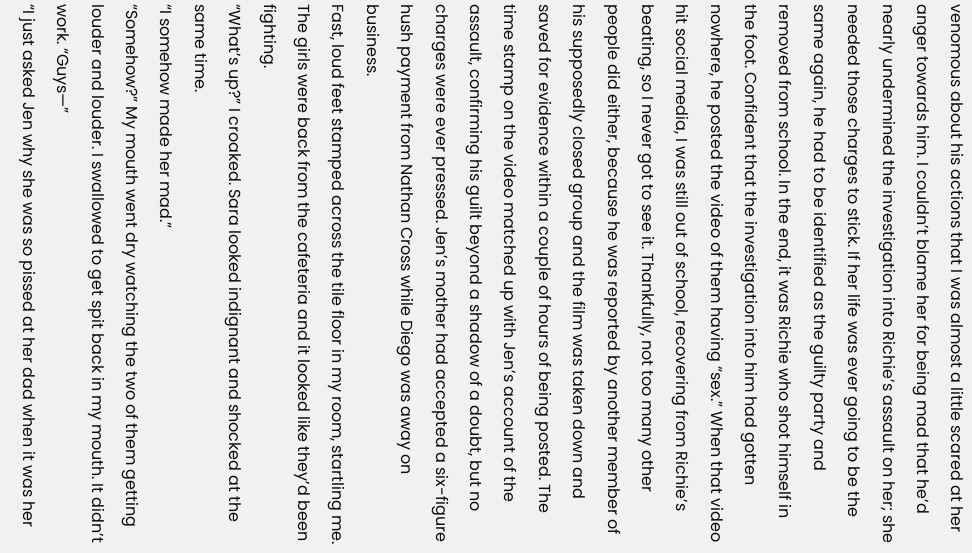venomous about his actions that I was almost a little scared at her anger towards him. I couldn’t blame her for being mad that he’d nearly undermined the investigation into Richie’s assault on her; she needed those charges to stick. If her life was ever going to be the same again, he had to be identified as the guilty party and removed from school. In the end, it was Richie who shot himself in the foot. Confident that the investigation into him had gotten nowhere, he posted the video of them having “sex.” When that video hit social media, I was still out of school, recovering from Richie’s beating, so I never got to see it. Thankfully, not too many other people did either, because he was reported by another member of his supposedly closed group and the film was taken down and saved for evidence within a couple of hours of being posted. The time stamp on the video matched up with Jen’s account of the assault, confirming his guilt beyond a shadow of a doubt, but no charges were ever pressed. Jen’s mother had accepted a six-figure hush payment from Nathan Cross while Diego was away on business.
Fast, loud feet stamped across the tile floor in my room, startling me. The girls were back from the cafeteria and it looked like they’d been fighting.
“What’s up?” I croaked. Sara looked indignant and shocked at the same time.
“I somehow made her mad.”
“Somehow?” My mouth went dry watching the two of them getting louder and louder. I swallowed to get spit back in my mouth. It didn’t work. “Guys—”
“I just asked Jen why she was so pissed at her dad when it was her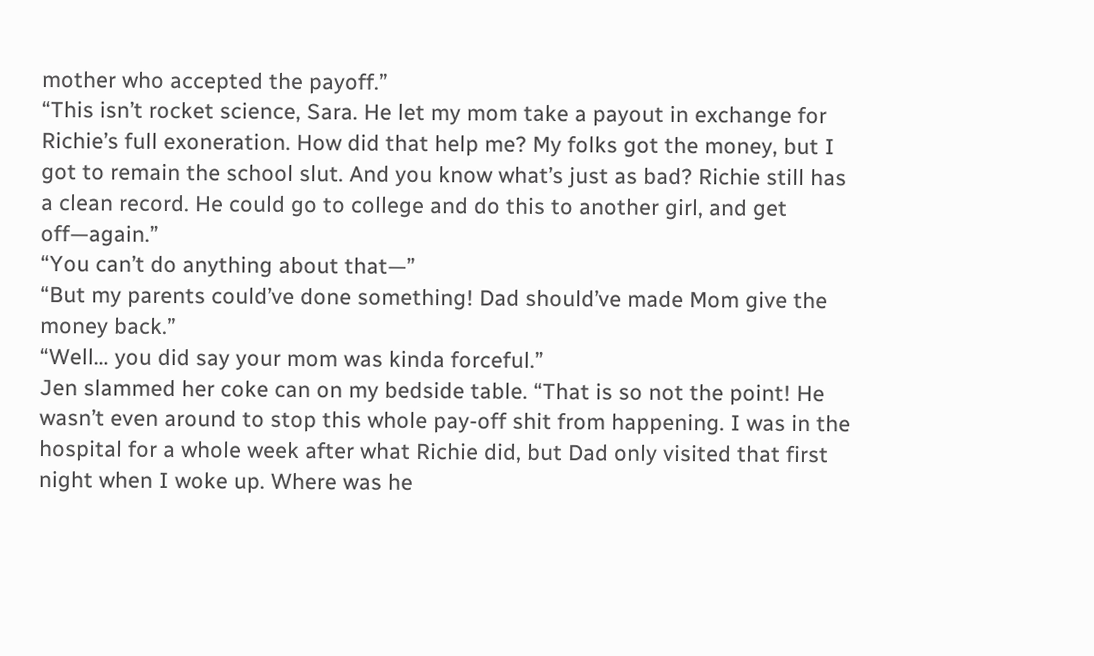mother who accepted the payoff.”
“This isn’t rocket science, Sara. He let my mom take a payout in exchange for Richie’s full exoneration. How did that help me? My folks got the money, but I got to remain the school slut. And you know what’s just as bad? Richie still has a clean record. He could go to college and do this to another girl, and get off—again.”
“You can’t do anything about that—”
“But my parents could’ve done something! Dad should’ve made Mom give the money back.”
“Well… you did say your mom was kinda forceful.”
Jen slammed her coke can on my bedside table. “That is so not the point! He wasn’t even around to stop this whole pay-off shit from happening. I was in the hospital for a whole week after what Richie did, but Dad only visited that first night when I woke up. Where was he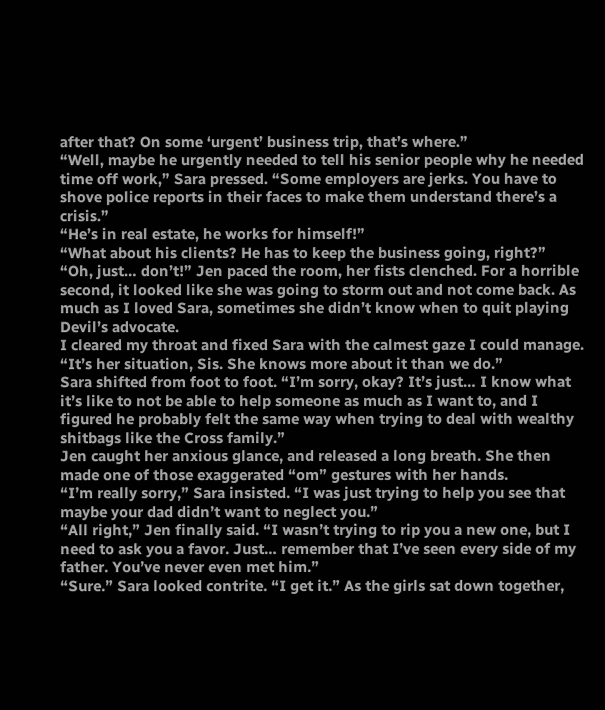after that? On some ‘urgent’ business trip, that’s where.”
“Well, maybe he urgently needed to tell his senior people why he needed time off work,” Sara pressed. “Some employers are jerks. You have to shove police reports in their faces to make them understand there’s a crisis.”
“He’s in real estate, he works for himself!”
“What about his clients? He has to keep the business going, right?”
“Oh, just… don’t!” Jen paced the room, her fists clenched. For a horrible second, it looked like she was going to storm out and not come back. As much as I loved Sara, sometimes she didn’t know when to quit playing Devil’s advocate.
I cleared my throat and fixed Sara with the calmest gaze I could manage. “It’s her situation, Sis. She knows more about it than we do.”
Sara shifted from foot to foot. “I’m sorry, okay? It’s just… I know what it’s like to not be able to help someone as much as I want to, and I figured he probably felt the same way when trying to deal with wealthy shitbags like the Cross family.”
Jen caught her anxious glance, and released a long breath. She then made one of those exaggerated “om” gestures with her hands.
“I’m really sorry,” Sara insisted. “I was just trying to help you see that maybe your dad didn’t want to neglect you.”
“All right,” Jen finally said. “I wasn’t trying to rip you a new one, but I need to ask you a favor. Just… remember that I’ve seen every side of my father. You’ve never even met him.”
“Sure.” Sara looked contrite. “I get it.” As the girls sat down together,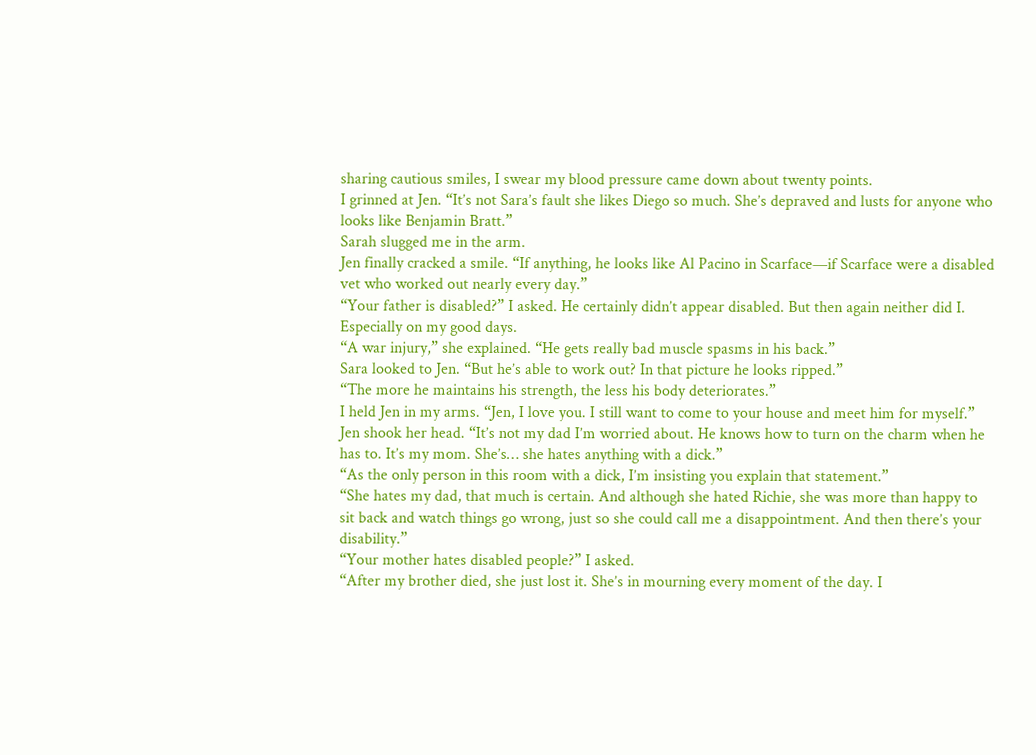sharing cautious smiles, I swear my blood pressure came down about twenty points.
I grinned at Jen. “It’s not Sara’s fault she likes Diego so much. She’s depraved and lusts for anyone who looks like Benjamin Bratt.”
Sarah slugged me in the arm.
Jen finally cracked a smile. “If anything, he looks like Al Pacino in Scarface—if Scarface were a disabled vet who worked out nearly every day.”
“Your father is disabled?” I asked. He certainly didn’t appear disabled. But then again neither did I. Especially on my good days.
“A war injury,” she explained. “He gets really bad muscle spasms in his back.”
Sara looked to Jen. “But he’s able to work out? In that picture he looks ripped.”
“The more he maintains his strength, the less his body deteriorates.”
I held Jen in my arms. “Jen, I love you. I still want to come to your house and meet him for myself.”
Jen shook her head. “It’s not my dad I’m worried about. He knows how to turn on the charm when he has to. It’s my mom. She’s… she hates anything with a dick.”
“As the only person in this room with a dick, I’m insisting you explain that statement.”
“She hates my dad, that much is certain. And although she hated Richie, she was more than happy to sit back and watch things go wrong, just so she could call me a disappointment. And then there’s your disability.”
“Your mother hates disabled people?” I asked.
“After my brother died, she just lost it. She’s in mourning every moment of the day. I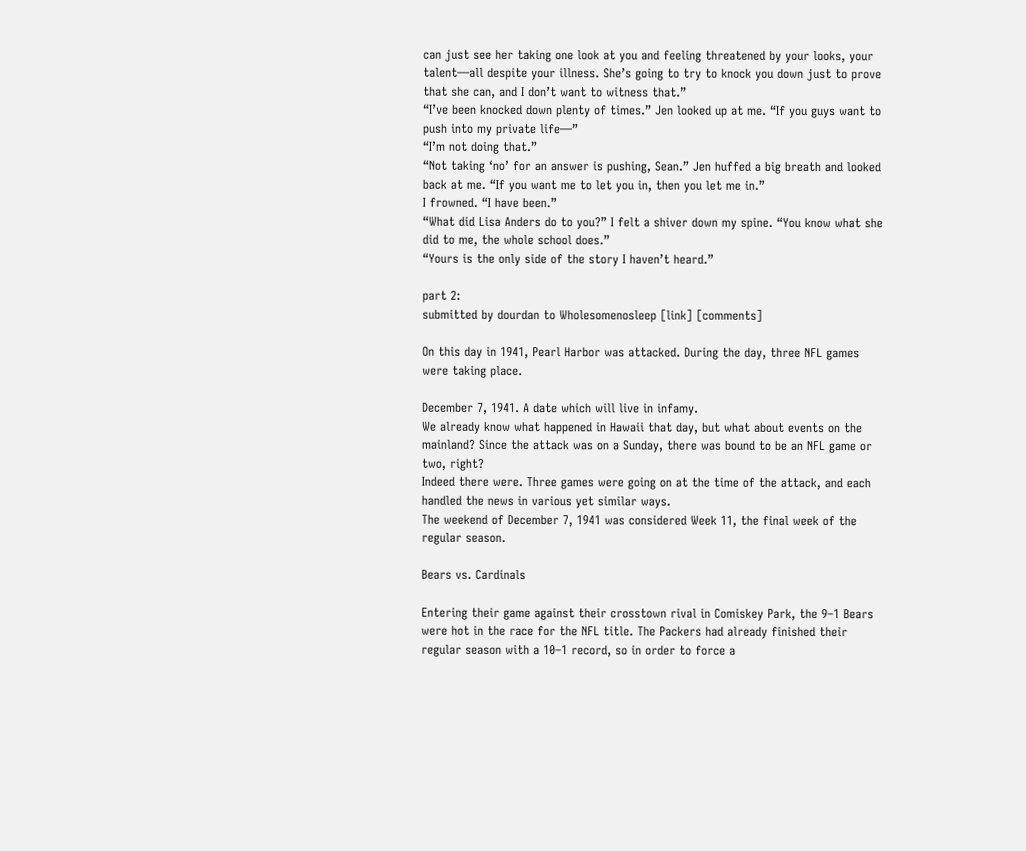can just see her taking one look at you and feeling threatened by your looks, your talent—all despite your illness. She’s going to try to knock you down just to prove that she can, and I don’t want to witness that.”
“I’ve been knocked down plenty of times.” Jen looked up at me. “If you guys want to push into my private life—”
“I’m not doing that.”
“Not taking ‘no’ for an answer is pushing, Sean.” Jen huffed a big breath and looked back at me. “If you want me to let you in, then you let me in.”
I frowned. “I have been.”
“What did Lisa Anders do to you?” I felt a shiver down my spine. “You know what she did to me, the whole school does.”
“Yours is the only side of the story I haven’t heard.”

part 2:
submitted by dourdan to Wholesomenosleep [link] [comments]

On this day in 1941, Pearl Harbor was attacked. During the day, three NFL games were taking place.

December 7, 1941. A date which will live in infamy.
We already know what happened in Hawaii that day, but what about events on the mainland? Since the attack was on a Sunday, there was bound to be an NFL game or two, right?
Indeed there were. Three games were going on at the time of the attack, and each handled the news in various yet similar ways.
The weekend of December 7, 1941 was considered Week 11, the final week of the regular season.

Bears vs. Cardinals

Entering their game against their crosstown rival in Comiskey Park, the 9–1 Bears were hot in the race for the NFL title. The Packers had already finished their regular season with a 10–1 record, so in order to force a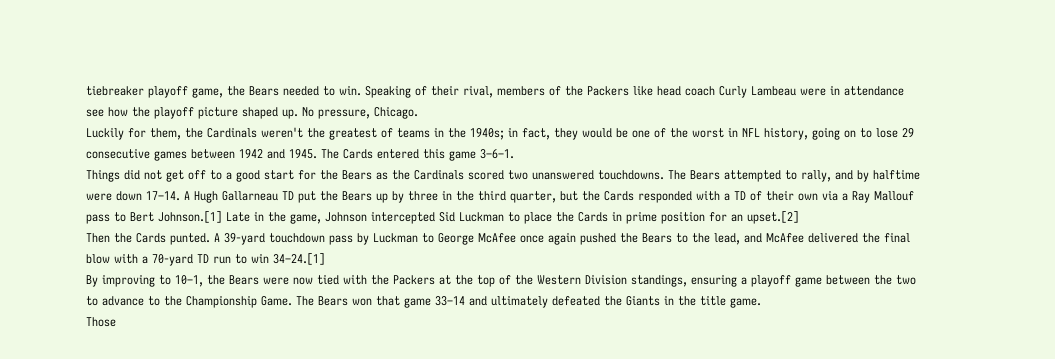tiebreaker playoff game, the Bears needed to win. Speaking of their rival, members of the Packers like head coach Curly Lambeau were in attendance see how the playoff picture shaped up. No pressure, Chicago.
Luckily for them, the Cardinals weren't the greatest of teams in the 1940s; in fact, they would be one of the worst in NFL history, going on to lose 29 consecutive games between 1942 and 1945. The Cards entered this game 3–6–1.
Things did not get off to a good start for the Bears as the Cardinals scored two unanswered touchdowns. The Bears attempted to rally, and by halftime were down 17–14. A Hugh Gallarneau TD put the Bears up by three in the third quarter, but the Cards responded with a TD of their own via a Ray Mallouf pass to Bert Johnson.[1] Late in the game, Johnson intercepted Sid Luckman to place the Cards in prime position for an upset.[2]
Then the Cards punted. A 39-yard touchdown pass by Luckman to George McAfee once again pushed the Bears to the lead, and McAfee delivered the final blow with a 70-yard TD run to win 34–24.[1]
By improving to 10–1, the Bears were now tied with the Packers at the top of the Western Division standings, ensuring a playoff game between the two to advance to the Championship Game. The Bears won that game 33–14 and ultimately defeated the Giants in the title game.
Those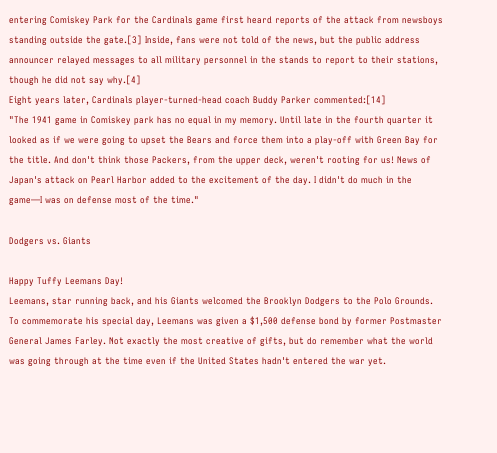entering Comiskey Park for the Cardinals game first heard reports of the attack from newsboys standing outside the gate.[3] Inside, fans were not told of the news, but the public address announcer relayed messages to all military personnel in the stands to report to their stations, though he did not say why.[4]
Eight years later, Cardinals player-turned-head coach Buddy Parker commented:[14]
"The 1941 game in Comiskey park has no equal in my memory. Until late in the fourth quarter it looked as if we were going to upset the Bears and force them into a play-off with Green Bay for the title. And don't think those Packers, from the upper deck, weren't rooting for us! News of Japan's attack on Pearl Harbor added to the excitement of the day. I didn't do much in the game—I was on defense most of the time."

Dodgers vs. Giants

Happy Tuffy Leemans Day!
Leemans, star running back, and his Giants welcomed the Brooklyn Dodgers to the Polo Grounds. To commemorate his special day, Leemans was given a $1,500 defense bond by former Postmaster General James Farley. Not exactly the most creative of gifts, but do remember what the world was going through at the time even if the United States hadn't entered the war yet.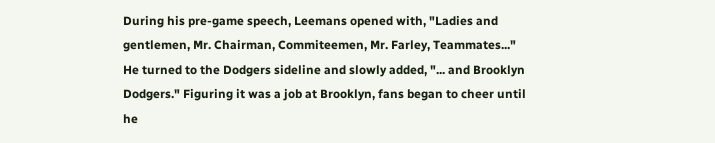During his pre-game speech, Leemans opened with, "Ladies and gentlemen, Mr. Chairman, Commiteemen, Mr. Farley, Teammates..." He turned to the Dodgers sideline and slowly added, "... and Brooklyn Dodgers." Figuring it was a job at Brooklyn, fans began to cheer until he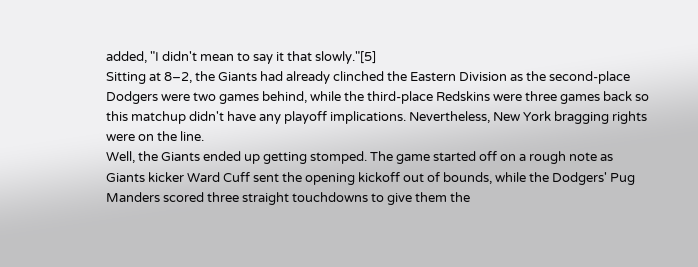added, "I didn't mean to say it that slowly."[5]
Sitting at 8–2, the Giants had already clinched the Eastern Division as the second-place Dodgers were two games behind, while the third-place Redskins were three games back so this matchup didn't have any playoff implications. Nevertheless, New York bragging rights were on the line.
Well, the Giants ended up getting stomped. The game started off on a rough note as Giants kicker Ward Cuff sent the opening kickoff out of bounds, while the Dodgers' Pug Manders scored three straight touchdowns to give them the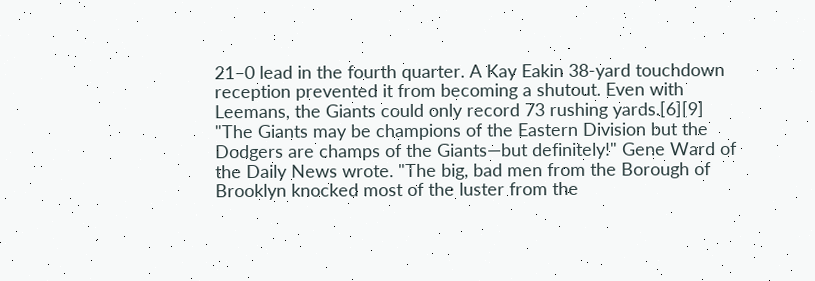21–0 lead in the fourth quarter. A Kay Eakin 38-yard touchdown reception prevented it from becoming a shutout. Even with Leemans, the Giants could only record 73 rushing yards.[6][9]
"The Giants may be champions of the Eastern Division but the Dodgers are champs of the Giants—but definitely!" Gene Ward of the Daily News wrote. "The big, bad men from the Borough of Brooklyn knocked most of the luster from the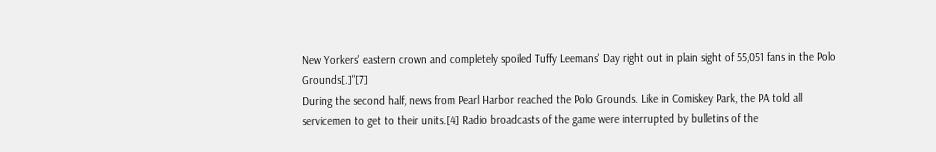New Yorkers' eastern crown and completely spoiled Tuffy Leemans' Day right out in plain sight of 55,051 fans in the Polo Grounds[.]"[7]
During the second half, news from Pearl Harbor reached the Polo Grounds. Like in Comiskey Park, the PA told all servicemen to get to their units.[4] Radio broadcasts of the game were interrupted by bulletins of the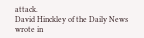attack.
David Hinckley of the Daily News wrote in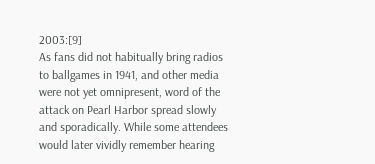2003:[9]
As fans did not habitually bring radios to ballgames in 1941, and other media were not yet omnipresent, word of the attack on Pearl Harbor spread slowly and sporadically. While some attendees would later vividly remember hearing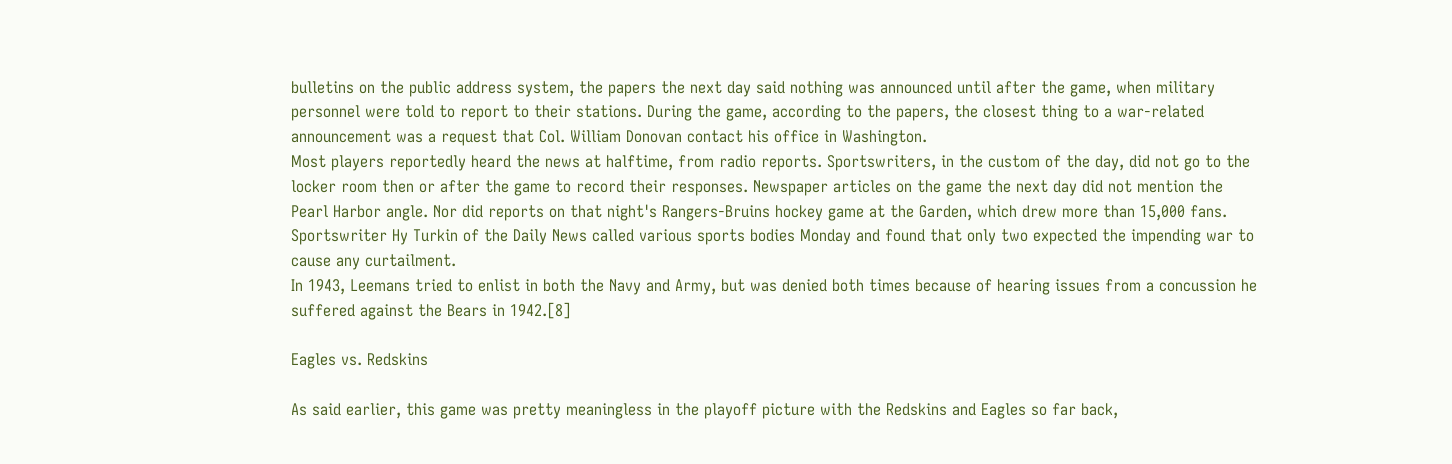bulletins on the public address system, the papers the next day said nothing was announced until after the game, when military personnel were told to report to their stations. During the game, according to the papers, the closest thing to a war-related announcement was a request that Col. William Donovan contact his office in Washington.
Most players reportedly heard the news at halftime, from radio reports. Sportswriters, in the custom of the day, did not go to the locker room then or after the game to record their responses. Newspaper articles on the game the next day did not mention the Pearl Harbor angle. Nor did reports on that night's Rangers-Bruins hockey game at the Garden, which drew more than 15,000 fans. Sportswriter Hy Turkin of the Daily News called various sports bodies Monday and found that only two expected the impending war to cause any curtailment.
In 1943, Leemans tried to enlist in both the Navy and Army, but was denied both times because of hearing issues from a concussion he suffered against the Bears in 1942.[8]

Eagles vs. Redskins

As said earlier, this game was pretty meaningless in the playoff picture with the Redskins and Eagles so far back,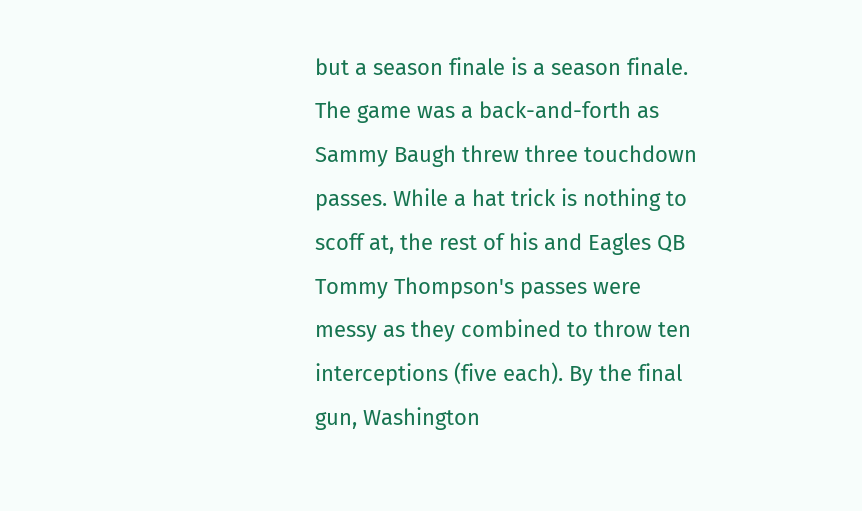but a season finale is a season finale.
The game was a back-and-forth as Sammy Baugh threw three touchdown passes. While a hat trick is nothing to scoff at, the rest of his and Eagles QB Tommy Thompson's passes were messy as they combined to throw ten interceptions (five each). By the final gun, Washington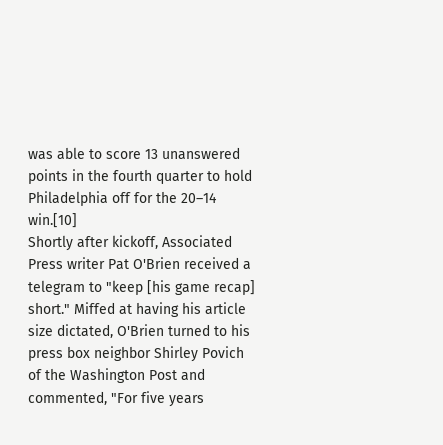was able to score 13 unanswered points in the fourth quarter to hold Philadelphia off for the 20–14 win.[10]
Shortly after kickoff, Associated Press writer Pat O'Brien received a telegram to "keep [his game recap] short." Miffed at having his article size dictated, O'Brien turned to his press box neighbor Shirley Povich of the Washington Post and commented, "For five years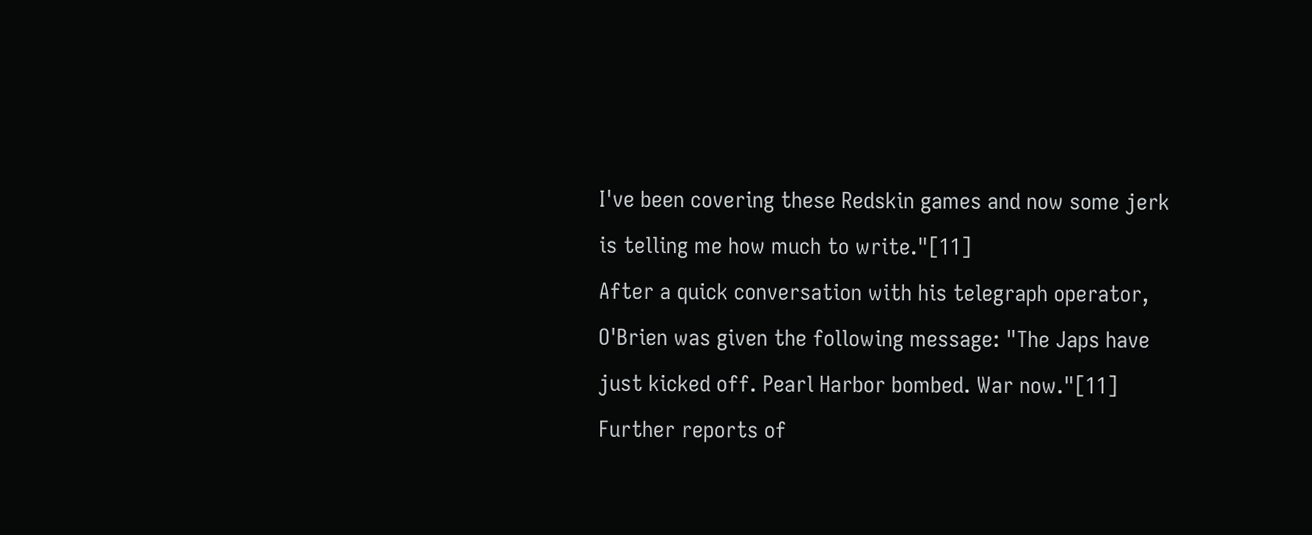I've been covering these Redskin games and now some jerk is telling me how much to write."[11]
After a quick conversation with his telegraph operator, O'Brien was given the following message: "The Japs have just kicked off. Pearl Harbor bombed. War now."[11]
Further reports of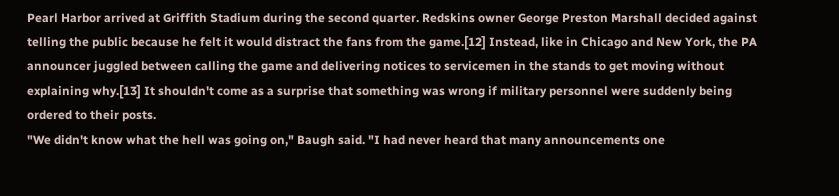Pearl Harbor arrived at Griffith Stadium during the second quarter. Redskins owner George Preston Marshall decided against telling the public because he felt it would distract the fans from the game.[12] Instead, like in Chicago and New York, the PA announcer juggled between calling the game and delivering notices to servicemen in the stands to get moving without explaining why.[13] It shouldn't come as a surprise that something was wrong if military personnel were suddenly being ordered to their posts.
"We didn't know what the hell was going on," Baugh said. "I had never heard that many announcements one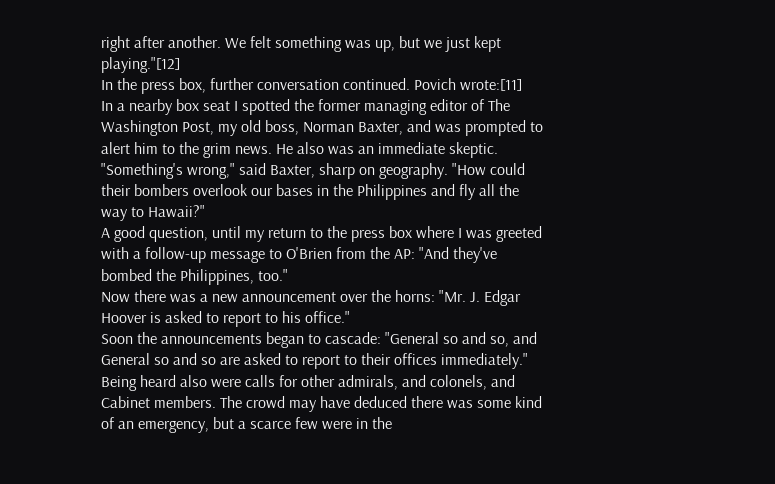right after another. We felt something was up, but we just kept playing."[12]
In the press box, further conversation continued. Povich wrote:[11]
In a nearby box seat I spotted the former managing editor of The Washington Post, my old boss, Norman Baxter, and was prompted to alert him to the grim news. He also was an immediate skeptic.
"Something's wrong," said Baxter, sharp on geography. "How could their bombers overlook our bases in the Philippines and fly all the way to Hawaii?"
A good question, until my return to the press box where I was greeted with a follow-up message to O'Brien from the AP: "And they've bombed the Philippines, too."
Now there was a new announcement over the horns: "Mr. J. Edgar Hoover is asked to report to his office."
Soon the announcements began to cascade: "General so and so, and General so and so are asked to report to their offices immediately." Being heard also were calls for other admirals, and colonels, and Cabinet members. The crowd may have deduced there was some kind of an emergency, but a scarce few were in the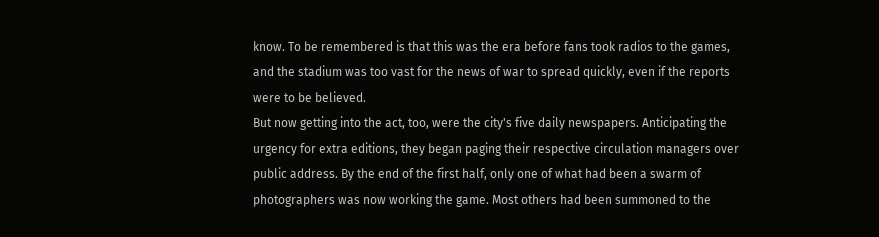know. To be remembered is that this was the era before fans took radios to the games, and the stadium was too vast for the news of war to spread quickly, even if the reports were to be believed.
But now getting into the act, too, were the city's five daily newspapers. Anticipating the urgency for extra editions, they began paging their respective circulation managers over public address. By the end of the first half, only one of what had been a swarm of photographers was now working the game. Most others had been summoned to the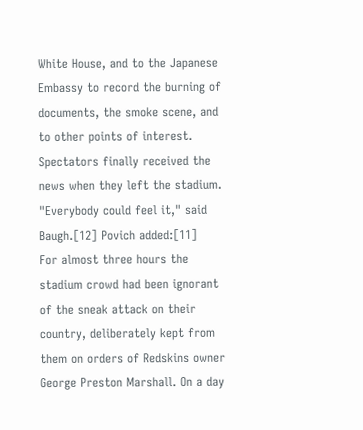White House, and to the Japanese Embassy to record the burning of documents, the smoke scene, and to other points of interest.
Spectators finally received the news when they left the stadium. "Everybody could feel it," said Baugh.[12] Povich added:[11]
For almost three hours the stadium crowd had been ignorant of the sneak attack on their country, deliberately kept from them on orders of Redskins owner George Preston Marshall. On a day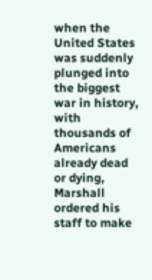when the United States was suddenly plunged into the biggest war in history, with thousands of Americans already dead or dying, Marshall ordered his staff to make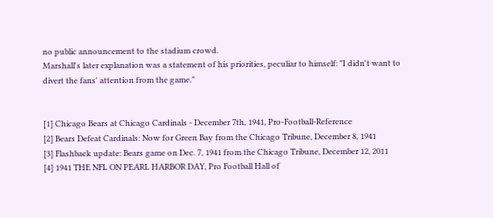no public announcement to the stadium crowd.
Marshall's later explanation was a statement of his priorities, peculiar to himself: "I didn't want to divert the fans' attention from the game."


[1] Chicago Bears at Chicago Cardinals - December 7th, 1941, Pro-Football-Reference
[2] Bears Defeat Cardinals: Now for Green Bay from the Chicago Tribune, December 8, 1941
[3] Flashback update: Bears game on Dec. 7, 1941 from the Chicago Tribune, December 12, 2011
[4] 1941 THE NFL ON PEARL HARBOR DAY, Pro Football Hall of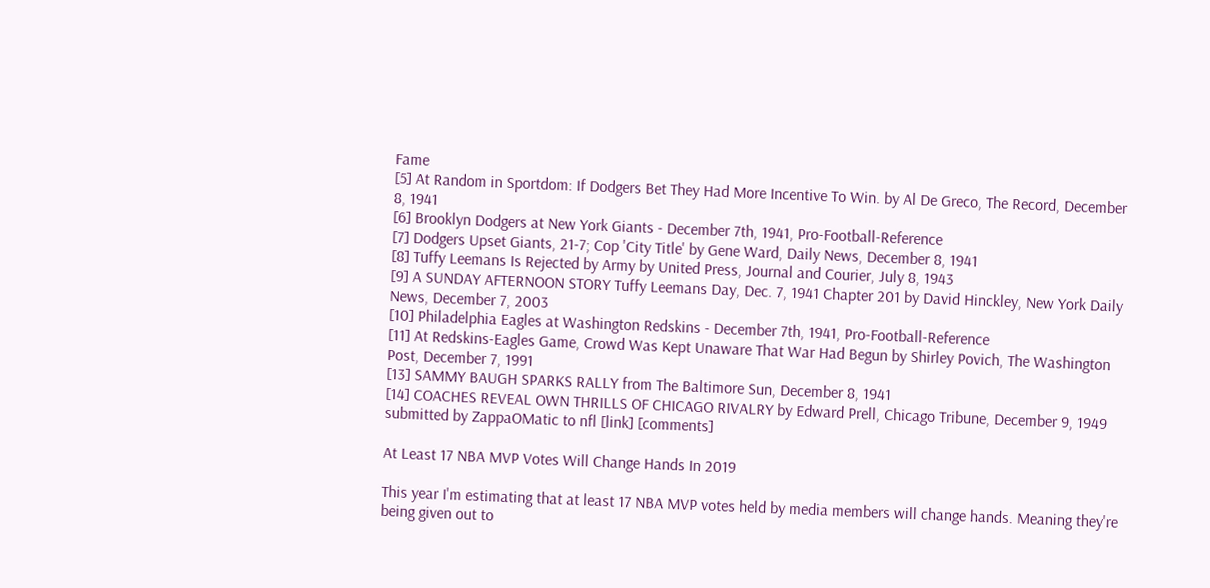Fame
[5] At Random in Sportdom: If Dodgers Bet They Had More Incentive To Win. by Al De Greco, The Record, December 8, 1941
[6] Brooklyn Dodgers at New York Giants - December 7th, 1941, Pro-Football-Reference
[7] Dodgers Upset Giants, 21-7; Cop 'City Title' by Gene Ward, Daily News, December 8, 1941
[8] Tuffy Leemans Is Rejected by Army by United Press, Journal and Courier, July 8, 1943
[9] A SUNDAY AFTERNOON STORY Tuffy Leemans Day, Dec. 7, 1941 Chapter 201 by David Hinckley, New York Daily News, December 7, 2003
[10] Philadelphia Eagles at Washington Redskins - December 7th, 1941, Pro-Football-Reference
[11] At Redskins-Eagles Game, Crowd Was Kept Unaware That War Had Begun by Shirley Povich, The Washington Post, December 7, 1991
[13] SAMMY BAUGH SPARKS RALLY from The Baltimore Sun, December 8, 1941
[14] COACHES REVEAL OWN THRILLS OF CHICAGO RIVALRY by Edward Prell, Chicago Tribune, December 9, 1949
submitted by ZappaOMatic to nfl [link] [comments]

At Least 17 NBA MVP Votes Will Change Hands In 2019

This year I'm estimating that at least 17 NBA MVP votes held by media members will change hands. Meaning they're being given out to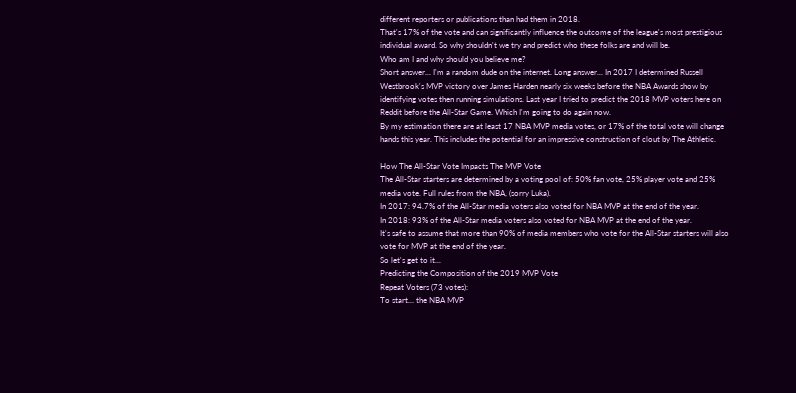different reporters or publications than had them in 2018.
That's 17% of the vote and can significantly influence the outcome of the league's most prestigious individual award. So why shouldn't we try and predict who these folks are and will be.
Who am I and why should you believe me?
Short answer... I'm a random dude on the internet. Long answer... In 2017 I determined Russell Westbrook's MVP victory over James Harden nearly six weeks before the NBA Awards show by identifying votes then running simulations. Last year I tried to predict the 2018 MVP voters here on Reddit before the All-Star Game. Which I'm going to do again now.
By my estimation there are at least 17 NBA MVP media votes, or 17% of the total vote will change hands this year. This includes the potential for an impressive construction of clout by The Athletic.

How The All-Star Vote Impacts The MVP Vote
The All-Star starters are determined by a voting pool of: 50% fan vote, 25% player vote and 25% media vote. Full rules from the NBA, (sorry Luka).
In 2017: 94.7% of the All-Star media voters also voted for NBA MVP at the end of the year.
In 2018: 93% of the All-Star media voters also voted for NBA MVP at the end of the year.
It's safe to assume that more than 90% of media members who vote for the All-Star starters will also vote for MVP at the end of the year.
So let's get to it...
Predicting the Composition of the 2019 MVP Vote
Repeat Voters (73 votes):
To start... the NBA MVP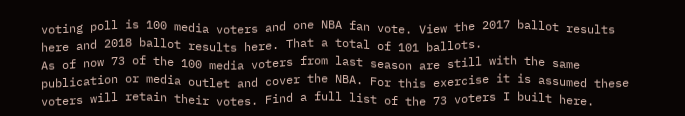voting poll is 100 media voters and one NBA fan vote. View the 2017 ballot results here and 2018 ballot results here. That a total of 101 ballots.
As of now 73 of the 100 media voters from last season are still with the same publication or media outlet and cover the NBA. For this exercise it is assumed these voters will retain their votes. Find a full list of the 73 voters I built here.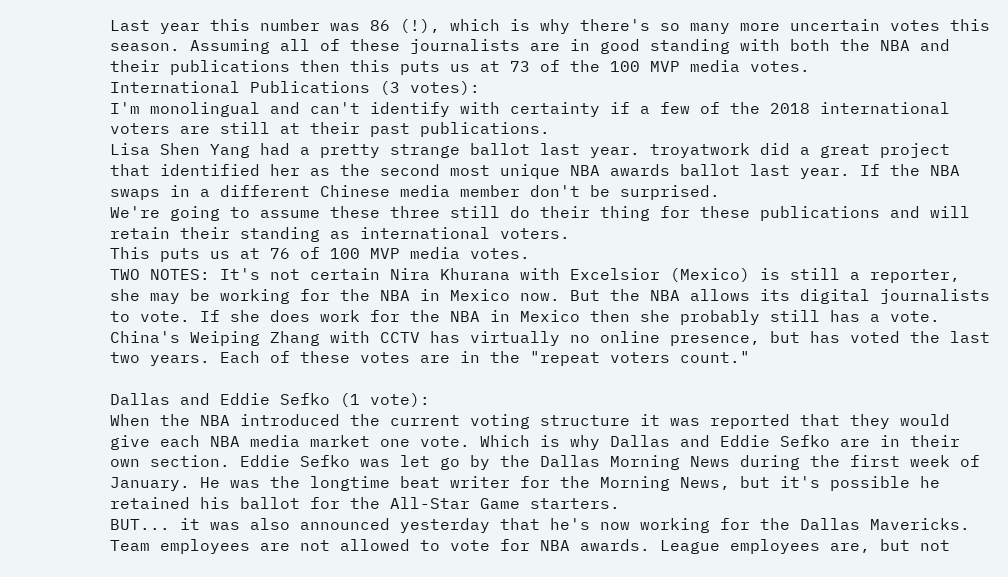Last year this number was 86 (!), which is why there's so many more uncertain votes this season. Assuming all of these journalists are in good standing with both the NBA and their publications then this puts us at 73 of the 100 MVP media votes.
International Publications (3 votes):
I'm monolingual and can't identify with certainty if a few of the 2018 international voters are still at their past publications.
Lisa Shen Yang had a pretty strange ballot last year. troyatwork did a great project that identified her as the second most unique NBA awards ballot last year. If the NBA swaps in a different Chinese media member don't be surprised.
We're going to assume these three still do their thing for these publications and will retain their standing as international voters.
This puts us at 76 of 100 MVP media votes.
TWO NOTES: It's not certain Nira Khurana with Excelsior (Mexico) is still a reporter, she may be working for the NBA in Mexico now. But the NBA allows its digital journalists to vote. If she does work for the NBA in Mexico then she probably still has a vote. China's Weiping Zhang with CCTV has virtually no online presence, but has voted the last two years. Each of these votes are in the "repeat voters count."

Dallas and Eddie Sefko (1 vote):
When the NBA introduced the current voting structure it was reported that they would give each NBA media market one vote. Which is why Dallas and Eddie Sefko are in their own section. Eddie Sefko was let go by the Dallas Morning News during the first week of January. He was the longtime beat writer for the Morning News, but it's possible he retained his ballot for the All-Star Game starters.
BUT... it was also announced yesterday that he's now working for the Dallas Mavericks. Team employees are not allowed to vote for NBA awards. League employees are, but not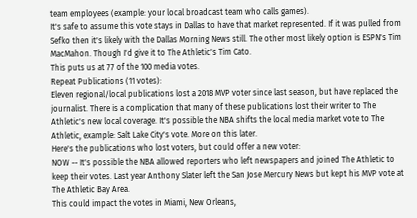team employees (example: your local broadcast team who calls games).
It's safe to assume this vote stays in Dallas to have that market represented. If it was pulled from Sefko then it's likely with the Dallas Morning News still. The other most likely option is ESPN's Tim MacMahon. Though I'd give it to The Athletic's Tim Cato.
This puts us at 77 of the 100 media votes.
Repeat Publications (11 votes):
Eleven regional/local publications lost a 2018 MVP voter since last season, but have replaced the journalist. There is a complication that many of these publications lost their writer to The Athletic's new local coverage. It's possible the NBA shifts the local media market vote to The Athletic, example: Salt Lake City's vote. More on this later.
Here's the publications who lost voters, but could offer a new voter:
NOW -- It's possible the NBA allowed reporters who left newspapers and joined The Athletic to keep their votes. Last year Anthony Slater left the San Jose Mercury News but kept his MVP vote at The Athletic Bay Area.
This could impact the votes in Miami, New Orleans,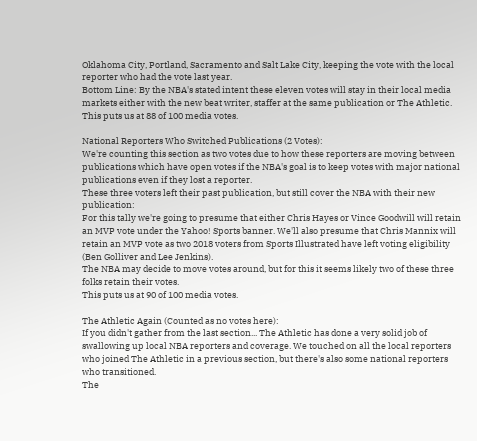Oklahoma City, Portland, Sacramento and Salt Lake City, keeping the vote with the local reporter who had the vote last year.
Bottom Line: By the NBA's stated intent these eleven votes will stay in their local media markets either with the new beat writer, staffer at the same publication or The Athletic.
This puts us at 88 of 100 media votes.

National Reporters Who Switched Publications (2 Votes):
We're counting this section as two votes due to how these reporters are moving between publications which have open votes if the NBA's goal is to keep votes with major national publications even if they lost a reporter.
These three voters left their past publication, but still cover the NBA with their new publication:
For this tally we're going to presume that either Chris Hayes or Vince Goodwill will retain an MVP vote under the Yahoo! Sports banner. We'll also presume that Chris Mannix will retain an MVP vote as two 2018 voters from Sports Illustrated have left voting eligibility (Ben Golliver and Lee Jenkins).
The NBA may decide to move votes around, but for this it seems likely two of these three folks retain their votes.
This puts us at 90 of 100 media votes.

The Athletic Again (Counted as no votes here):
If you didn't gather from the last section... The Athletic has done a very solid job of swallowing up local NBA reporters and coverage. We touched on all the local reporters who joined The Athletic in a previous section, but there's also some national reporters who transitioned.
The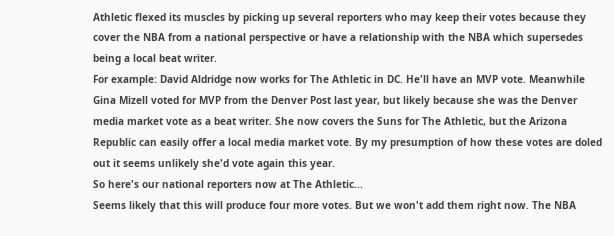Athletic flexed its muscles by picking up several reporters who may keep their votes because they cover the NBA from a national perspective or have a relationship with the NBA which supersedes being a local beat writer.
For example: David Aldridge now works for The Athletic in DC. He'll have an MVP vote. Meanwhile Gina Mizell voted for MVP from the Denver Post last year, but likely because she was the Denver media market vote as a beat writer. She now covers the Suns for The Athletic, but the Arizona Republic can easily offer a local media market vote. By my presumption of how these votes are doled out it seems unlikely she'd vote again this year.
So here's our national reporters now at The Athletic...
Seems likely that this will produce four more votes. But we won't add them right now. The NBA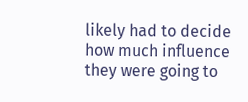likely had to decide how much influence they were going to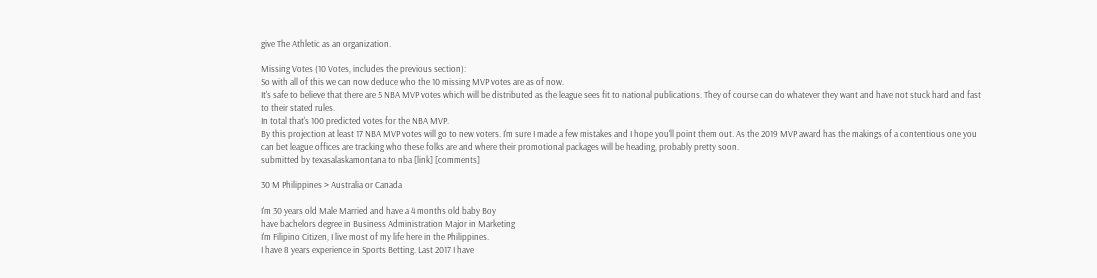give The Athletic as an organization.

Missing Votes (10 Votes, includes the previous section):
So with all of this we can now deduce who the 10 missing MVP votes are as of now.
It's safe to believe that there are 5 NBA MVP votes which will be distributed as the league sees fit to national publications. They of course can do whatever they want and have not stuck hard and fast to their stated rules.
In total that's 100 predicted votes for the NBA MVP.
By this projection at least 17 NBA MVP votes will go to new voters. I'm sure I made a few mistakes and I hope you'll point them out. As the 2019 MVP award has the makings of a contentious one you can bet league offices are tracking who these folks are and where their promotional packages will be heading, probably pretty soon.
submitted by texasalaskamontana to nba [link] [comments]

30 M Philippines > Australia or Canada

I'm 30 years old Male Married and have a 4 months old baby Boy
have bachelors degree in Business Administration Major in Marketing
I'm Filipino Citizen, I live most of my life here in the Philippines.
I have 8 years experience in Sports Betting. Last 2017 I have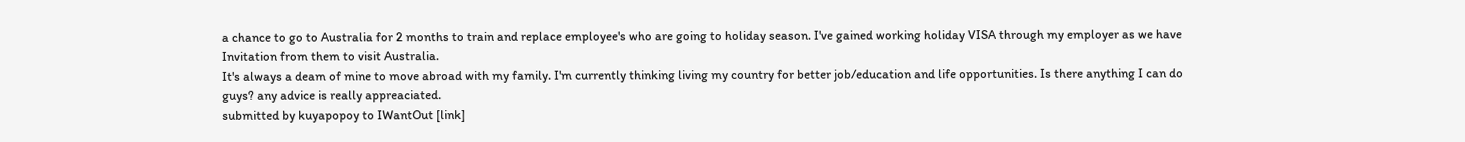a chance to go to Australia for 2 months to train and replace employee's who are going to holiday season. I've gained working holiday VISA through my employer as we have Invitation from them to visit Australia.
It's always a deam of mine to move abroad with my family. I'm currently thinking living my country for better job/education and life opportunities. Is there anything I can do guys? any advice is really appreaciated.
submitted by kuyapopoy to IWantOut [link]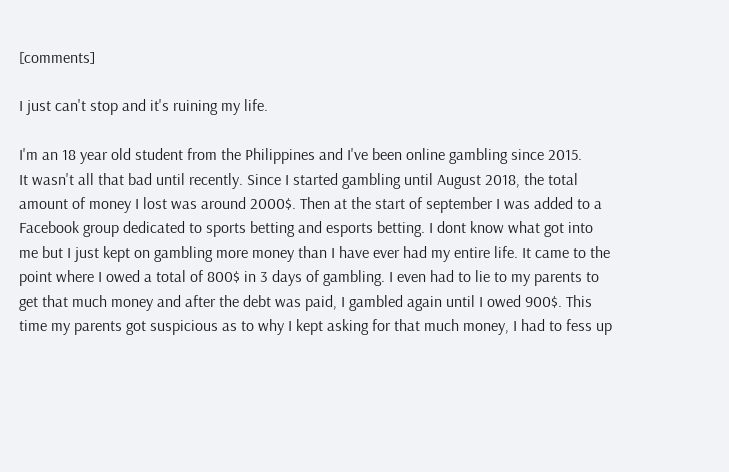[comments]

I just can't stop and it's ruining my life.

I'm an 18 year old student from the Philippines and I've been online gambling since 2015.
It wasn't all that bad until recently. Since I started gambling until August 2018, the total amount of money I lost was around 2000$. Then at the start of september I was added to a Facebook group dedicated to sports betting and esports betting. I dont know what got into me but I just kept on gambling more money than I have ever had my entire life. It came to the point where I owed a total of 800$ in 3 days of gambling. I even had to lie to my parents to get that much money and after the debt was paid, I gambled again until I owed 900$. This time my parents got suspicious as to why I kept asking for that much money, I had to fess up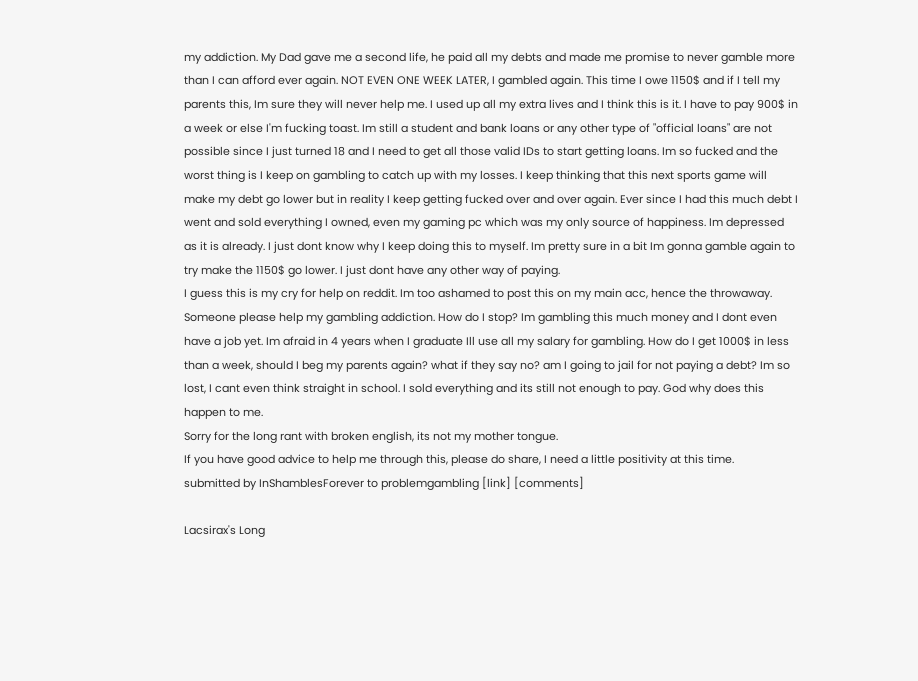my addiction. My Dad gave me a second life, he paid all my debts and made me promise to never gamble more than I can afford ever again. NOT EVEN ONE WEEK LATER, I gambled again. This time I owe 1150$ and if I tell my parents this, Im sure they will never help me. I used up all my extra lives and I think this is it. I have to pay 900$ in a week or else I'm fucking toast. Im still a student and bank loans or any other type of "official loans" are not possible since I just turned 18 and I need to get all those valid IDs to start getting loans. Im so fucked and the worst thing is I keep on gambling to catch up with my losses. I keep thinking that this next sports game will make my debt go lower but in reality I keep getting fucked over and over again. Ever since I had this much debt I went and sold everything I owned, even my gaming pc which was my only source of happiness. Im depressed as it is already. I just dont know why I keep doing this to myself. Im pretty sure in a bit Im gonna gamble again to try make the 1150$ go lower. I just dont have any other way of paying.
I guess this is my cry for help on reddit. Im too ashamed to post this on my main acc, hence the throwaway. Someone please help my gambling addiction. How do I stop? Im gambling this much money and I dont even have a job yet. Im afraid in 4 years when I graduate Ill use all my salary for gambling. How do I get 1000$ in less than a week, should I beg my parents again? what if they say no? am I going to jail for not paying a debt? Im so lost, I cant even think straight in school. I sold everything and its still not enough to pay. God why does this happen to me.
Sorry for the long rant with broken english, its not my mother tongue.
If you have good advice to help me through this, please do share, I need a little positivity at this time.
submitted by InShamblesForever to problemgambling [link] [comments]

Lacsirax's Long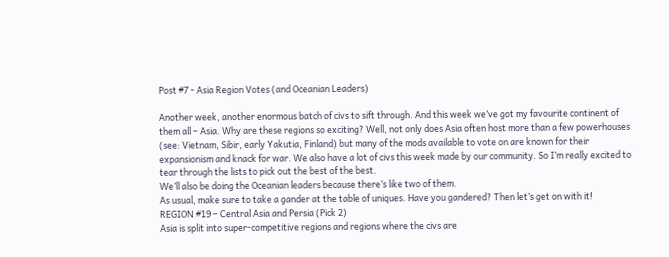Post #7 - Asia Region Votes (and Oceanian Leaders)

Another week, another enormous batch of civs to sift through. And this week we’ve got my favourite continent of them all – Asia. Why are these regions so exciting? Well, not only does Asia often host more than a few powerhouses (see: Vietnam, Sibir, early Yakutia, Finland) but many of the mods available to vote on are known for their expansionism and knack for war. We also have a lot of civs this week made by our community. So I’m really excited to tear through the lists to pick out the best of the best.
We’ll also be doing the Oceanian leaders because there’s like two of them.
As usual, make sure to take a gander at the table of uniques. Have you gandered? Then let’s get on with it!
REGION #19 – Central Asia and Persia (Pick 2)
Asia is split into super-competitive regions and regions where the civs are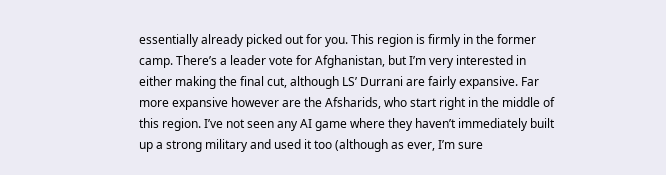essentially already picked out for you. This region is firmly in the former camp. There’s a leader vote for Afghanistan, but I’m very interested in either making the final cut, although LS’ Durrani are fairly expansive. Far more expansive however are the Afsharids, who start right in the middle of this region. I’ve not seen any AI game where they haven’t immediately built up a strong military and used it too (although as ever, I’m sure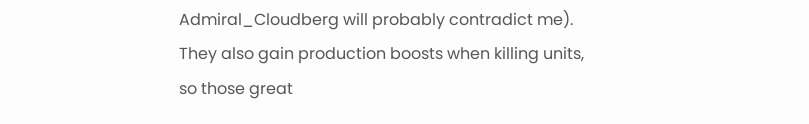Admiral_Cloudberg will probably contradict me). They also gain production boosts when killing units, so those great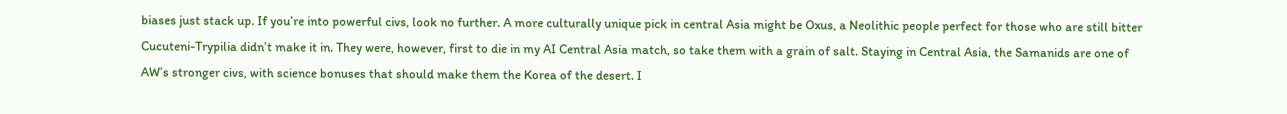biases just stack up. If you’re into powerful civs, look no further. A more culturally unique pick in central Asia might be Oxus, a Neolithic people perfect for those who are still bitter Cucuteni-Trypilia didn’t make it in. They were, however, first to die in my AI Central Asia match, so take them with a grain of salt. Staying in Central Asia, the Samanids are one of AW’s stronger civs, with science bonuses that should make them the Korea of the desert. I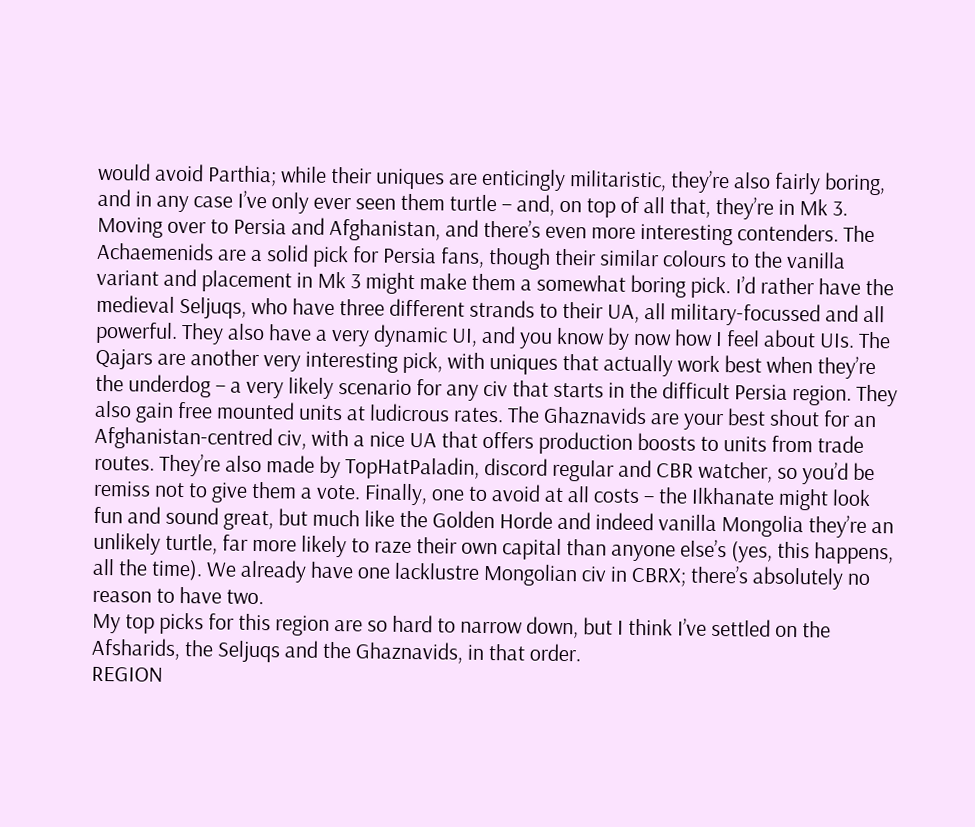would avoid Parthia; while their uniques are enticingly militaristic, they’re also fairly boring, and in any case I’ve only ever seen them turtle – and, on top of all that, they’re in Mk 3.
Moving over to Persia and Afghanistan, and there’s even more interesting contenders. The Achaemenids are a solid pick for Persia fans, though their similar colours to the vanilla variant and placement in Mk 3 might make them a somewhat boring pick. I’d rather have the medieval Seljuqs, who have three different strands to their UA, all military-focussed and all powerful. They also have a very dynamic UI, and you know by now how I feel about UIs. The Qajars are another very interesting pick, with uniques that actually work best when they’re the underdog – a very likely scenario for any civ that starts in the difficult Persia region. They also gain free mounted units at ludicrous rates. The Ghaznavids are your best shout for an Afghanistan-centred civ, with a nice UA that offers production boosts to units from trade routes. They’re also made by TopHatPaladin, discord regular and CBR watcher, so you’d be remiss not to give them a vote. Finally, one to avoid at all costs – the Ilkhanate might look fun and sound great, but much like the Golden Horde and indeed vanilla Mongolia they’re an unlikely turtle, far more likely to raze their own capital than anyone else’s (yes, this happens, all the time). We already have one lacklustre Mongolian civ in CBRX; there’s absolutely no reason to have two.
My top picks for this region are so hard to narrow down, but I think I’ve settled on the Afsharids, the Seljuqs and the Ghaznavids, in that order.
REGION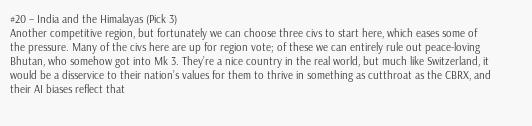#20 – India and the Himalayas (Pick 3)
Another competitive region, but fortunately we can choose three civs to start here, which eases some of the pressure. Many of the civs here are up for region vote; of these we can entirely rule out peace-loving Bhutan, who somehow got into Mk 3. They’re a nice country in the real world, but much like Switzerland, it would be a disservice to their nation’s values for them to thrive in something as cutthroat as the CBRX, and their AI biases reflect that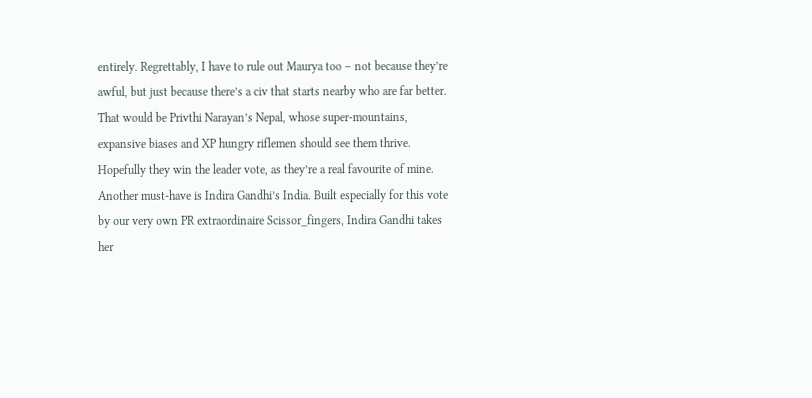entirely. Regrettably, I have to rule out Maurya too – not because they’re awful, but just because there’s a civ that starts nearby who are far better. That would be Privthi Narayan’s Nepal, whose super-mountains, expansive biases and XP hungry riflemen should see them thrive. Hopefully they win the leader vote, as they’re a real favourite of mine. Another must-have is Indira Gandhi’s India. Built especially for this vote by our very own PR extraordinaire Scissor_fingers, Indira Gandhi takes her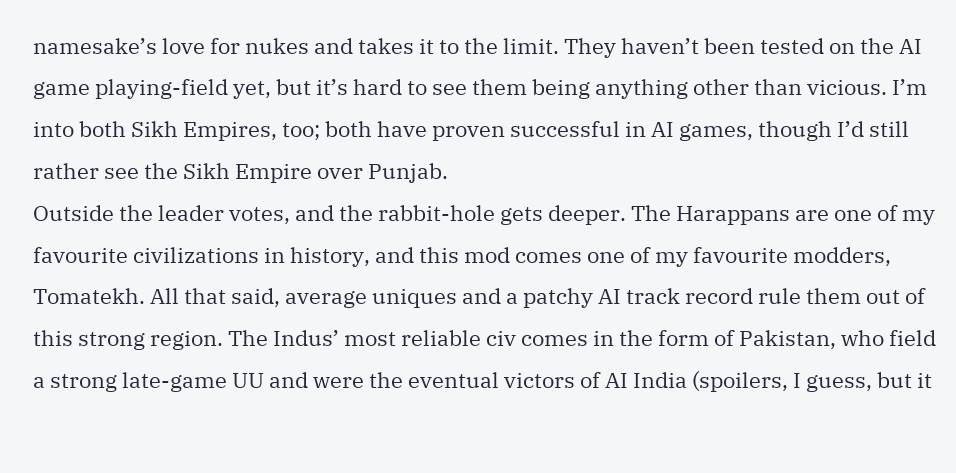namesake’s love for nukes and takes it to the limit. They haven’t been tested on the AI game playing-field yet, but it’s hard to see them being anything other than vicious. I’m into both Sikh Empires, too; both have proven successful in AI games, though I’d still rather see the Sikh Empire over Punjab.
Outside the leader votes, and the rabbit-hole gets deeper. The Harappans are one of my favourite civilizations in history, and this mod comes one of my favourite modders, Tomatekh. All that said, average uniques and a patchy AI track record rule them out of this strong region. The Indus’ most reliable civ comes in the form of Pakistan, who field a strong late-game UU and were the eventual victors of AI India (spoilers, I guess, but it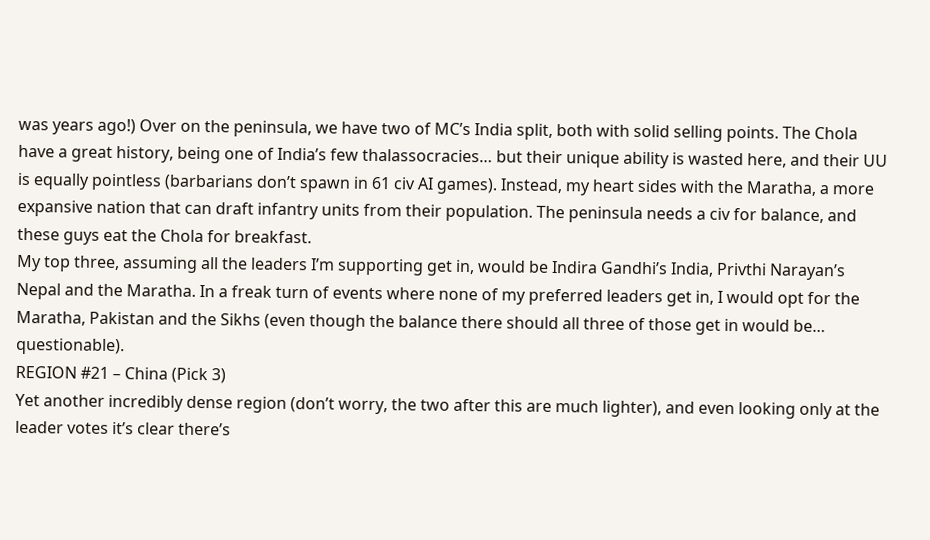was years ago!) Over on the peninsula, we have two of MC’s India split, both with solid selling points. The Chola have a great history, being one of India’s few thalassocracies… but their unique ability is wasted here, and their UU is equally pointless (barbarians don’t spawn in 61 civ AI games). Instead, my heart sides with the Maratha, a more expansive nation that can draft infantry units from their population. The peninsula needs a civ for balance, and these guys eat the Chola for breakfast.
My top three, assuming all the leaders I’m supporting get in, would be Indira Gandhi’s India, Privthi Narayan’s Nepal and the Maratha. In a freak turn of events where none of my preferred leaders get in, I would opt for the Maratha, Pakistan and the Sikhs (even though the balance there should all three of those get in would be… questionable).
REGION #21 – China (Pick 3)
Yet another incredibly dense region (don’t worry, the two after this are much lighter), and even looking only at the leader votes it’s clear there’s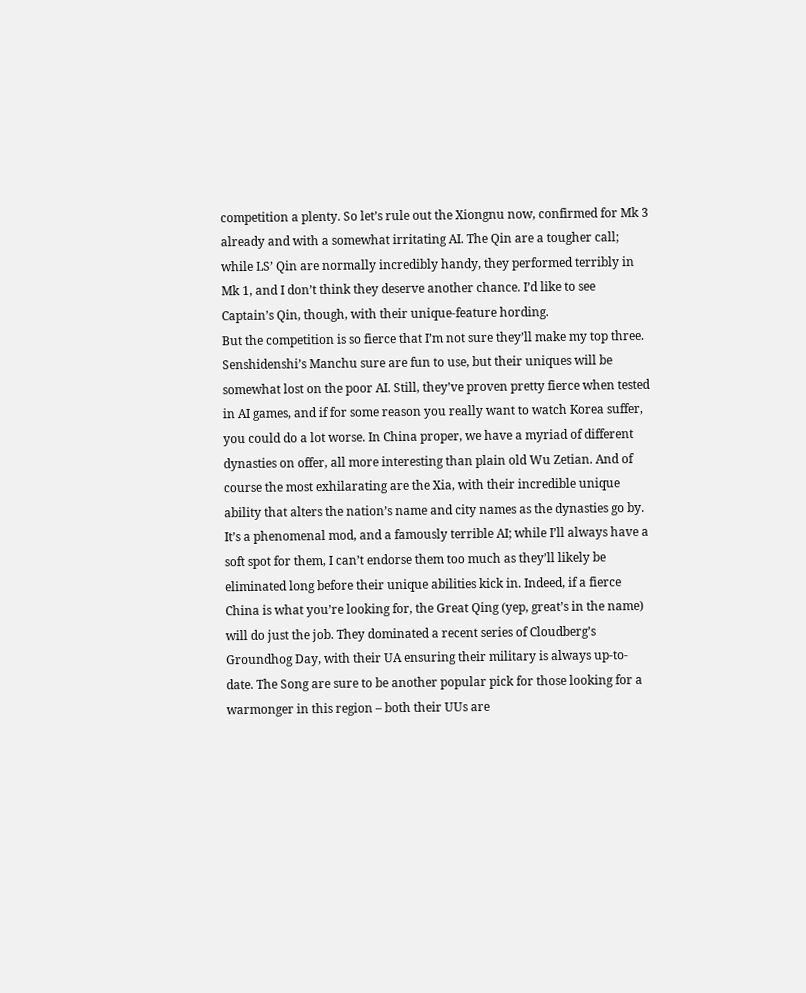competition a plenty. So let’s rule out the Xiongnu now, confirmed for Mk 3 already and with a somewhat irritating AI. The Qin are a tougher call; while LS’ Qin are normally incredibly handy, they performed terribly in Mk 1, and I don’t think they deserve another chance. I’d like to see Captain’s Qin, though, with their unique-feature hording.
But the competition is so fierce that I’m not sure they’ll make my top three. Senshidenshi’s Manchu sure are fun to use, but their uniques will be somewhat lost on the poor AI. Still, they’ve proven pretty fierce when tested in AI games, and if for some reason you really want to watch Korea suffer, you could do a lot worse. In China proper, we have a myriad of different dynasties on offer, all more interesting than plain old Wu Zetian. And of course the most exhilarating are the Xia, with their incredible unique ability that alters the nation’s name and city names as the dynasties go by. It’s a phenomenal mod, and a famously terrible AI; while I’ll always have a soft spot for them, I can’t endorse them too much as they’ll likely be eliminated long before their unique abilities kick in. Indeed, if a fierce China is what you’re looking for, the Great Qing (yep, great’s in the name) will do just the job. They dominated a recent series of Cloudberg’s Groundhog Day, with their UA ensuring their military is always up-to-date. The Song are sure to be another popular pick for those looking for a warmonger in this region – both their UUs are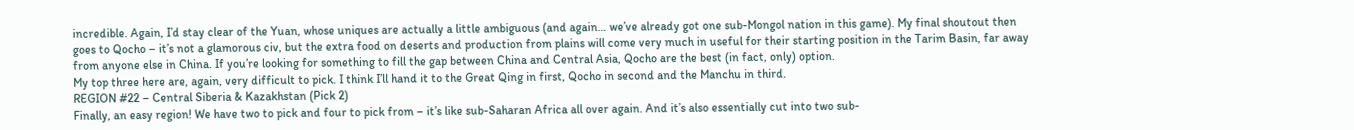incredible. Again, I’d stay clear of the Yuan, whose uniques are actually a little ambiguous (and again… we’ve already got one sub-Mongol nation in this game). My final shoutout then goes to Qocho – it’s not a glamorous civ, but the extra food on deserts and production from plains will come very much in useful for their starting position in the Tarim Basin, far away from anyone else in China. If you’re looking for something to fill the gap between China and Central Asia, Qocho are the best (in fact, only) option.
My top three here are, again, very difficult to pick. I think I’ll hand it to the Great Qing in first, Qocho in second and the Manchu in third.
REGION #22 – Central Siberia & Kazakhstan (Pick 2)
Finally, an easy region! We have two to pick and four to pick from – it’s like sub-Saharan Africa all over again. And it’s also essentially cut into two sub-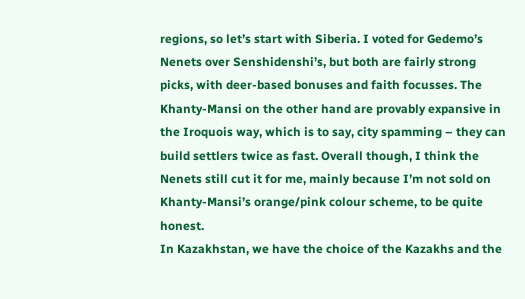regions, so let’s start with Siberia. I voted for Gedemo’s Nenets over Senshidenshi’s, but both are fairly strong picks, with deer-based bonuses and faith focusses. The Khanty-Mansi on the other hand are provably expansive in the Iroquois way, which is to say, city spamming – they can build settlers twice as fast. Overall though, I think the Nenets still cut it for me, mainly because I’m not sold on Khanty-Mansi’s orange/pink colour scheme, to be quite honest.
In Kazakhstan, we have the choice of the Kazakhs and the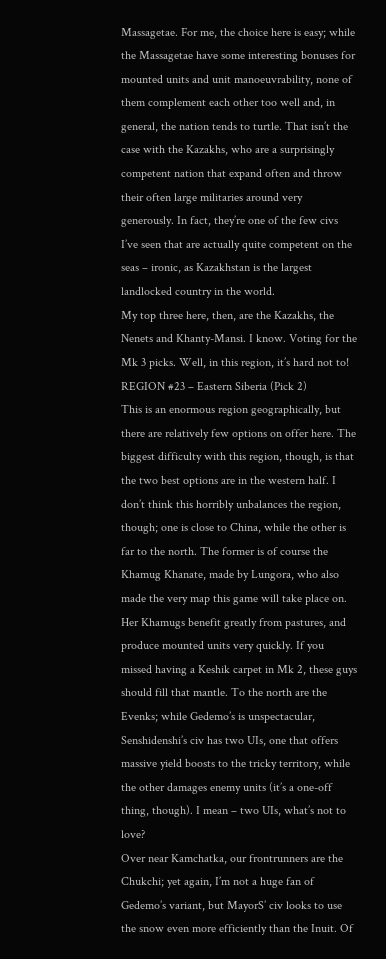Massagetae. For me, the choice here is easy; while the Massagetae have some interesting bonuses for mounted units and unit manoeuvrability, none of them complement each other too well and, in general, the nation tends to turtle. That isn’t the case with the Kazakhs, who are a surprisingly competent nation that expand often and throw their often large militaries around very generously. In fact, they’re one of the few civs I’ve seen that are actually quite competent on the seas – ironic, as Kazakhstan is the largest landlocked country in the world.
My top three here, then, are the Kazakhs, the Nenets and Khanty-Mansi. I know. Voting for the Mk 3 picks. Well, in this region, it’s hard not to!
REGION #23 – Eastern Siberia (Pick 2)
This is an enormous region geographically, but there are relatively few options on offer here. The biggest difficulty with this region, though, is that the two best options are in the western half. I don’t think this horribly unbalances the region, though; one is close to China, while the other is far to the north. The former is of course the Khamug Khanate, made by Lungora, who also made the very map this game will take place on. Her Khamugs benefit greatly from pastures, and produce mounted units very quickly. If you missed having a Keshik carpet in Mk 2, these guys should fill that mantle. To the north are the Evenks; while Gedemo’s is unspectacular, Senshidenshi’s civ has two UIs, one that offers massive yield boosts to the tricky territory, while the other damages enemy units (it’s a one-off thing, though). I mean – two UIs, what’s not to love?
Over near Kamchatka, our frontrunners are the Chukchi; yet again, I’m not a huge fan of Gedemo’s variant, but MayorS’ civ looks to use the snow even more efficiently than the Inuit. Of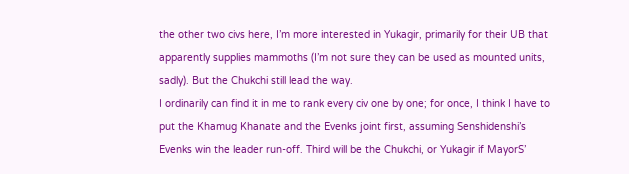the other two civs here, I’m more interested in Yukagir, primarily for their UB that apparently supplies mammoths (I’m not sure they can be used as mounted units, sadly). But the Chukchi still lead the way.
I ordinarily can find it in me to rank every civ one by one; for once, I think I have to put the Khamug Khanate and the Evenks joint first, assuming Senshidenshi’s Evenks win the leader run-off. Third will be the Chukchi, or Yukagir if MayorS’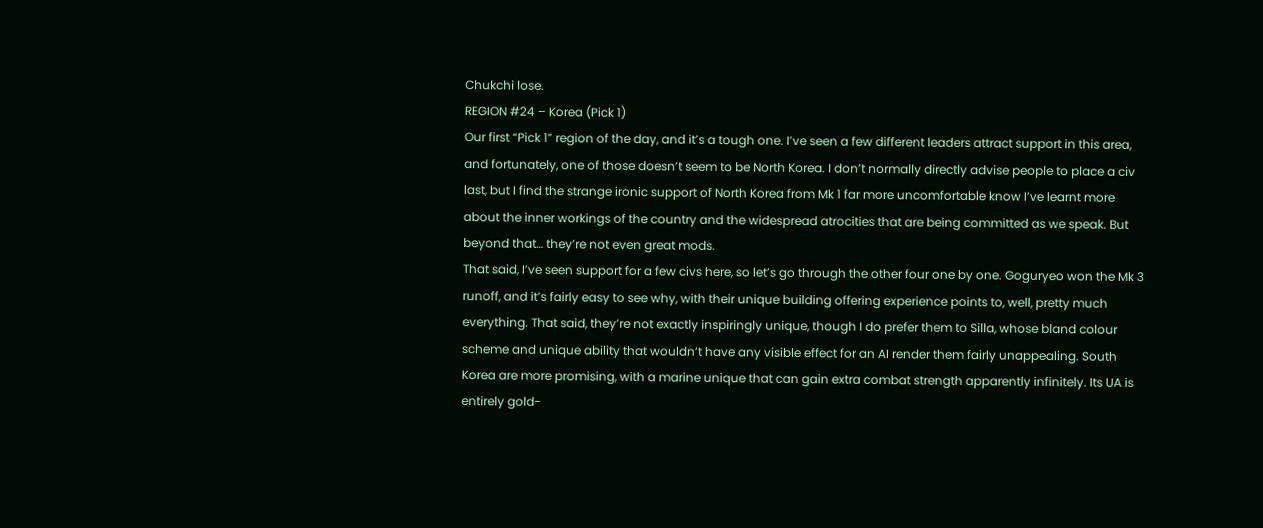Chukchi lose.
REGION #24 – Korea (Pick 1)
Our first “Pick 1” region of the day, and it’s a tough one. I’ve seen a few different leaders attract support in this area, and fortunately, one of those doesn’t seem to be North Korea. I don’t normally directly advise people to place a civ last, but I find the strange ironic support of North Korea from Mk 1 far more uncomfortable know I’ve learnt more about the inner workings of the country and the widespread atrocities that are being committed as we speak. But beyond that… they’re not even great mods.
That said, I’ve seen support for a few civs here, so let’s go through the other four one by one. Goguryeo won the Mk 3 runoff, and it’s fairly easy to see why, with their unique building offering experience points to, well, pretty much everything. That said, they’re not exactly inspiringly unique, though I do prefer them to Silla, whose bland colour scheme and unique ability that wouldn’t have any visible effect for an AI render them fairly unappealing. South Korea are more promising, with a marine unique that can gain extra combat strength apparently infinitely. Its UA is entirely gold-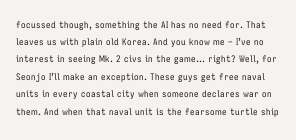focussed though, something the AI has no need for. That leaves us with plain old Korea. And you know me – I’ve no interest in seeing Mk. 2 civs in the game… right? Well, for Seonjo I’ll make an exception. These guys get free naval units in every coastal city when someone declares war on them. And when that naval unit is the fearsome turtle ship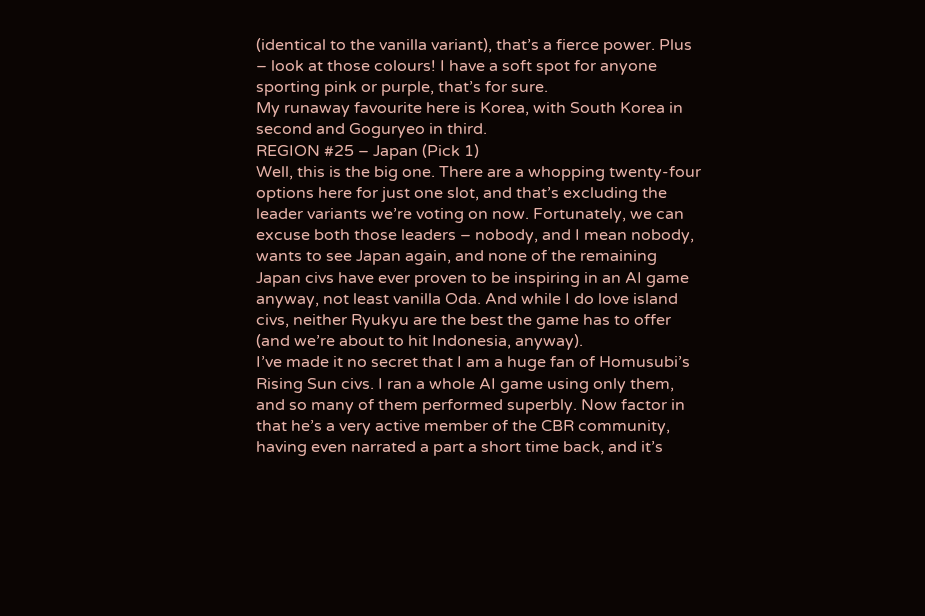(identical to the vanilla variant), that’s a fierce power. Plus – look at those colours! I have a soft spot for anyone sporting pink or purple, that’s for sure.
My runaway favourite here is Korea, with South Korea in second and Goguryeo in third.
REGION #25 – Japan (Pick 1)
Well, this is the big one. There are a whopping twenty-four options here for just one slot, and that’s excluding the leader variants we’re voting on now. Fortunately, we can excuse both those leaders – nobody, and I mean nobody, wants to see Japan again, and none of the remaining Japan civs have ever proven to be inspiring in an AI game anyway, not least vanilla Oda. And while I do love island civs, neither Ryukyu are the best the game has to offer (and we’re about to hit Indonesia, anyway).
I’ve made it no secret that I am a huge fan of Homusubi’s Rising Sun civs. I ran a whole AI game using only them, and so many of them performed superbly. Now factor in that he’s a very active member of the CBR community, having even narrated a part a short time back, and it’s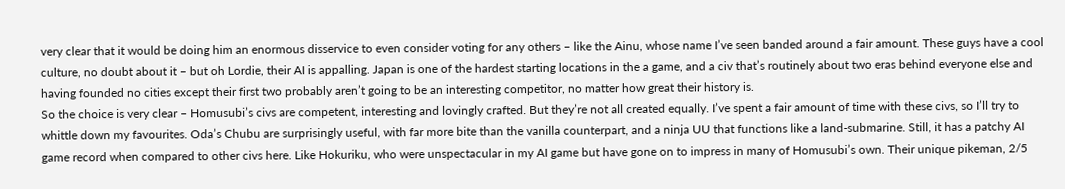very clear that it would be doing him an enormous disservice to even consider voting for any others – like the Ainu, whose name I’ve seen banded around a fair amount. These guys have a cool culture, no doubt about it – but oh Lordie, their AI is appalling. Japan is one of the hardest starting locations in the a game, and a civ that’s routinely about two eras behind everyone else and having founded no cities except their first two probably aren’t going to be an interesting competitor, no matter how great their history is.
So the choice is very clear – Homusubi’s civs are competent, interesting and lovingly crafted. But they’re not all created equally. I’ve spent a fair amount of time with these civs, so I’ll try to whittle down my favourites. Oda’s Chubu are surprisingly useful, with far more bite than the vanilla counterpart, and a ninja UU that functions like a land-submarine. Still, it has a patchy AI game record when compared to other civs here. Like Hokuriku, who were unspectacular in my AI game but have gone on to impress in many of Homusubi’s own. Their unique pikeman, 2/5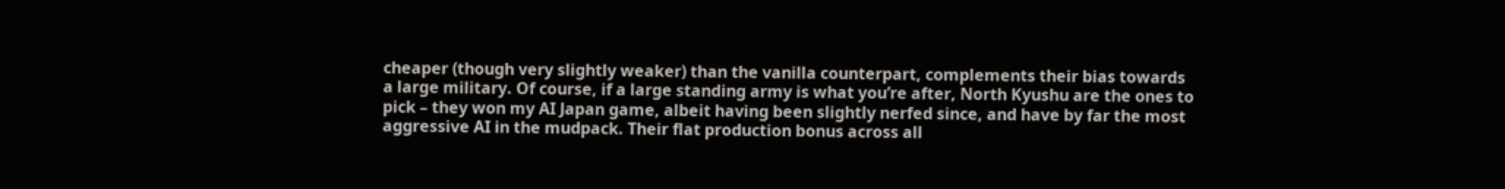cheaper (though very slightly weaker) than the vanilla counterpart, complements their bias towards a large military. Of course, if a large standing army is what you’re after, North Kyushu are the ones to pick – they won my AI Japan game, albeit having been slightly nerfed since, and have by far the most aggressive AI in the mudpack. Their flat production bonus across all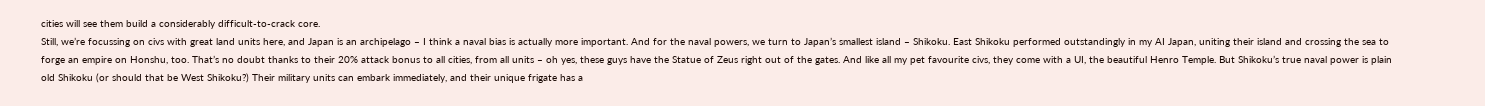cities will see them build a considerably difficult-to-crack core.
Still, we’re focussing on civs with great land units here, and Japan is an archipelago – I think a naval bias is actually more important. And for the naval powers, we turn to Japan’s smallest island – Shikoku. East Shikoku performed outstandingly in my AI Japan, uniting their island and crossing the sea to forge an empire on Honshu, too. That’s no doubt thanks to their 20% attack bonus to all cities, from all units – oh yes, these guys have the Statue of Zeus right out of the gates. And like all my pet favourite civs, they come with a UI, the beautiful Henro Temple. But Shikoku’s true naval power is plain old Shikoku (or should that be West Shikoku?) Their military units can embark immediately, and their unique frigate has a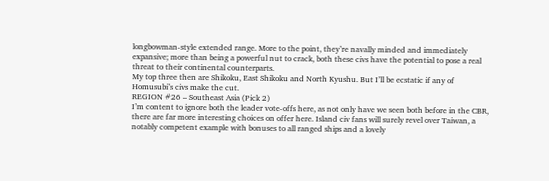longbowman-style extended range. More to the point, they’re navally minded and immediately expansive; more than being a powerful nut to crack, both these civs have the potential to pose a real threat to their continental counterparts.
My top three then are Shikoku, East Shikoku and North Kyushu. But I’ll be ecstatic if any of Homusubi’s civs make the cut.
REGION #26 – Southeast Asia (Pick 2)
I’m content to ignore both the leader vote-offs here, as not only have we seen both before in the CBR, there are far more interesting choices on offer here. Island civ fans will surely revel over Taiwan, a notably competent example with bonuses to all ranged ships and a lovely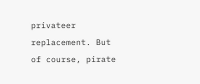privateer replacement. But of course, pirate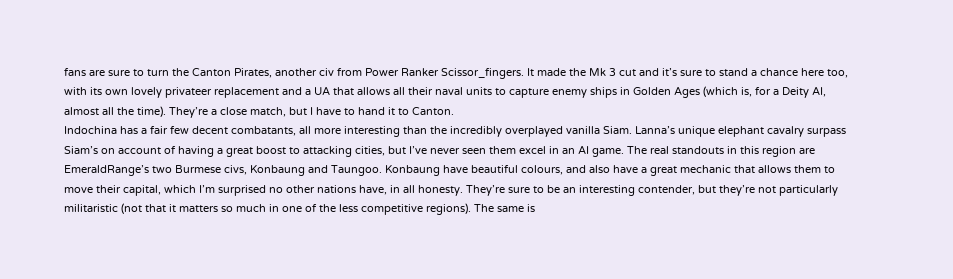fans are sure to turn the Canton Pirates, another civ from Power Ranker Scissor_fingers. It made the Mk 3 cut and it’s sure to stand a chance here too, with its own lovely privateer replacement and a UA that allows all their naval units to capture enemy ships in Golden Ages (which is, for a Deity AI, almost all the time). They’re a close match, but I have to hand it to Canton.
Indochina has a fair few decent combatants, all more interesting than the incredibly overplayed vanilla Siam. Lanna’s unique elephant cavalry surpass Siam’s on account of having a great boost to attacking cities, but I’ve never seen them excel in an AI game. The real standouts in this region are EmeraldRange’s two Burmese civs, Konbaung and Taungoo. Konbaung have beautiful colours, and also have a great mechanic that allows them to move their capital, which I’m surprised no other nations have, in all honesty. They’re sure to be an interesting contender, but they’re not particularly militaristic (not that it matters so much in one of the less competitive regions). The same is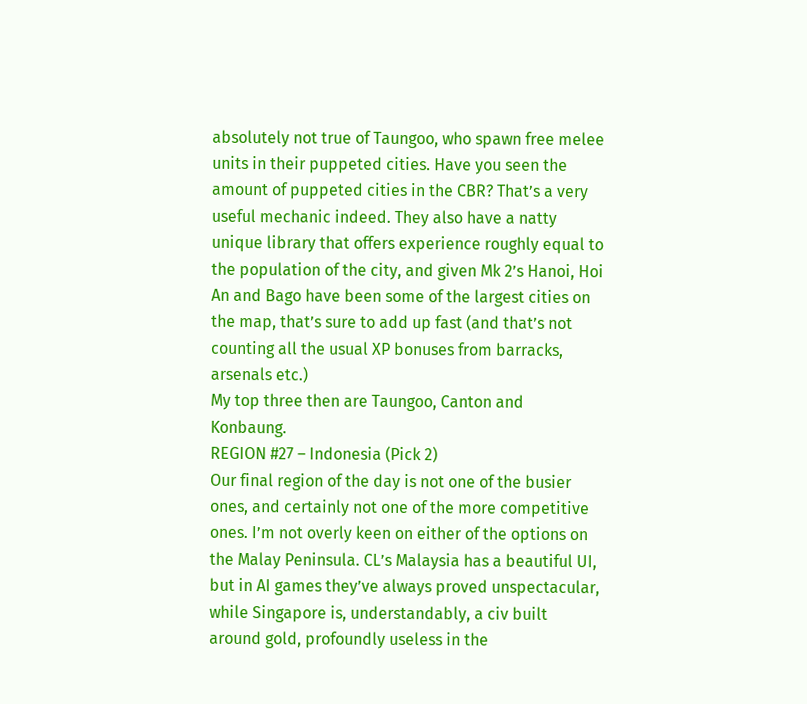absolutely not true of Taungoo, who spawn free melee units in their puppeted cities. Have you seen the amount of puppeted cities in the CBR? That’s a very useful mechanic indeed. They also have a natty unique library that offers experience roughly equal to the population of the city, and given Mk 2’s Hanoi, Hoi An and Bago have been some of the largest cities on the map, that’s sure to add up fast (and that’s not counting all the usual XP bonuses from barracks, arsenals etc.)
My top three then are Taungoo, Canton and Konbaung.
REGION #27 – Indonesia (Pick 2)
Our final region of the day is not one of the busier ones, and certainly not one of the more competitive ones. I’m not overly keen on either of the options on the Malay Peninsula. CL’s Malaysia has a beautiful UI, but in AI games they’ve always proved unspectacular, while Singapore is, understandably, a civ built around gold, profoundly useless in the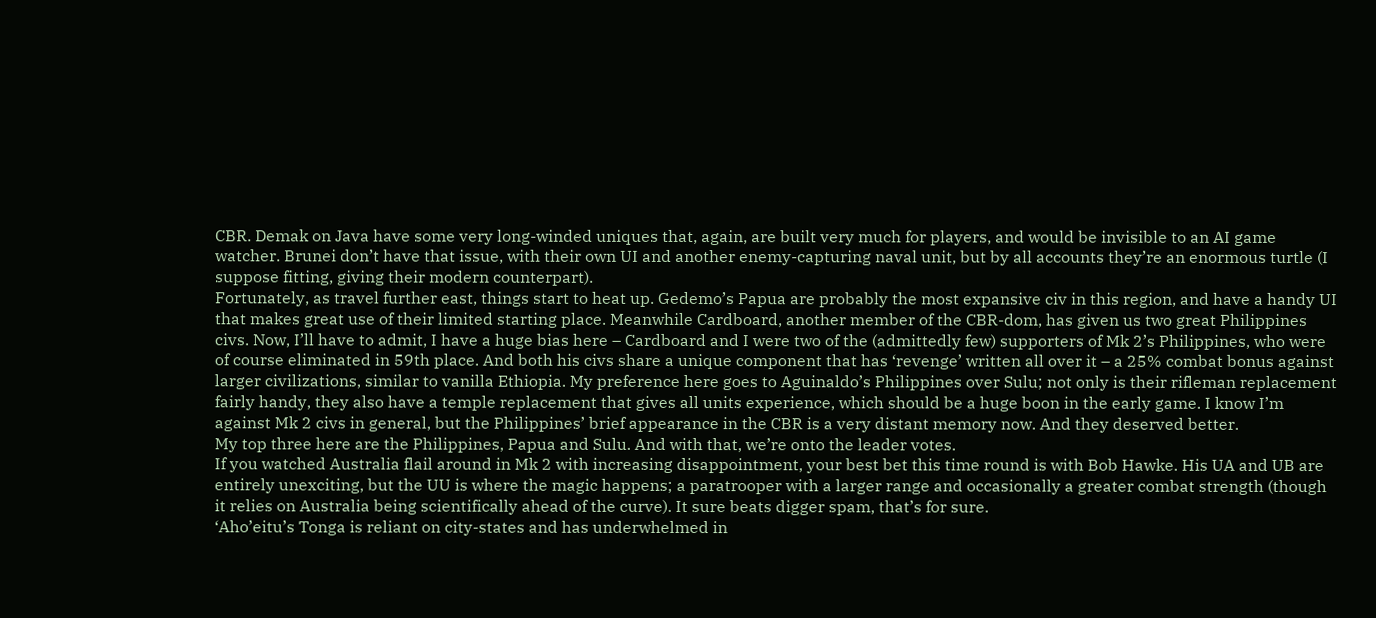CBR. Demak on Java have some very long-winded uniques that, again, are built very much for players, and would be invisible to an AI game watcher. Brunei don’t have that issue, with their own UI and another enemy-capturing naval unit, but by all accounts they’re an enormous turtle (I suppose fitting, giving their modern counterpart).
Fortunately, as travel further east, things start to heat up. Gedemo’s Papua are probably the most expansive civ in this region, and have a handy UI that makes great use of their limited starting place. Meanwhile Cardboard, another member of the CBR-dom, has given us two great Philippines civs. Now, I’ll have to admit, I have a huge bias here – Cardboard and I were two of the (admittedly few) supporters of Mk 2’s Philippines, who were of course eliminated in 59th place. And both his civs share a unique component that has ‘revenge’ written all over it – a 25% combat bonus against larger civilizations, similar to vanilla Ethiopia. My preference here goes to Aguinaldo’s Philippines over Sulu; not only is their rifleman replacement fairly handy, they also have a temple replacement that gives all units experience, which should be a huge boon in the early game. I know I’m against Mk 2 civs in general, but the Philippines’ brief appearance in the CBR is a very distant memory now. And they deserved better.
My top three here are the Philippines, Papua and Sulu. And with that, we’re onto the leader votes.
If you watched Australia flail around in Mk 2 with increasing disappointment, your best bet this time round is with Bob Hawke. His UA and UB are entirely unexciting, but the UU is where the magic happens; a paratrooper with a larger range and occasionally a greater combat strength (though it relies on Australia being scientifically ahead of the curve). It sure beats digger spam, that’s for sure.
‘Aho’eitu’s Tonga is reliant on city-states and has underwhelmed in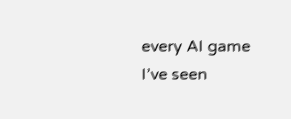every AI game I’ve seen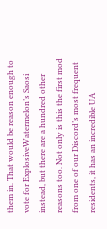them in. That would be reason enough to vote for ExplosiveWatermelon’s Saosi instead, but there are a hundred other reasons too. Not only is this the first mod from one of our Discord’s most frequent residents, it has an incredible UA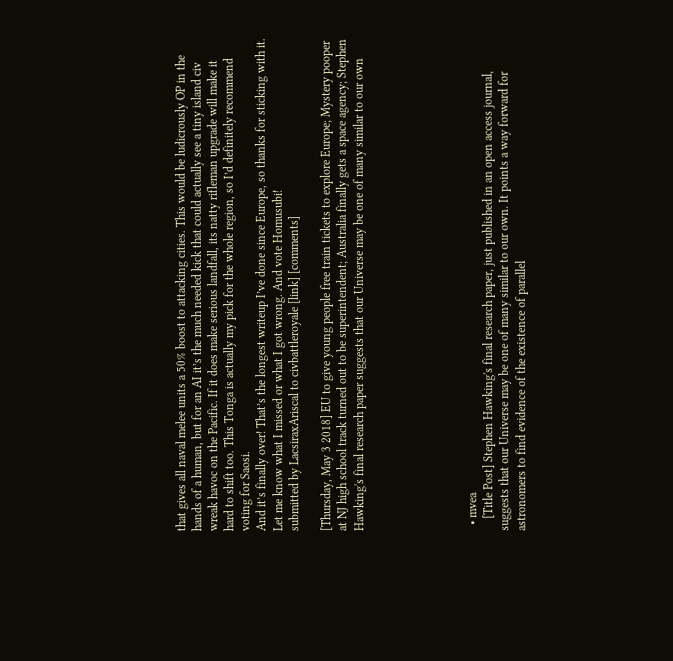that gives all naval melee units a 50% boost to attacking cities. This would be ludicrously OP in the hands of a human, but for an AI it’s the much needed kick that could actually see a tiny island civ wreak havoc on the Pacific. If it does make serious landfall, its natty rifleman upgrade will make it hard to shift too. This Tonga is actually my pick for the whole region, so I’d definitely recommend voting for Saosi.
And it’s finally over! That’s the longest writeup I’ve done since Europe, so thanks for sticking with it. Let me know what I missed or what I got wrong. And vote Homusubi!
submitted by LacsiraxAriscal to civbattleroyale [link] [comments]

[Thursday, May 3 2018] EU to give young people free train tickets to explore Europe; Mystery pooper at NJ high school track turned out to be superintendent; Australia finally gets a space agency; Stephen Hawking's final research paper suggests that our Universe may be one of many similar to our own






  • mvea
    [Title Post] Stephen Hawking's final research paper, just published in an open access journal, suggests that our Universe may be one of many similar to our own. It points a way forward for astronomers to find evidence of the existence of parallel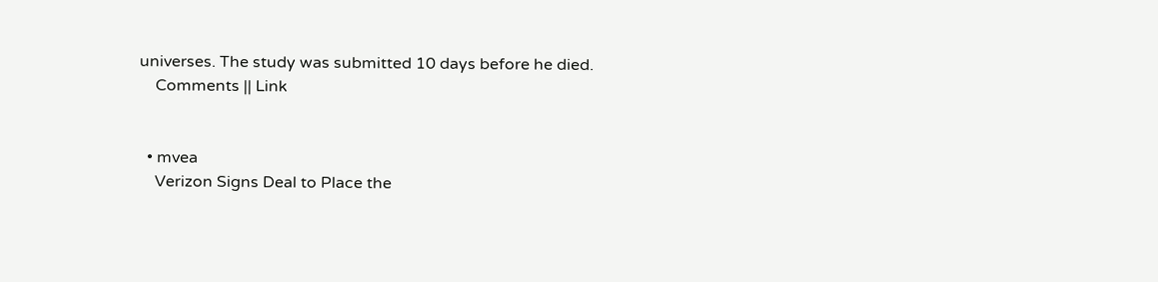universes. The study was submitted 10 days before he died.
    Comments || Link


  • mvea
    Verizon Signs Deal to Place the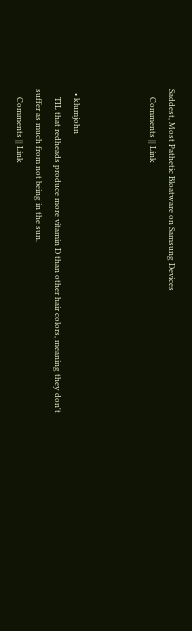Saddest, Most Pathetic Bloatware on Samsung Devices
    Comments || Link



  • klumjohn
    TIL that redheads produce more vitamin D than other hair colors, meaning they don't suffer as much from not being in the sun.
    Comments || Link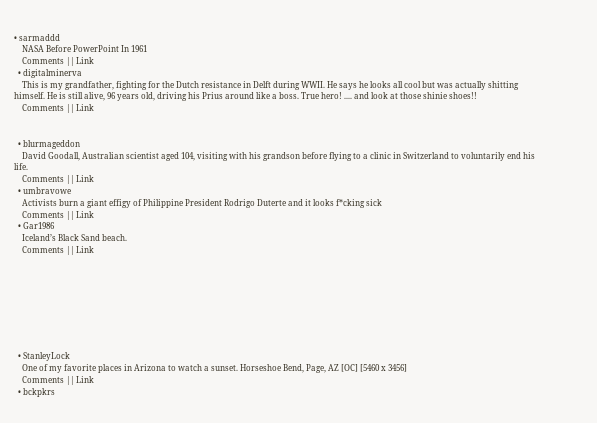• sarmaddd
    NASA Before PowerPoint In 1961
    Comments || Link
  • digitalminerva
    This is my grandfather, fighting for the Dutch resistance in Delft during WWII. He says he looks all cool but was actually shitting himself. He is still alive, 96 years old, driving his Prius around like a boss. True hero! .... and look at those shinie shoes!!
    Comments || Link


  • blurmageddon
    David Goodall, Australian scientist aged 104, visiting with his grandson before flying to a clinic in Switzerland to voluntarily end his life.
    Comments || Link
  • umbravowe
    Activists burn a giant effigy of Philippine President Rodrigo Duterte and it looks f*cking sick
    Comments || Link
  • Gar1986
    Iceland’s Black Sand beach.
    Comments || Link








  • StanleyLock
    One of my favorite places in Arizona to watch a sunset. Horseshoe Bend, Page, AZ [OC] [5460 x 3456]
    Comments || Link
  • bckpkrs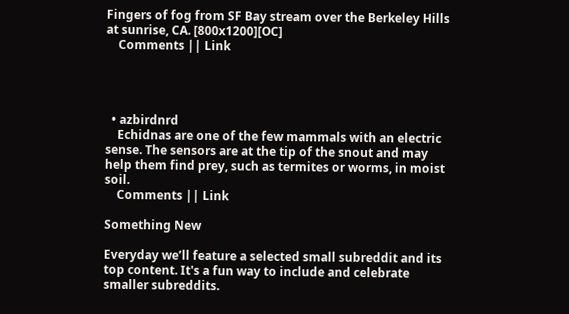Fingers of fog from SF Bay stream over the Berkeley Hills at sunrise, CA. [800x1200][OC]
    Comments || Link




  • azbirdnrd
    Echidnas are one of the few mammals with an electric sense. The sensors are at the tip of the snout and may help them find prey, such as termites or worms, in moist soil.
    Comments || Link

Something New

Everyday we’ll feature a selected small subreddit and its top content. It's a fun way to include and celebrate smaller subreddits.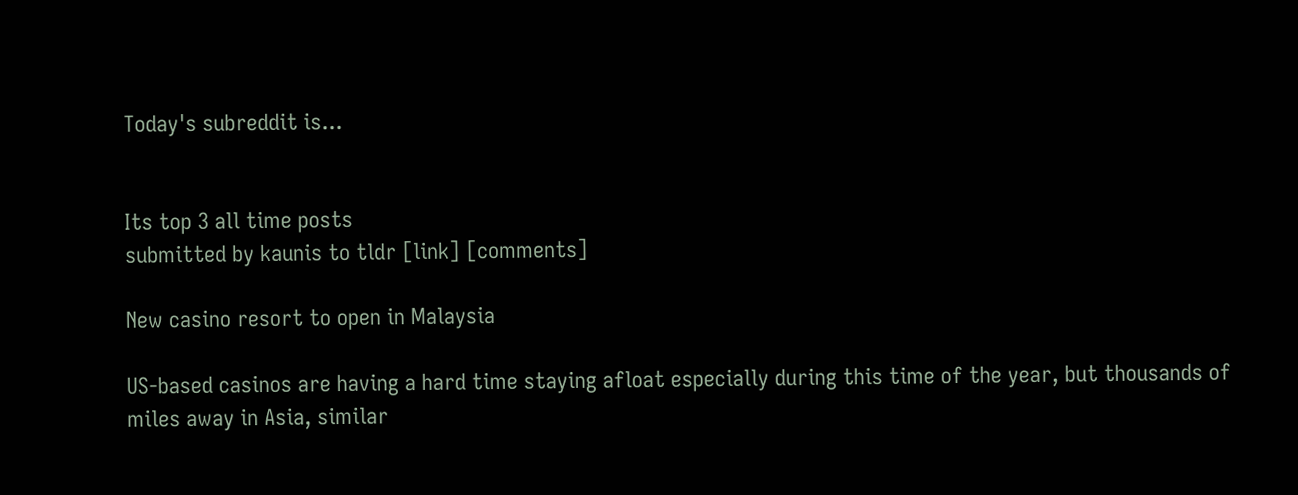Today's subreddit is...


Its top 3 all time posts
submitted by kaunis to tldr [link] [comments]

New casino resort to open in Malaysia

US-based casinos are having a hard time staying afloat especially during this time of the year, but thousands of miles away in Asia, similar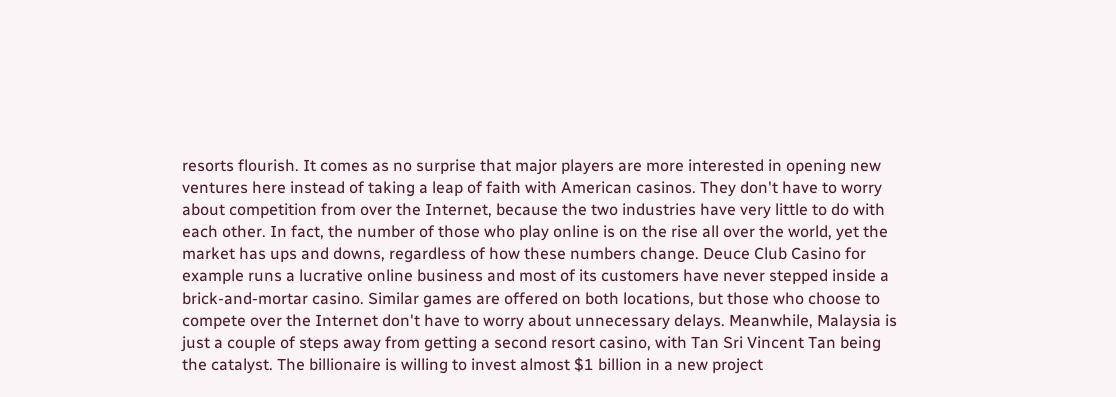resorts flourish. It comes as no surprise that major players are more interested in opening new ventures here instead of taking a leap of faith with American casinos. They don't have to worry about competition from over the Internet, because the two industries have very little to do with each other. In fact, the number of those who play online is on the rise all over the world, yet the market has ups and downs, regardless of how these numbers change. Deuce Club Casino for example runs a lucrative online business and most of its customers have never stepped inside a brick-and-mortar casino. Similar games are offered on both locations, but those who choose to compete over the Internet don't have to worry about unnecessary delays. Meanwhile, Malaysia is just a couple of steps away from getting a second resort casino, with Tan Sri Vincent Tan being the catalyst. The billionaire is willing to invest almost $1 billion in a new project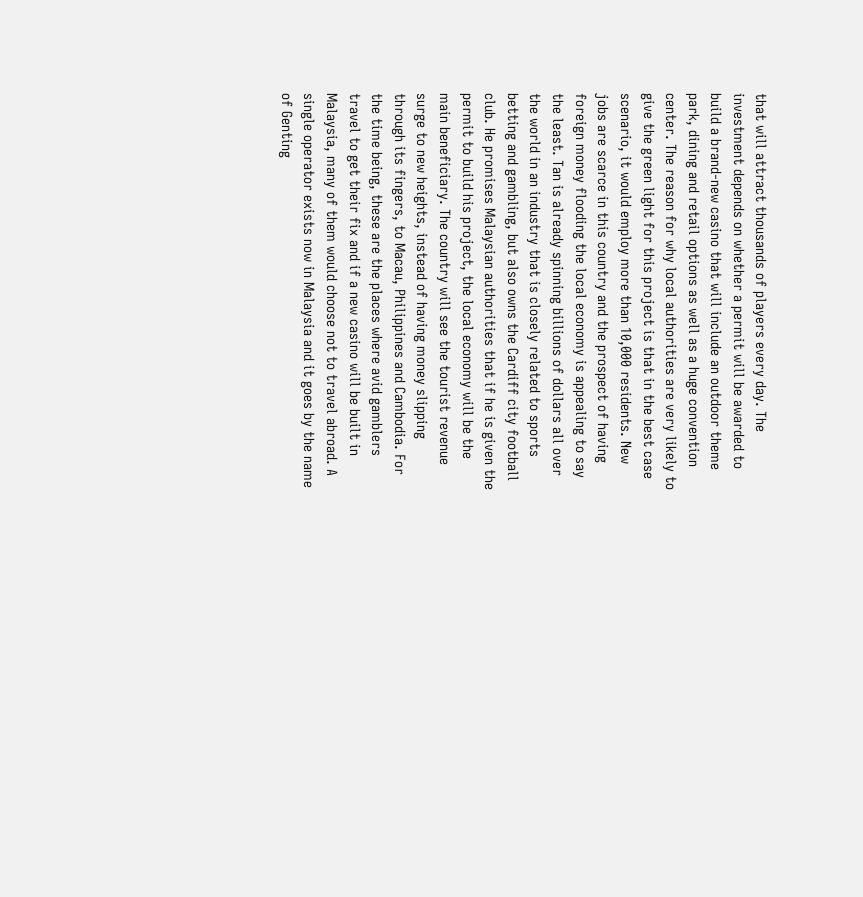that will attract thousands of players every day. The investment depends on whether a permit will be awarded to build a brand-new casino that will include an outdoor theme park, dining and retail options as well as a huge convention center. The reason for why local authorities are very likely to give the green light for this project is that in the best case scenario, it would employ more than 10,000 residents. New jobs are scarce in this country and the prospect of having foreign money flooding the local economy is appealing to say the least. Tan is already spinning billions of dollars all over the world in an industry that is closely related to sports betting and gambling, but also owns the Cardiff city football club. He promises Malaysian authorities that if he is given the permit to build his project, the local economy will be the main beneficiary. The country will see the tourist revenue surge to new heights, instead of having money slipping through its fingers, to Macau, Philippines and Cambodia. For the time being, these are the places where avid gamblers travel to get their fix and if a new casino will be built in Malaysia, many of them would choose not to travel abroad. A single operator exists now in Malaysia and it goes by the name of Genting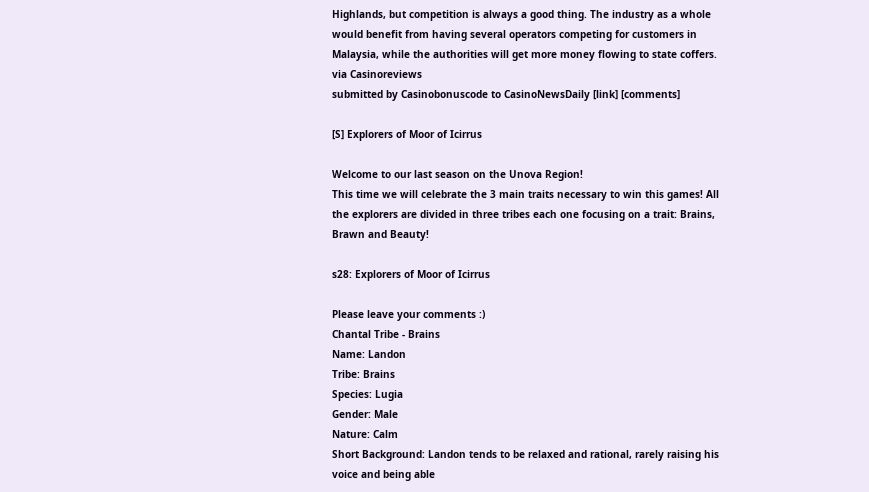Highlands, but competition is always a good thing. The industry as a whole would benefit from having several operators competing for customers in Malaysia, while the authorities will get more money flowing to state coffers.
via Casinoreviews
submitted by Casinobonuscode to CasinoNewsDaily [link] [comments]

[S] Explorers of Moor of Icirrus

Welcome to our last season on the Unova Region!
This time we will celebrate the 3 main traits necessary to win this games! All the explorers are divided in three tribes each one focusing on a trait: Brains, Brawn and Beauty!

s28: Explorers of Moor of Icirrus

Please leave your comments :)
Chantal Tribe - Brains
Name: Landon
Tribe: Brains
Species: Lugia
Gender: Male
Nature: Calm
Short Background: Landon tends to be relaxed and rational, rarely raising his voice and being able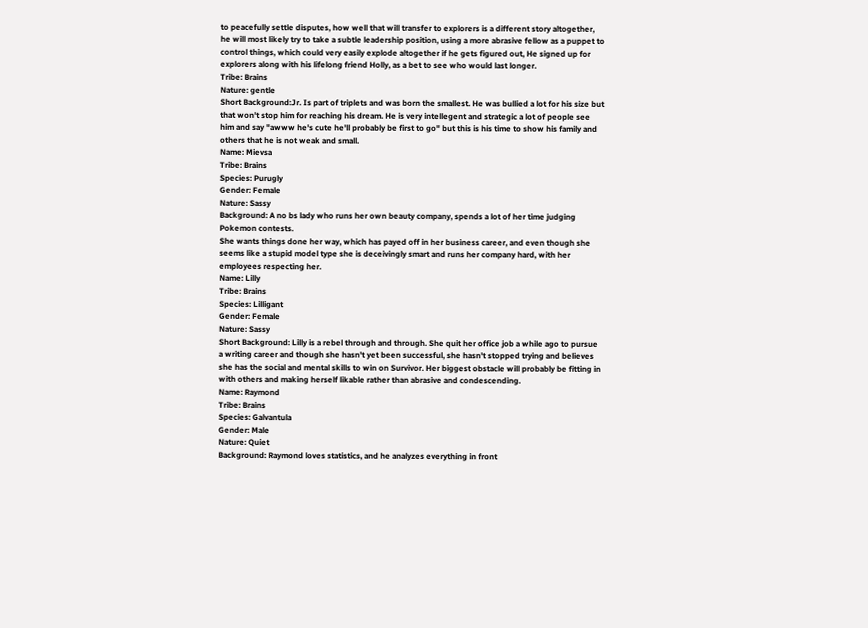to peacefully settle disputes, how well that will transfer to explorers is a different story altogether, he will most likely try to take a subtle leadership position, using a more abrasive fellow as a puppet to control things, which could very easily explode altogether if he gets figured out, He signed up for explorers along with his lifelong friend Holly, as a bet to see who would last longer.
Tribe: Brains
Nature: gentle
Short Background:Jr. Is part of triplets and was born the smallest. He was bullied a lot for his size but that won't stop him for reaching his dream. He is very intellegent and strategic a lot of people see him and say "awww he's cute he'll probably be first to go" but this is his time to show his family and others that he is not weak and small.
Name: Mievsa
Tribe: Brains
Species: Purugly
Gender: Female
Nature: Sassy
Background: A no bs lady who runs her own beauty company, spends a lot of her time judging Pokemon contests.
She wants things done her way, which has payed off in her business career, and even though she seems like a stupid model type she is deceivingly smart and runs her company hard, with her employees respecting her.
Name: Lilly
Tribe: Brains
Species: Lilligant
Gender: Female
Nature: Sassy
Short Background: Lilly is a rebel through and through. She quit her office job a while ago to pursue a writing career and though she hasn't yet been successful, she hasn't stopped trying and believes she has the social and mental skills to win on Survivor. Her biggest obstacle will probably be fitting in with others and making herself likable rather than abrasive and condescending.
Name: Raymond
Tribe: Brains
Species: Galvantula
Gender: Male
Nature: Quiet
Background: Raymond loves statistics, and he analyzes everything in front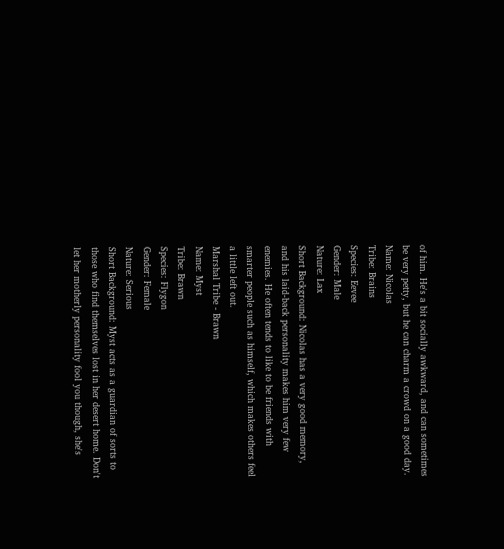of him. He's a bit socially awkward, and can sometimes be very petty, but he can charm a crowd on a good day.
Name: Nicolas
Tribe: Brains
Species: Eevee
Gender: Male
Nature: Lax
Short Background: Nicolas has a very good memory, and his laid-back personality makes him very few enemies. He often tends to like to be friends with smarter people such as himself, which makes others feel a little left out.
Marshal Tribe - Brawn
Name: Myst
Tribe: Brawn
Species: Flygon
Gender: Female
Nature: Serious
Short Background: Myst acts as a guardian of sorts to those who find themselves lost in her desert home. Don't let her motherly personality fool you though, she's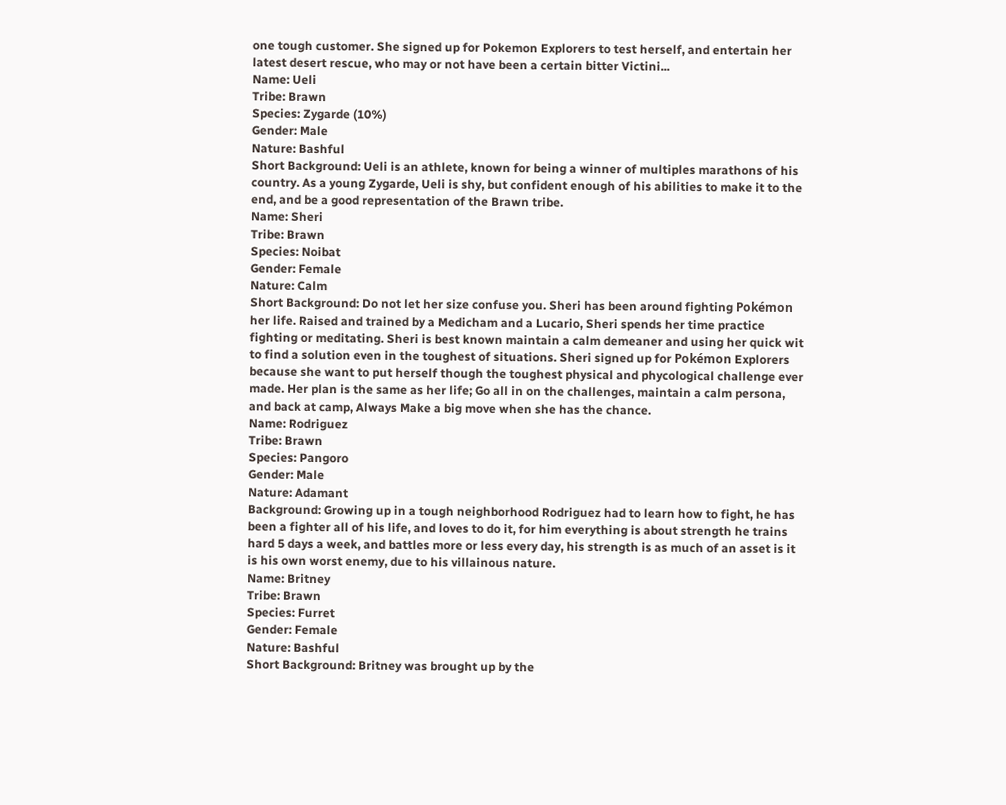one tough customer. She signed up for Pokemon Explorers to test herself, and entertain her latest desert rescue, who may or not have been a certain bitter Victini...
Name: Ueli
Tribe: Brawn
Species: Zygarde (10%)
Gender: Male
Nature: Bashful
Short Background: Ueli is an athlete, known for being a winner of multiples marathons of his country. As a young Zygarde, Ueli is shy, but confident enough of his abilities to make it to the end, and be a good representation of the Brawn tribe.
Name: Sheri
Tribe: Brawn
Species: Noibat
Gender: Female
Nature: Calm
Short Background: Do not let her size confuse you. Sheri has been around fighting Pokémon her life. Raised and trained by a Medicham and a Lucario, Sheri spends her time practice fighting or meditating. Sheri is best known maintain a calm demeaner and using her quick wit to find a solution even in the toughest of situations. Sheri signed up for Pokémon Explorers because she want to put herself though the toughest physical and phycological challenge ever made. Her plan is the same as her life; Go all in on the challenges, maintain a calm persona, and back at camp, Always Make a big move when she has the chance.
Name: Rodriguez
Tribe: Brawn
Species: Pangoro
Gender: Male
Nature: Adamant
Background: Growing up in a tough neighborhood Rodriguez had to learn how to fight, he has been a fighter all of his life, and loves to do it, for him everything is about strength he trains hard 5 days a week, and battles more or less every day, his strength is as much of an asset is it is his own worst enemy, due to his villainous nature.
Name: Britney
Tribe: Brawn
Species: Furret
Gender: Female
Nature: Bashful
Short Background: Britney was brought up by the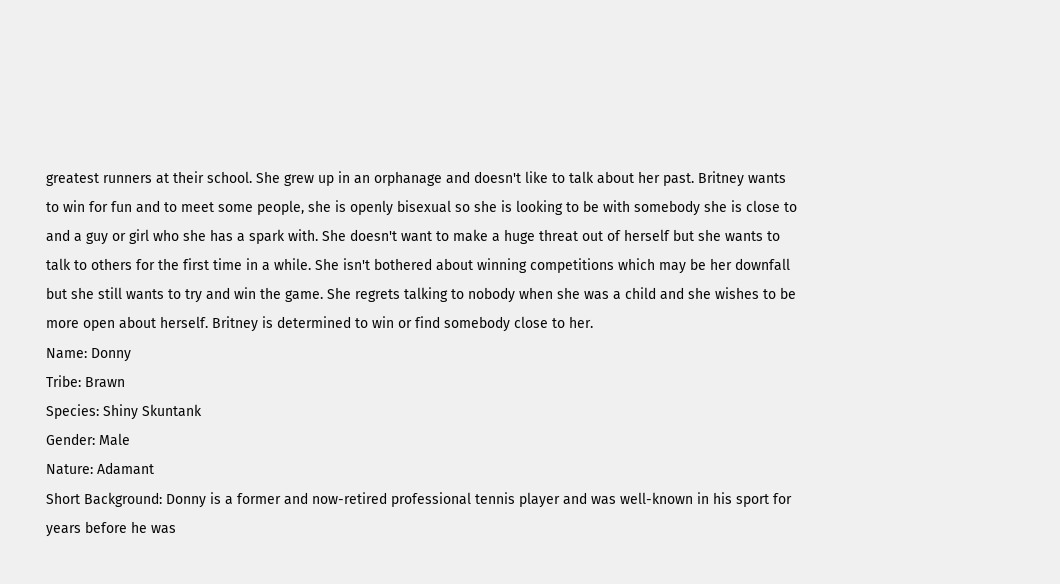greatest runners at their school. She grew up in an orphanage and doesn't like to talk about her past. Britney wants to win for fun and to meet some people, she is openly bisexual so she is looking to be with somebody she is close to and a guy or girl who she has a spark with. She doesn't want to make a huge threat out of herself but she wants to talk to others for the first time in a while. She isn't bothered about winning competitions which may be her downfall but she still wants to try and win the game. She regrets talking to nobody when she was a child and she wishes to be more open about herself. Britney is determined to win or find somebody close to her.
Name: Donny
Tribe: Brawn
Species: Shiny Skuntank
Gender: Male
Nature: Adamant
Short Background: Donny is a former and now-retired professional tennis player and was well-known in his sport for years before he was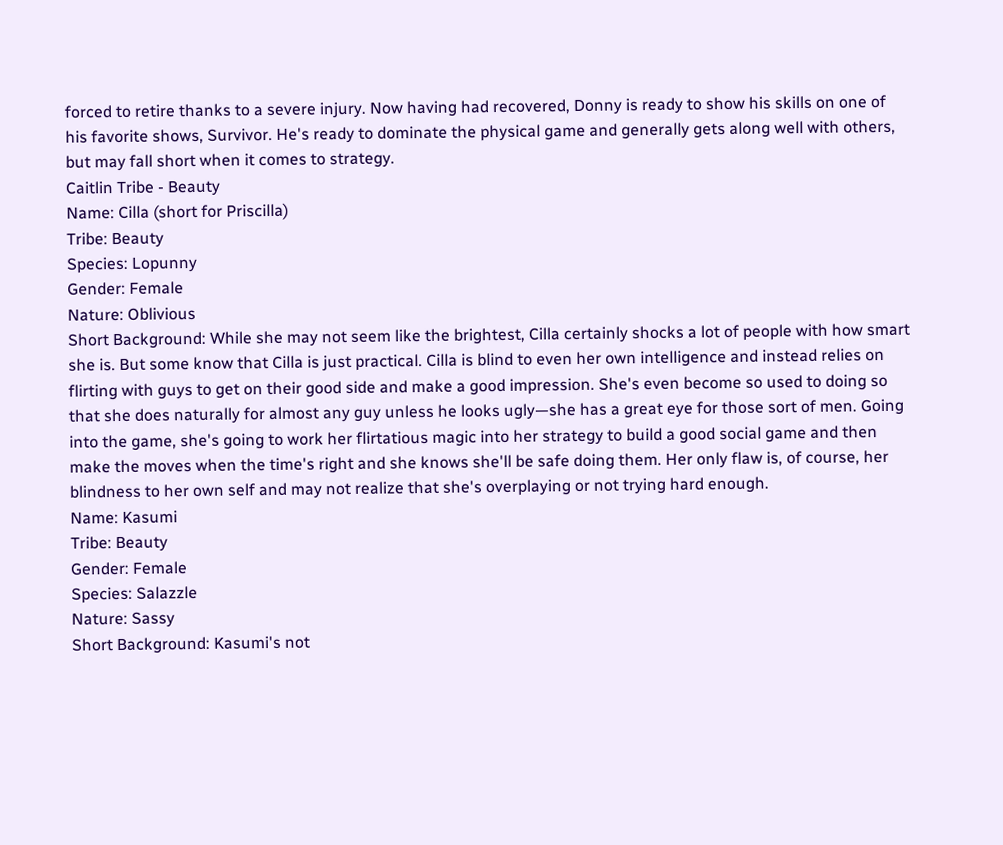forced to retire thanks to a severe injury. Now having had recovered, Donny is ready to show his skills on one of his favorite shows, Survivor. He's ready to dominate the physical game and generally gets along well with others, but may fall short when it comes to strategy.
Caitlin Tribe - Beauty
Name: Cilla (short for Priscilla)
Tribe: Beauty
Species: Lopunny
Gender: Female
Nature: Oblivious
Short Background: While she may not seem like the brightest, Cilla certainly shocks a lot of people with how smart she is. But some know that Cilla is just practical. Cilla is blind to even her own intelligence and instead relies on flirting with guys to get on their good side and make a good impression. She's even become so used to doing so that she does naturally for almost any guy unless he looks ugly—she has a great eye for those sort of men. Going into the game, she's going to work her flirtatious magic into her strategy to build a good social game and then make the moves when the time's right and she knows she'll be safe doing them. Her only flaw is, of course, her blindness to her own self and may not realize that she's overplaying or not trying hard enough.
Name: Kasumi
Tribe: Beauty
Gender: Female
Species: Salazzle
Nature: Sassy
Short Background: Kasumi's not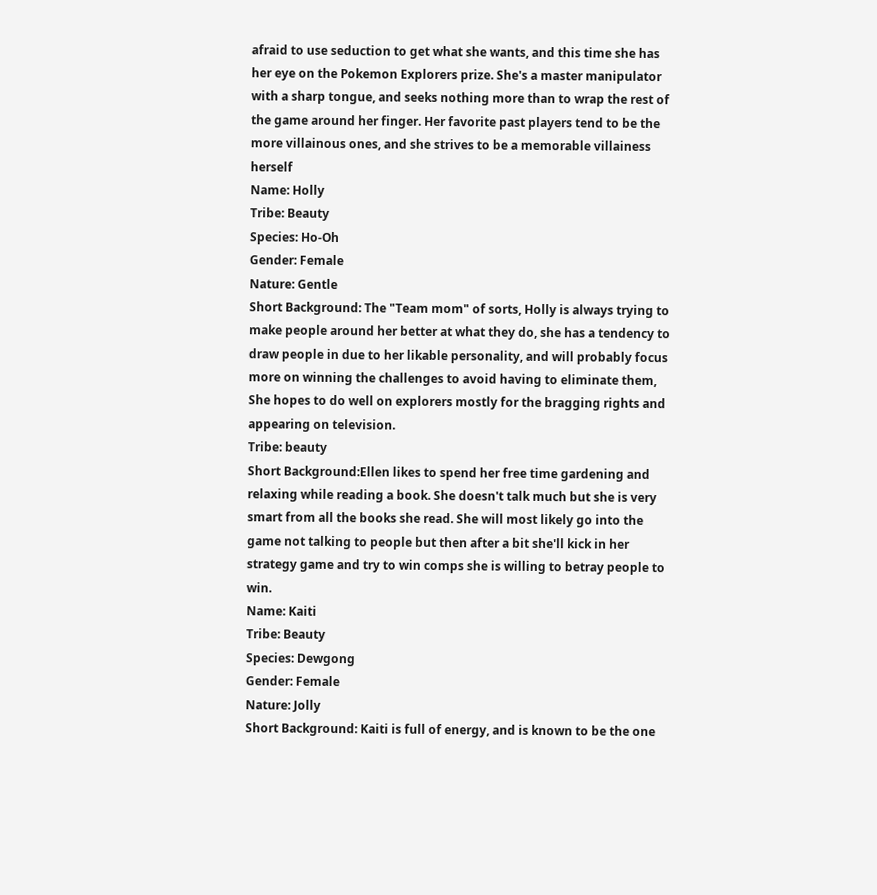afraid to use seduction to get what she wants, and this time she has her eye on the Pokemon Explorers prize. She's a master manipulator with a sharp tongue, and seeks nothing more than to wrap the rest of the game around her finger. Her favorite past players tend to be the more villainous ones, and she strives to be a memorable villainess herself
Name: Holly
Tribe: Beauty
Species: Ho-Oh
Gender: Female
Nature: Gentle
Short Background: The "Team mom" of sorts, Holly is always trying to make people around her better at what they do, she has a tendency to draw people in due to her likable personality, and will probably focus more on winning the challenges to avoid having to eliminate them, She hopes to do well on explorers mostly for the bragging rights and appearing on television.
Tribe: beauty
Short Background:Ellen likes to spend her free time gardening and relaxing while reading a book. She doesn't talk much but she is very smart from all the books she read. She will most likely go into the game not talking to people but then after a bit she'll kick in her strategy game and try to win comps she is willing to betray people to win.
Name: Kaiti
Tribe: Beauty
Species: Dewgong
Gender: Female
Nature: Jolly
Short Background: Kaiti is full of energy, and is known to be the one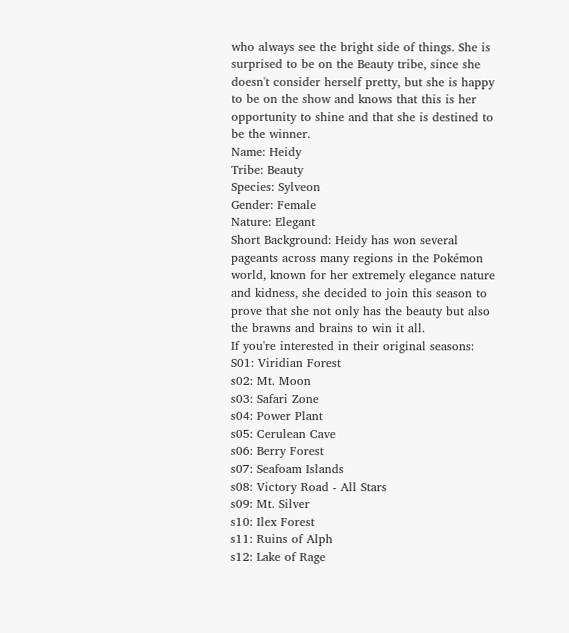who always see the bright side of things. She is surprised to be on the Beauty tribe, since she doesn't consider herself pretty, but she is happy to be on the show and knows that this is her opportunity to shine and that she is destined to be the winner.
Name: Heidy
Tribe: Beauty
Species: Sylveon
Gender: Female
Nature: Elegant
Short Background: Heidy has won several pageants across many regions in the Pokémon world, known for her extremely elegance nature and kidness, she decided to join this season to prove that she not only has the beauty but also the brawns and brains to win it all.
If you're interested in their original seasons:
S01: Viridian Forest
s02: Mt. Moon
s03: Safari Zone
s04: Power Plant
s05: Cerulean Cave
s06: Berry Forest
s07: Seafoam Islands
s08: Victory Road - All Stars
s09: Mt. Silver
s10: Ilex Forest
s11: Ruins of Alph
s12: Lake of Rage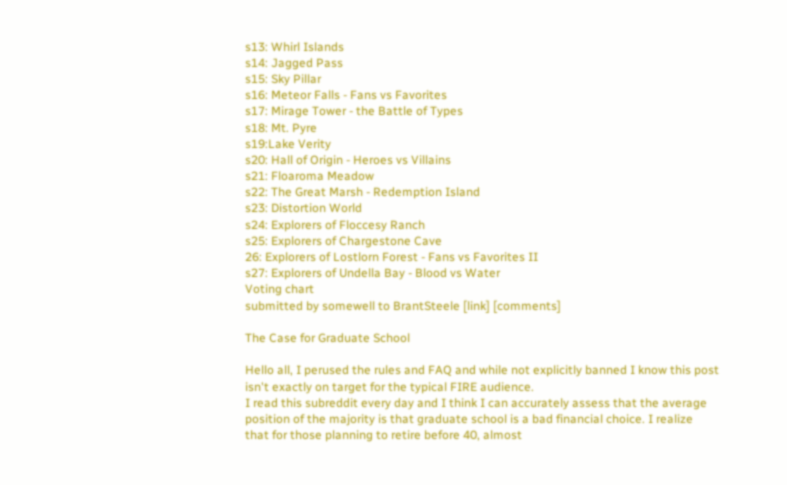s13: Whirl Islands
s14: Jagged Pass
s15: Sky Pillar
s16: Meteor Falls - Fans vs Favorites
s17: Mirage Tower - the Battle of Types
s18: Mt. Pyre
s19:Lake Verity
s20: Hall of Origin - Heroes vs Villains
s21: Floaroma Meadow
s22: The Great Marsh - Redemption Island
s23: Distortion World
s24: Explorers of Floccesy Ranch
s25: Explorers of Chargestone Cave
26: Explorers of Lostlorn Forest - Fans vs Favorites II
s27: Explorers of Undella Bay - Blood vs Water
Voting chart
submitted by somewell to BrantSteele [link] [comments]

The Case for Graduate School

Hello all, I perused the rules and FAQ and while not explicitly banned I know this post isn't exactly on target for the typical FIRE audience.
I read this subreddit every day and I think I can accurately assess that the average position of the majority is that graduate school is a bad financial choice. I realize that for those planning to retire before 40, almost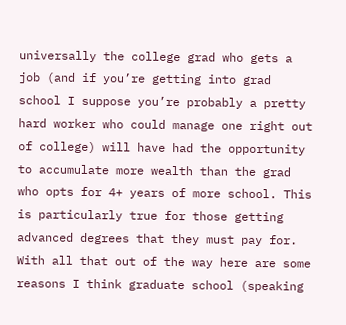universally the college grad who gets a job (and if you’re getting into grad school I suppose you’re probably a pretty hard worker who could manage one right out of college) will have had the opportunity to accumulate more wealth than the grad who opts for 4+ years of more school. This is particularly true for those getting advanced degrees that they must pay for.
With all that out of the way here are some reasons I think graduate school (speaking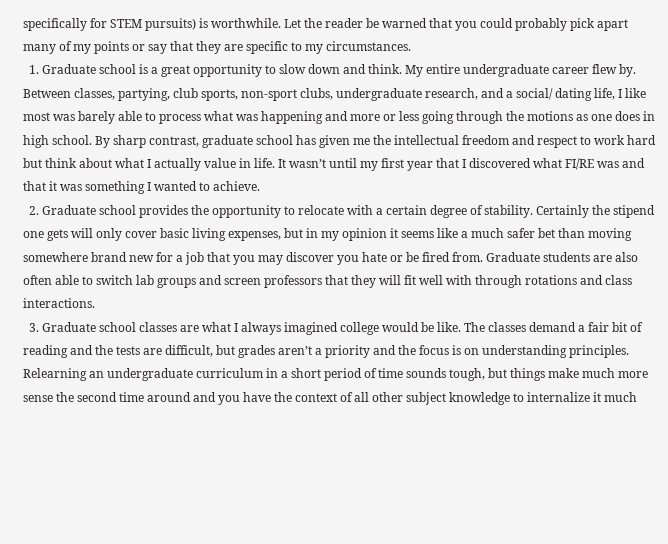specifically for STEM pursuits) is worthwhile. Let the reader be warned that you could probably pick apart many of my points or say that they are specific to my circumstances.
  1. Graduate school is a great opportunity to slow down and think. My entire undergraduate career flew by. Between classes, partying, club sports, non-sport clubs, undergraduate research, and a social/ dating life, I like most was barely able to process what was happening and more or less going through the motions as one does in high school. By sharp contrast, graduate school has given me the intellectual freedom and respect to work hard but think about what I actually value in life. It wasn’t until my first year that I discovered what FI/RE was and that it was something I wanted to achieve.
  2. Graduate school provides the opportunity to relocate with a certain degree of stability. Certainly the stipend one gets will only cover basic living expenses, but in my opinion it seems like a much safer bet than moving somewhere brand new for a job that you may discover you hate or be fired from. Graduate students are also often able to switch lab groups and screen professors that they will fit well with through rotations and class interactions.
  3. Graduate school classes are what I always imagined college would be like. The classes demand a fair bit of reading and the tests are difficult, but grades aren’t a priority and the focus is on understanding principles. Relearning an undergraduate curriculum in a short period of time sounds tough, but things make much more sense the second time around and you have the context of all other subject knowledge to internalize it much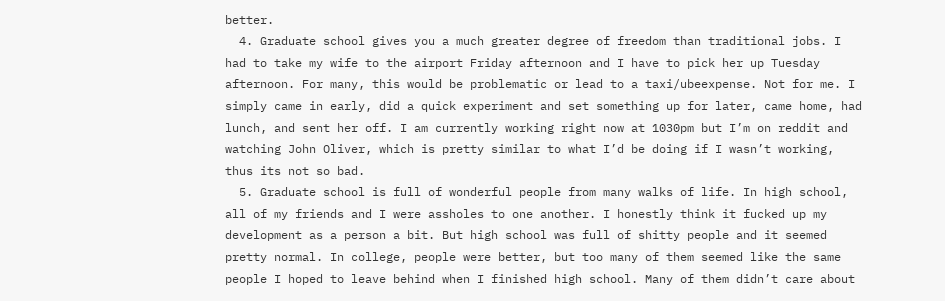better.
  4. Graduate school gives you a much greater degree of freedom than traditional jobs. I had to take my wife to the airport Friday afternoon and I have to pick her up Tuesday afternoon. For many, this would be problematic or lead to a taxi/ubeexpense. Not for me. I simply came in early, did a quick experiment and set something up for later, came home, had lunch, and sent her off. I am currently working right now at 1030pm but I’m on reddit and watching John Oliver, which is pretty similar to what I’d be doing if I wasn’t working, thus its not so bad.
  5. Graduate school is full of wonderful people from many walks of life. In high school, all of my friends and I were assholes to one another. I honestly think it fucked up my development as a person a bit. But high school was full of shitty people and it seemed pretty normal. In college, people were better, but too many of them seemed like the same people I hoped to leave behind when I finished high school. Many of them didn’t care about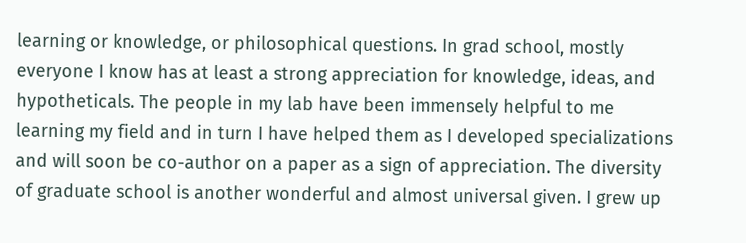learning or knowledge, or philosophical questions. In grad school, mostly everyone I know has at least a strong appreciation for knowledge, ideas, and hypotheticals. The people in my lab have been immensely helpful to me learning my field and in turn I have helped them as I developed specializations and will soon be co-author on a paper as a sign of appreciation. The diversity of graduate school is another wonderful and almost universal given. I grew up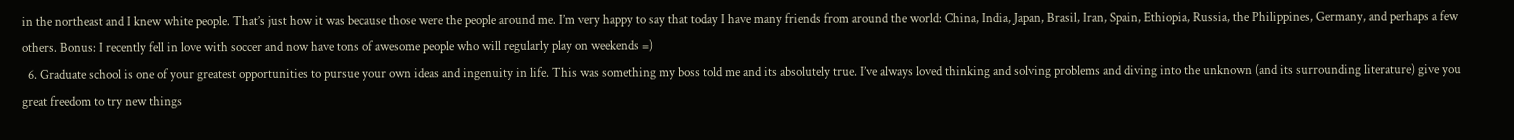in the northeast and I knew white people. That’s just how it was because those were the people around me. I’m very happy to say that today I have many friends from around the world: China, India, Japan, Brasil, Iran, Spain, Ethiopia, Russia, the Philippines, Germany, and perhaps a few others. Bonus: I recently fell in love with soccer and now have tons of awesome people who will regularly play on weekends =)
  6. Graduate school is one of your greatest opportunities to pursue your own ideas and ingenuity in life. This was something my boss told me and its absolutely true. I’ve always loved thinking and solving problems and diving into the unknown (and its surrounding literature) give you great freedom to try new things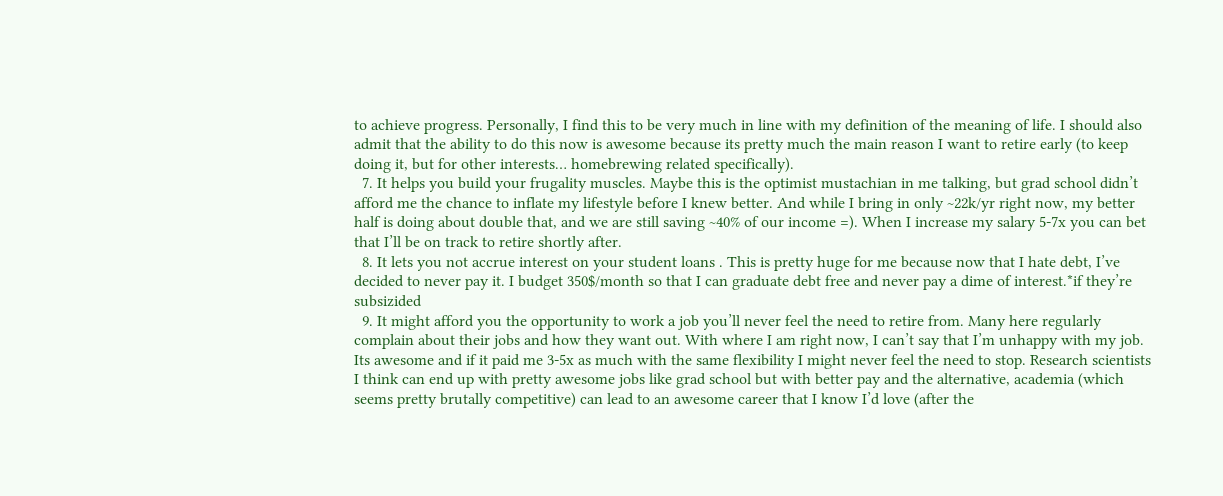to achieve progress. Personally, I find this to be very much in line with my definition of the meaning of life. I should also admit that the ability to do this now is awesome because its pretty much the main reason I want to retire early (to keep doing it, but for other interests… homebrewing related specifically).
  7. It helps you build your frugality muscles. Maybe this is the optimist mustachian in me talking, but grad school didn’t afford me the chance to inflate my lifestyle before I knew better. And while I bring in only ~22k/yr right now, my better half is doing about double that, and we are still saving ~40% of our income =). When I increase my salary 5-7x you can bet that I’ll be on track to retire shortly after.
  8. It lets you not accrue interest on your student loans . This is pretty huge for me because now that I hate debt, I’ve decided to never pay it. I budget 350$/month so that I can graduate debt free and never pay a dime of interest.*if they’re subsizided
  9. It might afford you the opportunity to work a job you’ll never feel the need to retire from. Many here regularly complain about their jobs and how they want out. With where I am right now, I can’t say that I’m unhappy with my job. Its awesome and if it paid me 3-5x as much with the same flexibility I might never feel the need to stop. Research scientists I think can end up with pretty awesome jobs like grad school but with better pay and the alternative, academia (which seems pretty brutally competitive) can lead to an awesome career that I know I’d love (after the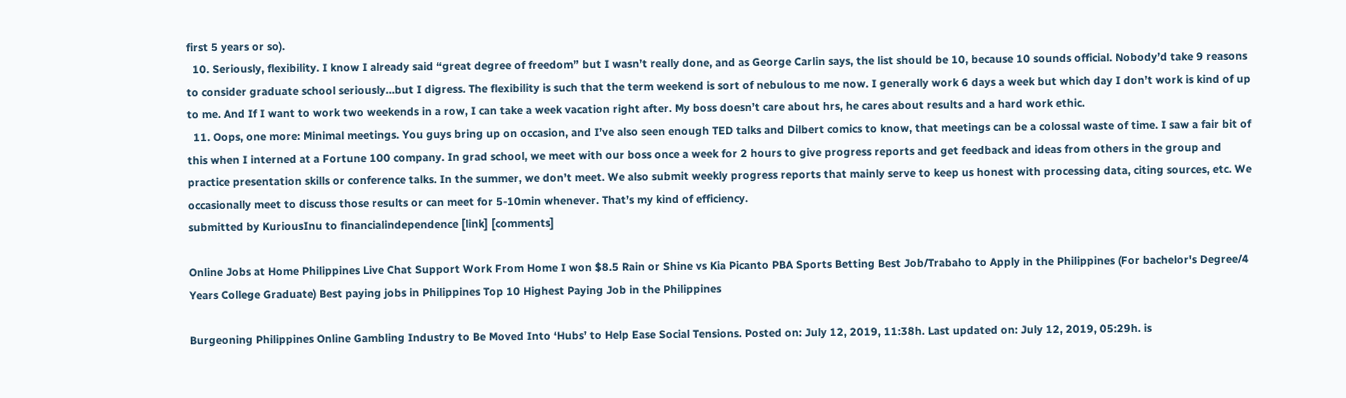first 5 years or so).
  10. Seriously, flexibility. I know I already said “great degree of freedom” but I wasn’t really done, and as George Carlin says, the list should be 10, because 10 sounds official. Nobody’d take 9 reasons to consider graduate school seriously…but I digress. The flexibility is such that the term weekend is sort of nebulous to me now. I generally work 6 days a week but which day I don’t work is kind of up to me. And If I want to work two weekends in a row, I can take a week vacation right after. My boss doesn’t care about hrs, he cares about results and a hard work ethic.
  11. Oops, one more: Minimal meetings. You guys bring up on occasion, and I’ve also seen enough TED talks and Dilbert comics to know, that meetings can be a colossal waste of time. I saw a fair bit of this when I interned at a Fortune 100 company. In grad school, we meet with our boss once a week for 2 hours to give progress reports and get feedback and ideas from others in the group and practice presentation skills or conference talks. In the summer, we don’t meet. We also submit weekly progress reports that mainly serve to keep us honest with processing data, citing sources, etc. We occasionally meet to discuss those results or can meet for 5-10min whenever. That’s my kind of efficiency.
submitted by KuriousInu to financialindependence [link] [comments]

Online Jobs at Home Philippines Live Chat Support Work From Home I won $8.5 Rain or Shine vs Kia Picanto PBA Sports Betting Best Job/Trabaho to Apply in the Philippines (For bachelor's Degree/4 Years College Graduate) Best paying jobs in Philippines Top 10 Highest Paying Job in the Philippines

Burgeoning Philippines Online Gambling Industry to Be Moved Into ‘Hubs’ to Help Ease Social Tensions. Posted on: July 12, 2019, 11:38h. Last updated on: July 12, 2019, 05:29h. is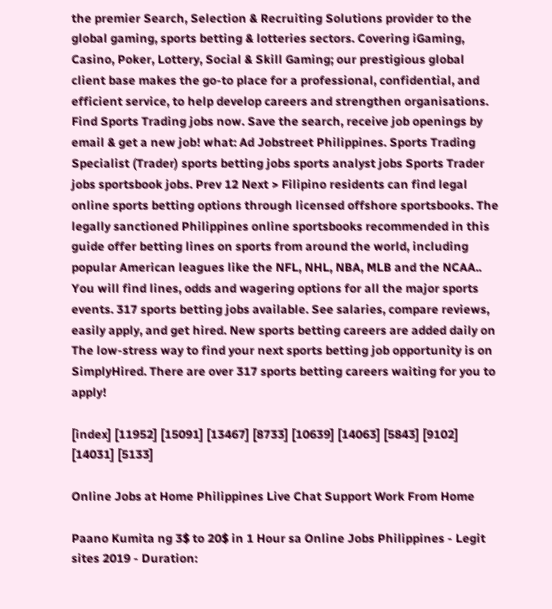the premier Search, Selection & Recruiting Solutions provider to the global gaming, sports betting & lotteries sectors. Covering iGaming, Casino, Poker, Lottery, Social & Skill Gaming; our prestigious global client base makes the go-to place for a professional, confidential, and efficient service, to help develop careers and strengthen organisations. Find Sports Trading jobs now. Save the search, receive job openings by email & get a new job! what: Ad Jobstreet Philippines. Sports Trading Specialist (Trader) sports betting jobs sports analyst jobs Sports Trader jobs sportsbook jobs. Prev 12 Next > Filipino residents can find legal online sports betting options through licensed offshore sportsbooks. The legally sanctioned Philippines online sportsbooks recommended in this guide offer betting lines on sports from around the world, including popular American leagues like the NFL, NHL, NBA, MLB and the NCAA.. You will find lines, odds and wagering options for all the major sports events. 317 sports betting jobs available. See salaries, compare reviews, easily apply, and get hired. New sports betting careers are added daily on The low-stress way to find your next sports betting job opportunity is on SimplyHired. There are over 317 sports betting careers waiting for you to apply!

[index] [11952] [15091] [13467] [8733] [10639] [14063] [5843] [9102] [14031] [5133]

Online Jobs at Home Philippines Live Chat Support Work From Home

Paano Kumita ng 3$ to 20$ in 1 Hour sa Online Jobs Philippines - Legit sites 2019 - Duration: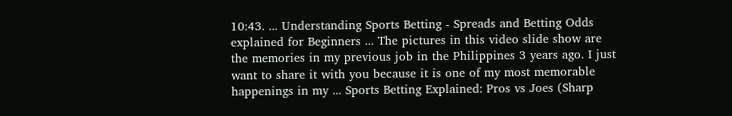10:43. ... Understanding Sports Betting - Spreads and Betting Odds explained for Beginners ... The pictures in this video slide show are the memories in my previous job in the Philippines 3 years ago. I just want to share it with you because it is one of my most memorable happenings in my ... Sports Betting Explained: Pros vs Joes (Sharp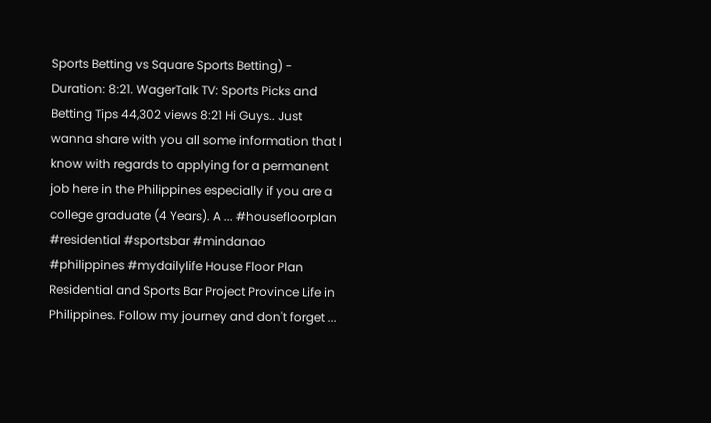Sports Betting vs Square Sports Betting) - Duration: 8:21. WagerTalk TV: Sports Picks and Betting Tips 44,302 views 8:21 Hi Guys.. Just wanna share with you all some information that I know with regards to applying for a permanent job here in the Philippines especially if you are a college graduate (4 Years). A ... #housefloorplan #residential #sportsbar #mindanao #philippines #mydailylife House Floor Plan Residential and Sports Bar Project Province Life in Philippines. Follow my journey and don't forget ...